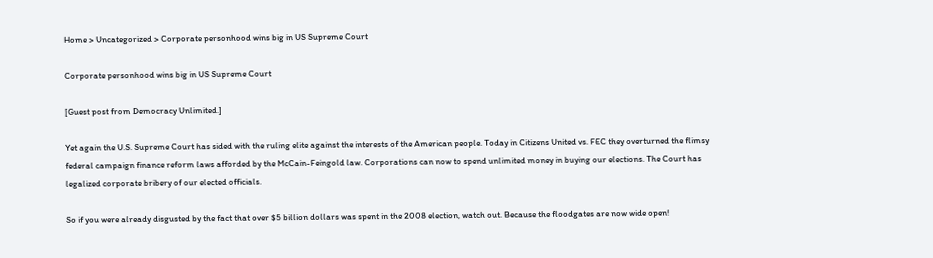Home > Uncategorized > Corporate personhood wins big in US Supreme Court

Corporate personhood wins big in US Supreme Court

[Guest post from Democracy Unlimited.]

Yet again the U.S. Supreme Court has sided with the ruling elite against the interests of the American people. Today in Citizens United vs. FEC they overturned the flimsy federal campaign finance reform laws afforded by the McCain-Feingold law. Corporations can now to spend unlimited money in buying our elections. The Court has legalized corporate bribery of our elected officials.

So if you were already disgusted by the fact that over $5 billion dollars was spent in the 2008 election, watch out. Because the floodgates are now wide open!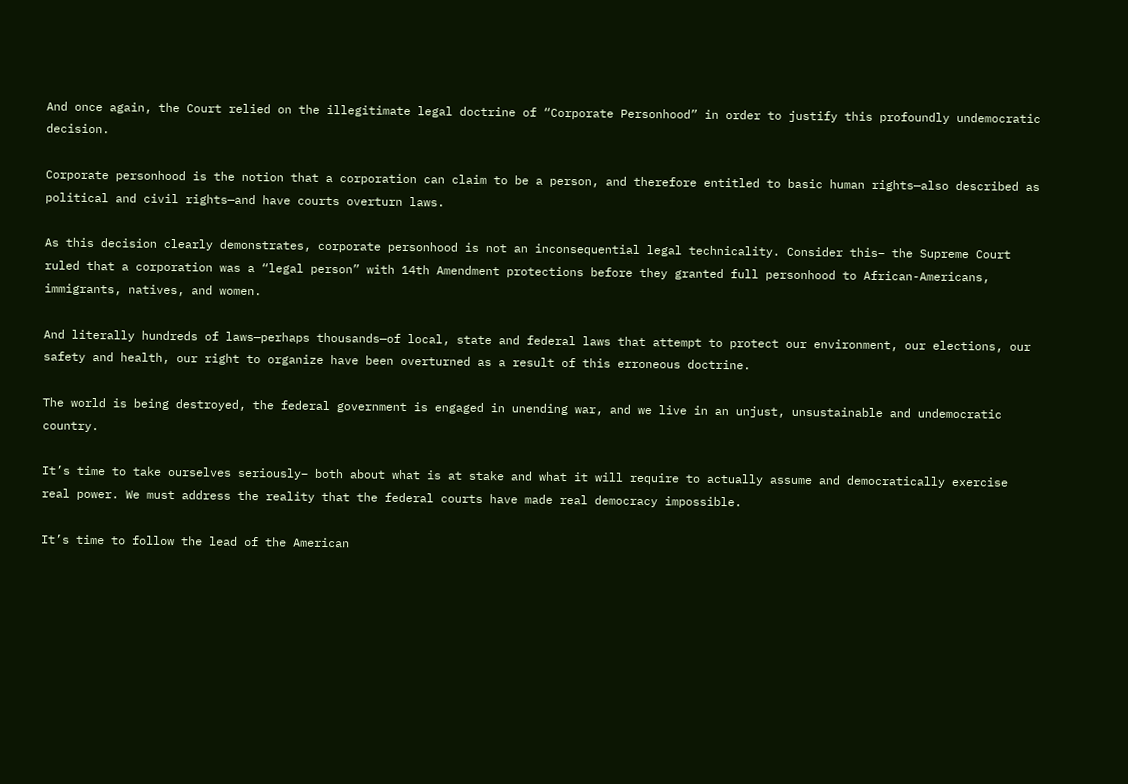And once again, the Court relied on the illegitimate legal doctrine of “Corporate Personhood” in order to justify this profoundly undemocratic decision.

Corporate personhood is the notion that a corporation can claim to be a person, and therefore entitled to basic human rights—also described as political and civil rights—and have courts overturn laws.

As this decision clearly demonstrates, corporate personhood is not an inconsequential legal technicality. Consider this– the Supreme Court ruled that a corporation was a “legal person” with 14th Amendment protections before they granted full personhood to African-Americans, immigrants, natives, and women.

And literally hundreds of laws—perhaps thousands—of local, state and federal laws that attempt to protect our environment, our elections, our safety and health, our right to organize have been overturned as a result of this erroneous doctrine.

The world is being destroyed, the federal government is engaged in unending war, and we live in an unjust, unsustainable and undemocratic country.

It’s time to take ourselves seriously– both about what is at stake and what it will require to actually assume and democratically exercise real power. We must address the reality that the federal courts have made real democracy impossible.

It’s time to follow the lead of the American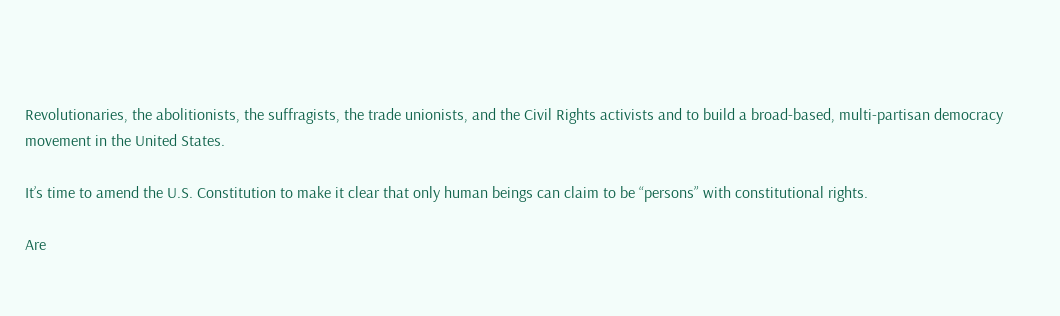Revolutionaries, the abolitionists, the suffragists, the trade unionists, and the Civil Rights activists and to build a broad-based, multi-partisan democracy movement in the United States.

It’s time to amend the U.S. Constitution to make it clear that only human beings can claim to be “persons” with constitutional rights.

Are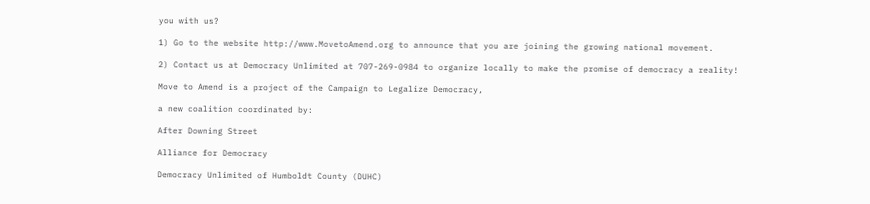you with us?

1) Go to the website http://www.MovetoAmend.org to announce that you are joining the growing national movement.

2) Contact us at Democracy Unlimited at 707-269-0984 to organize locally to make the promise of democracy a reality!

Move to Amend is a project of the Campaign to Legalize Democracy,

a new coalition coordinated by:

After Downing Street

Alliance for Democracy

Democracy Unlimited of Humboldt County (DUHC)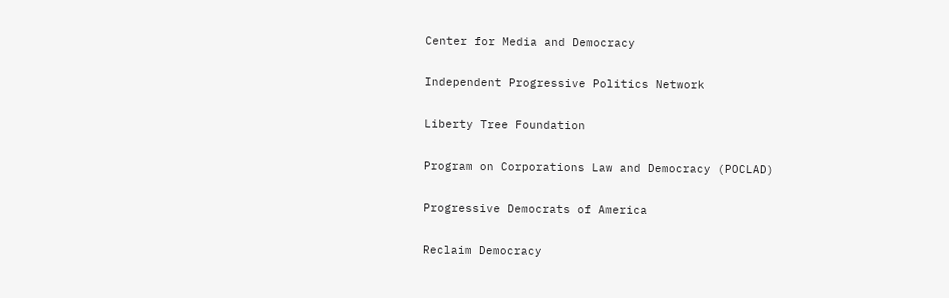Center for Media and Democracy

Independent Progressive Politics Network

Liberty Tree Foundation

Program on Corporations Law and Democracy (POCLAD)

Progressive Democrats of America

Reclaim Democracy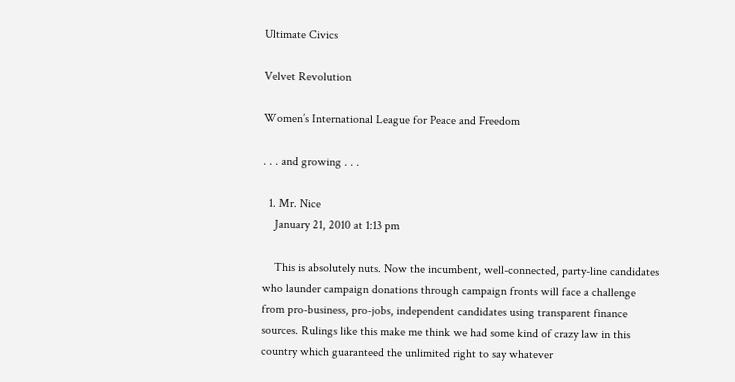Ultimate Civics

Velvet Revolution

Women’s International League for Peace and Freedom

. . . and growing . . .

  1. Mr. Nice
    January 21, 2010 at 1:13 pm

    This is absolutely nuts. Now the incumbent, well-connected, party-line candidates who launder campaign donations through campaign fronts will face a challenge from pro-business, pro-jobs, independent candidates using transparent finance sources. Rulings like this make me think we had some kind of crazy law in this country which guaranteed the unlimited right to say whatever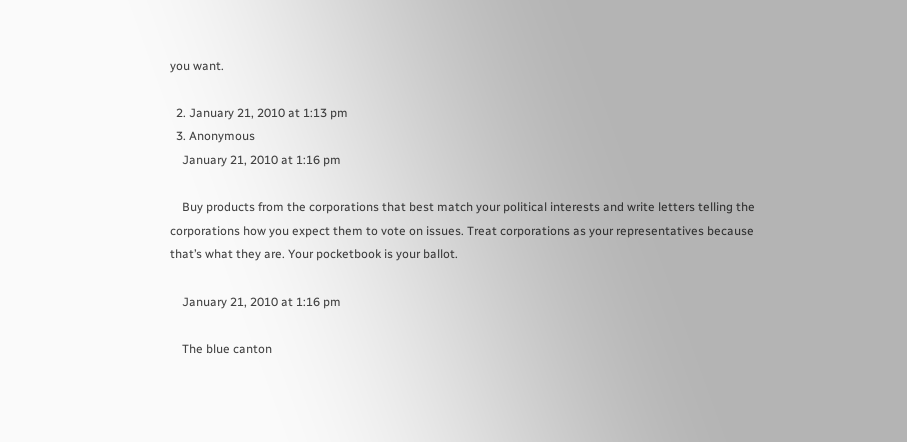you want.

  2. January 21, 2010 at 1:13 pm
  3. Anonymous
    January 21, 2010 at 1:16 pm

    Buy products from the corporations that best match your political interests and write letters telling the corporations how you expect them to vote on issues. Treat corporations as your representatives because that’s what they are. Your pocketbook is your ballot.

    January 21, 2010 at 1:16 pm

    The blue canton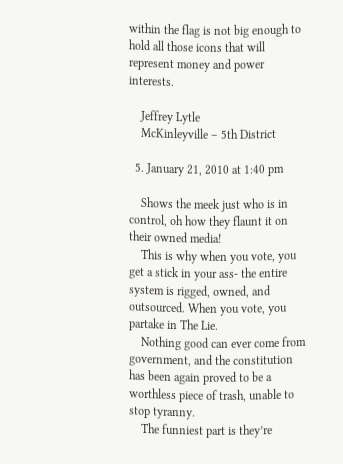within the flag is not big enough to hold all those icons that will represent money and power interests.

    Jeffrey Lytle
    McKinleyville – 5th District

  5. January 21, 2010 at 1:40 pm

    Shows the meek just who is in control, oh how they flaunt it on their owned media!
    This is why when you vote, you get a stick in your ass- the entire system is rigged, owned, and outsourced. When you vote, you partake in The Lie.
    Nothing good can ever come from government, and the constitution has been again proved to be a worthless piece of trash, unable to stop tyranny.
    The funniest part is they’re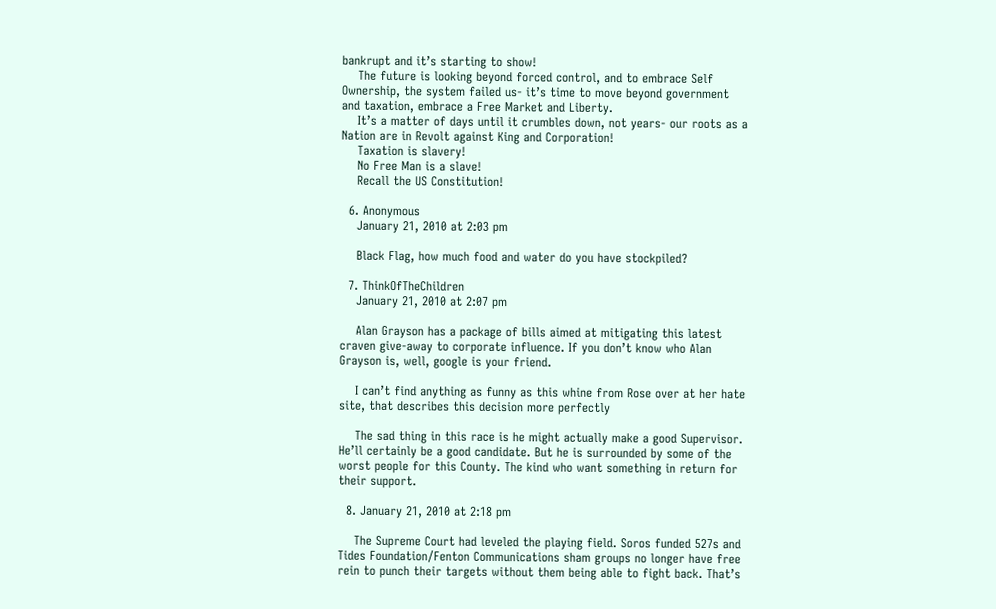bankrupt and it’s starting to show!
    The future is looking beyond forced control, and to embrace Self Ownership, the system failed us- it’s time to move beyond government and taxation, embrace a Free Market and Liberty.
    It’s a matter of days until it crumbles down, not years- our roots as a Nation are in Revolt against King and Corporation!
    Taxation is slavery!
    No Free Man is a slave!
    Recall the US Constitution!

  6. Anonymous
    January 21, 2010 at 2:03 pm

    Black Flag, how much food and water do you have stockpiled?

  7. ThinkOfTheChildren
    January 21, 2010 at 2:07 pm

    Alan Grayson has a package of bills aimed at mitigating this latest craven give-away to corporate influence. If you don’t know who Alan Grayson is, well, google is your friend.

    I can’t find anything as funny as this whine from Rose over at her hate site, that describes this decision more perfectly

    The sad thing in this race is he might actually make a good Supervisor. He’ll certainly be a good candidate. But he is surrounded by some of the worst people for this County. The kind who want something in return for their support.

  8. January 21, 2010 at 2:18 pm

    The Supreme Court had leveled the playing field. Soros funded 527s and Tides Foundation/Fenton Communications sham groups no longer have free rein to punch their targets without them being able to fight back. That’s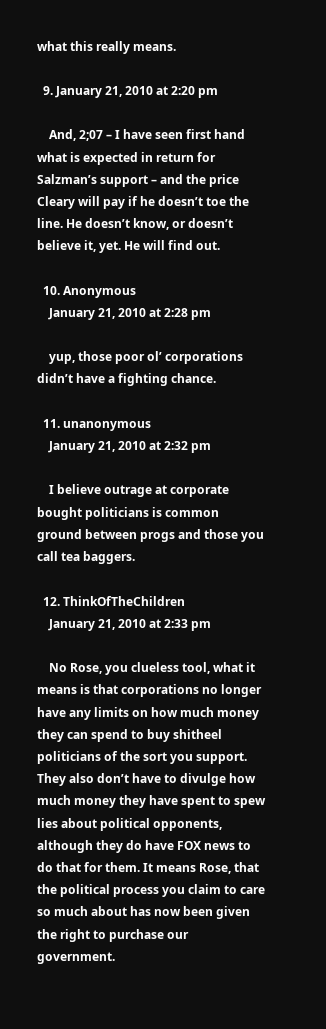what this really means.

  9. January 21, 2010 at 2:20 pm

    And, 2;07 – I have seen first hand what is expected in return for Salzman’s support – and the price Cleary will pay if he doesn’t toe the line. He doesn’t know, or doesn’t believe it, yet. He will find out.

  10. Anonymous
    January 21, 2010 at 2:28 pm

    yup, those poor ol’ corporations didn’t have a fighting chance.

  11. unanonymous
    January 21, 2010 at 2:32 pm

    I believe outrage at corporate bought politicians is common ground between progs and those you call tea baggers.

  12. ThinkOfTheChildren
    January 21, 2010 at 2:33 pm

    No Rose, you clueless tool, what it means is that corporations no longer have any limits on how much money they can spend to buy shitheel politicians of the sort you support. They also don’t have to divulge how much money they have spent to spew lies about political opponents, although they do have FOX news to do that for them. It means Rose, that the political process you claim to care so much about has now been given the right to purchase our government.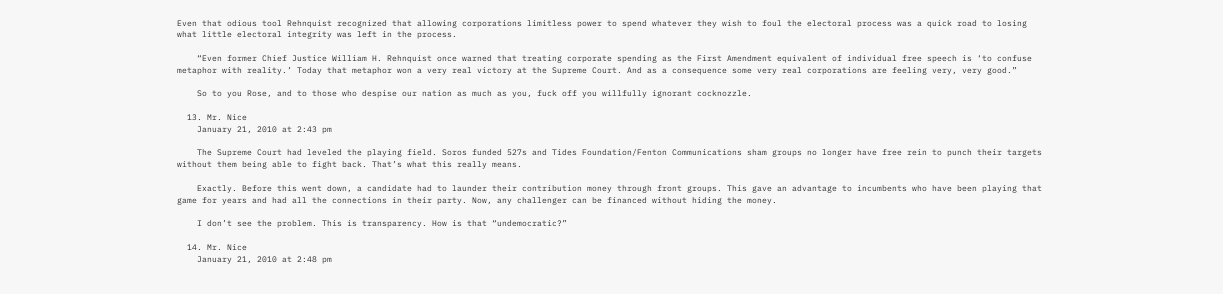Even that odious tool Rehnquist recognized that allowing corporations limitless power to spend whatever they wish to foul the electoral process was a quick road to losing what little electoral integrity was left in the process.

    “Even former Chief Justice William H. Rehnquist once warned that treating corporate spending as the First Amendment equivalent of individual free speech is ‘to confuse metaphor with reality.’ Today that metaphor won a very real victory at the Supreme Court. And as a consequence some very real corporations are feeling very, very good.”

    So to you Rose, and to those who despise our nation as much as you, fuck off you willfully ignorant cocknozzle.

  13. Mr. Nice
    January 21, 2010 at 2:43 pm

    The Supreme Court had leveled the playing field. Soros funded 527s and Tides Foundation/Fenton Communications sham groups no longer have free rein to punch their targets without them being able to fight back. That’s what this really means.

    Exactly. Before this went down, a candidate had to launder their contribution money through front groups. This gave an advantage to incumbents who have been playing that game for years and had all the connections in their party. Now, any challenger can be financed without hiding the money.

    I don’t see the problem. This is transparency. How is that “undemocratic?”

  14. Mr. Nice
    January 21, 2010 at 2:48 pm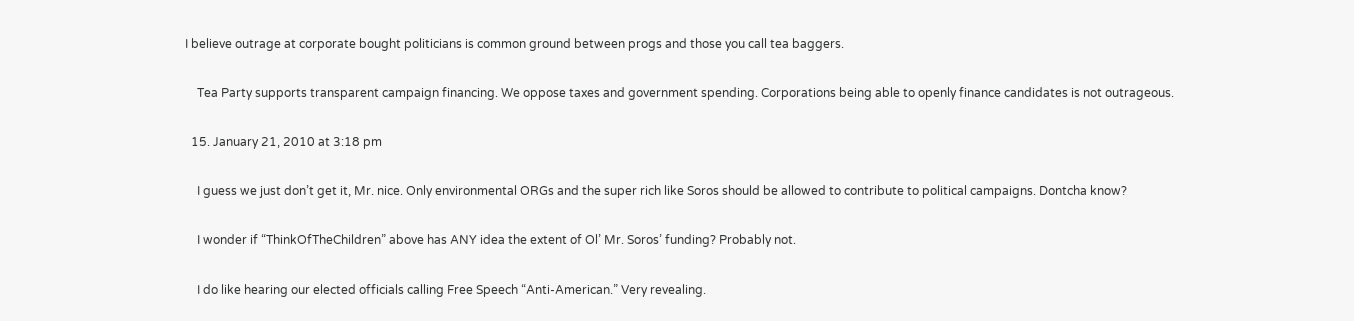I believe outrage at corporate bought politicians is common ground between progs and those you call tea baggers.

    Tea Party supports transparent campaign financing. We oppose taxes and government spending. Corporations being able to openly finance candidates is not outrageous.

  15. January 21, 2010 at 3:18 pm

    I guess we just don’t get it, Mr. nice. Only environmental ORGs and the super rich like Soros should be allowed to contribute to political campaigns. Dontcha know?

    I wonder if “ThinkOfTheChildren” above has ANY idea the extent of Ol’ Mr. Soros’ funding? Probably not.

    I do like hearing our elected officials calling Free Speech “Anti-American.” Very revealing.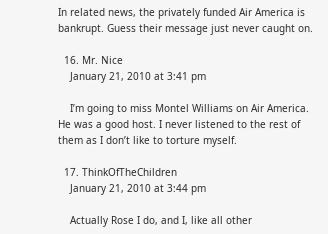In related news, the privately funded Air America is bankrupt. Guess their message just never caught on.

  16. Mr. Nice
    January 21, 2010 at 3:41 pm

    I’m going to miss Montel Williams on Air America. He was a good host. I never listened to the rest of them as I don’t like to torture myself.

  17. ThinkOfTheChildren
    January 21, 2010 at 3:44 pm

    Actually Rose I do, and I, like all other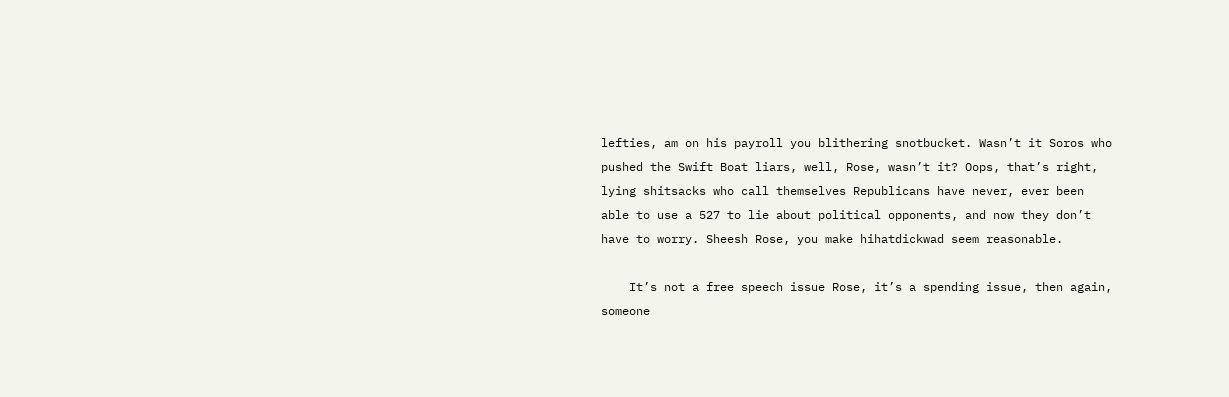lefties, am on his payroll you blithering snotbucket. Wasn’t it Soros who pushed the Swift Boat liars, well, Rose, wasn’t it? Oops, that’s right, lying shitsacks who call themselves Republicans have never, ever been able to use a 527 to lie about political opponents, and now they don’t have to worry. Sheesh Rose, you make hihatdickwad seem reasonable.

    It’s not a free speech issue Rose, it’s a spending issue, then again, someone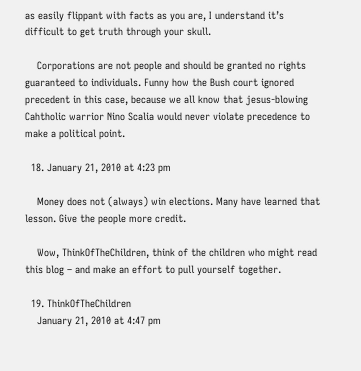as easily flippant with facts as you are, I understand it’s difficult to get truth through your skull.

    Corporations are not people and should be granted no rights guaranteed to individuals. Funny how the Bush court ignored precedent in this case, because we all know that jesus-blowing Cahtholic warrior Nino Scalia would never violate precedence to make a political point.

  18. January 21, 2010 at 4:23 pm

    Money does not (always) win elections. Many have learned that lesson. Give the people more credit.

    Wow, ThinkOfTheChildren, think of the children who might read this blog – and make an effort to pull yourself together.

  19. ThinkOfTheChildren
    January 21, 2010 at 4:47 pm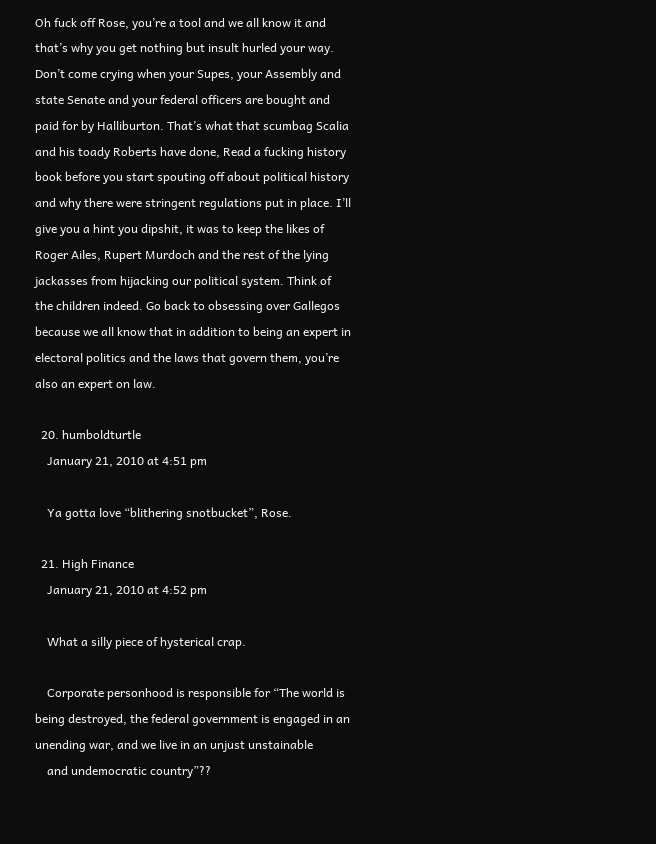Oh fuck off Rose, you’re a tool and we all know it and that’s why you get nothing but insult hurled your way. Don’t come crying when your Supes, your Assembly and state Senate and your federal officers are bought and paid for by Halliburton. That’s what that scumbag Scalia and his toady Roberts have done, Read a fucking history book before you start spouting off about political history and why there were stringent regulations put in place. I’ll give you a hint you dipshit, it was to keep the likes of Roger Ailes, Rupert Murdoch and the rest of the lying jackasses from hijacking our political system. Think of the children indeed. Go back to obsessing over Gallegos because we all know that in addition to being an expert in electoral politics and the laws that govern them, you’re also an expert on law.

  20. humboldturtle
    January 21, 2010 at 4:51 pm

    Ya gotta love “blithering snotbucket”, Rose.

  21. High Finance
    January 21, 2010 at 4:52 pm

    What a silly piece of hysterical crap.

    Corporate personhood is responsible for “The world is being destroyed, the federal government is engaged in an unending war, and we live in an unjust unstainable
    and undemocratic country”??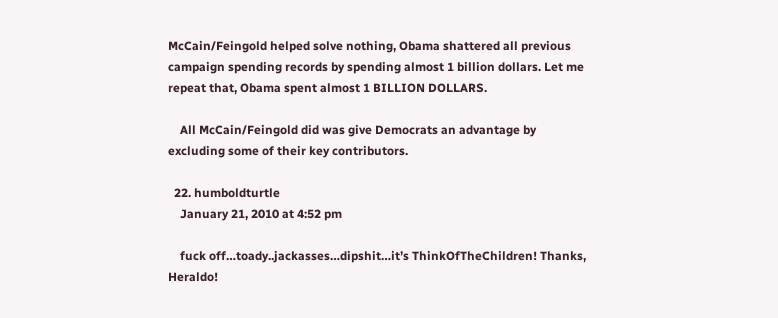McCain/Feingold helped solve nothing, Obama shattered all previous campaign spending records by spending almost 1 billion dollars. Let me repeat that, Obama spent almost 1 BILLION DOLLARS.

    All McCain/Feingold did was give Democrats an advantage by excluding some of their key contributors.

  22. humboldturtle
    January 21, 2010 at 4:52 pm

    fuck off…toady..jackasses…dipshit…it’s ThinkOfTheChildren! Thanks, Heraldo!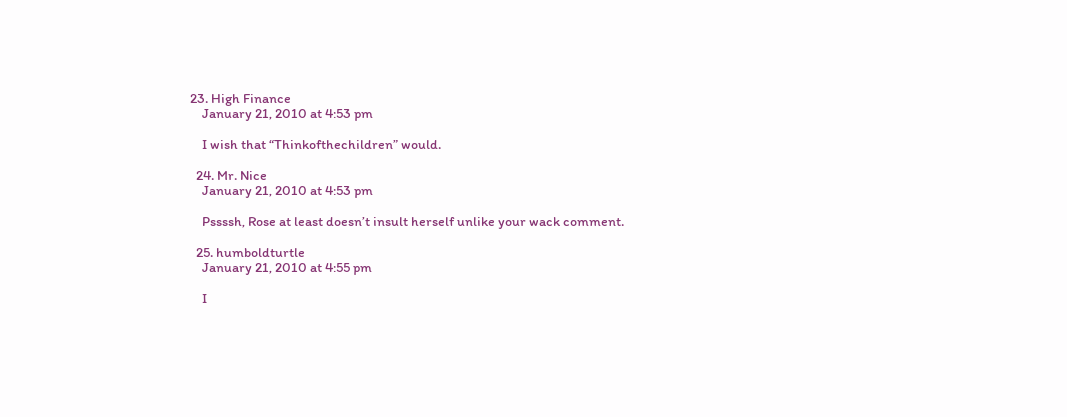23. High Finance
    January 21, 2010 at 4:53 pm

    I wish that “Thinkofthechildren” would.

  24. Mr. Nice
    January 21, 2010 at 4:53 pm

    Pssssh, Rose at least doesn’t insult herself unlike your wack comment.

  25. humboldturtle
    January 21, 2010 at 4:55 pm

    I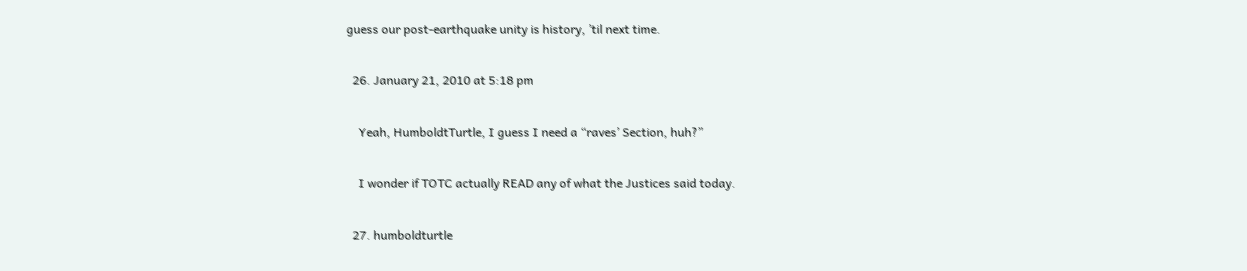guess our post-earthquake unity is history, ’til next time.

  26. January 21, 2010 at 5:18 pm

    Yeah, HumboldtTurtle, I guess I need a “raves’ Section, huh?”

    I wonder if TOTC actually READ any of what the Justices said today.

  27. humboldturtle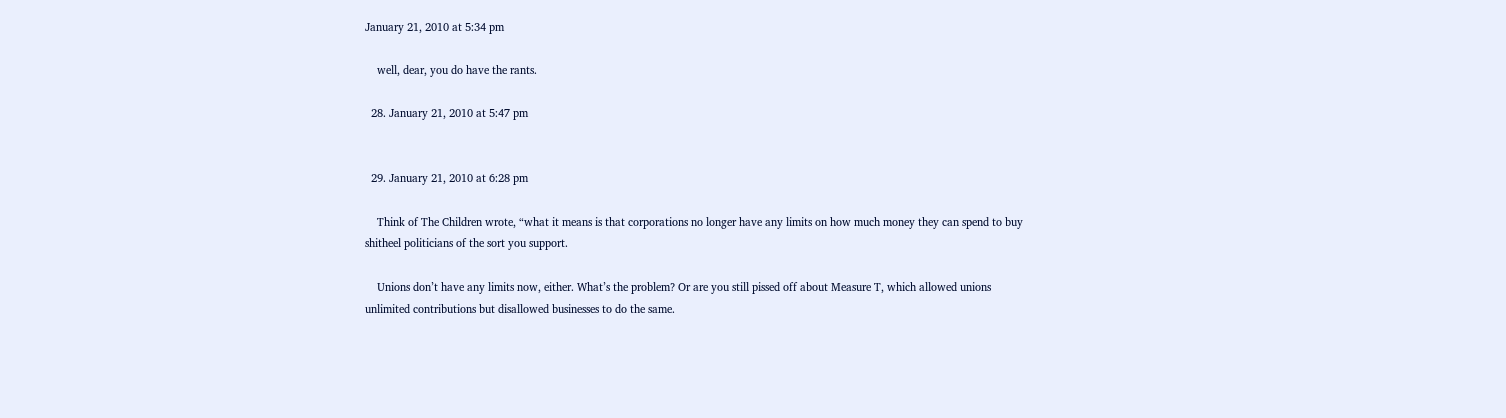January 21, 2010 at 5:34 pm

    well, dear, you do have the rants.

  28. January 21, 2010 at 5:47 pm


  29. January 21, 2010 at 6:28 pm

    Think of The Children wrote, “what it means is that corporations no longer have any limits on how much money they can spend to buy shitheel politicians of the sort you support.

    Unions don’t have any limits now, either. What’s the problem? Or are you still pissed off about Measure T, which allowed unions unlimited contributions but disallowed businesses to do the same.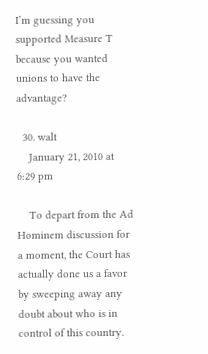I’m guessing you supported Measure T because you wanted unions to have the advantage?

  30. walt
    January 21, 2010 at 6:29 pm

    To depart from the Ad Hominem discussion for a moment, the Court has actually done us a favor by sweeping away any doubt about who is in control of this country.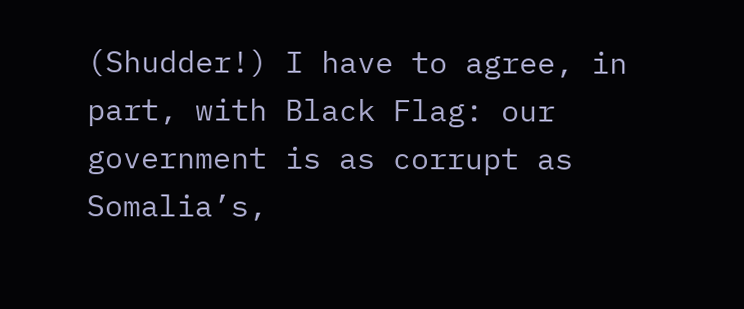(Shudder!) I have to agree, in part, with Black Flag: our government is as corrupt as Somalia’s,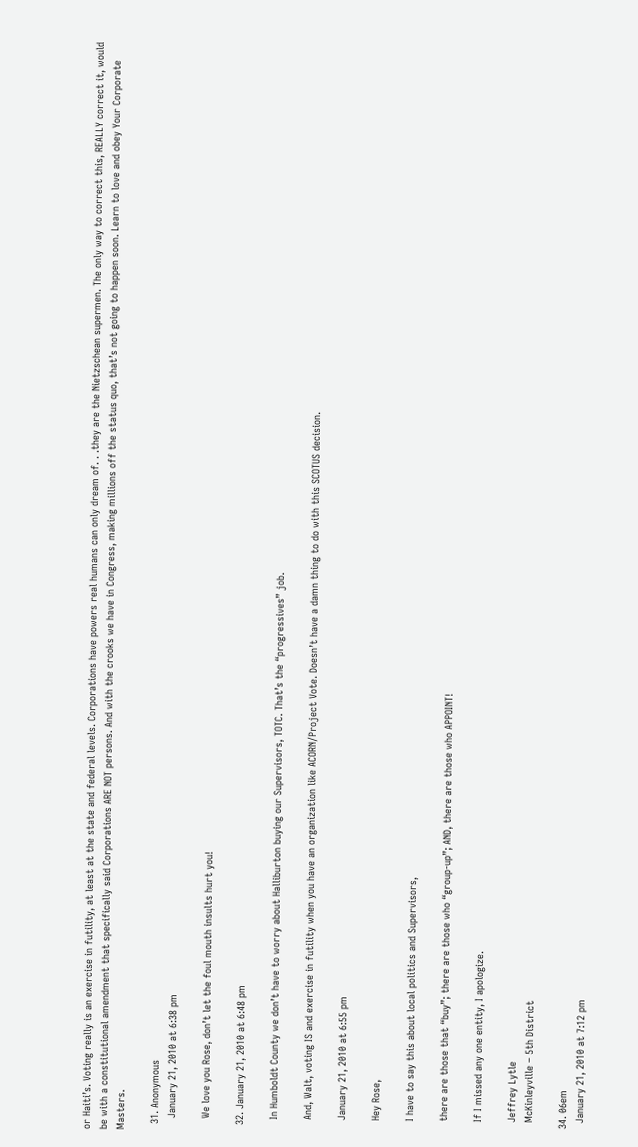or Haiti’s. Voting really is an exercise in futility, at least at the state and federal levels. Corporations have powers real humans can only dream of. . .they are the Nietzschean supermen. The only way to correct this, REALLY correct it, would be with a constitutional amendment that specifically said Corporations ARE NOT persons. And with the crooks we have in Congress, making millions off the status quo, that’s not going to happen soon. Learn to love and obey Your Corporate Masters.

  31. Anonymous
    January 21, 2010 at 6:38 pm

    We love you Rose, don’t let the foul mouth insults hurt you!

  32. January 21, 2010 at 6:48 pm

    In Humboldt County we don’t have to worry about Halliburton buying our Supervisors, TOTC. That’s the “progressives” job.

    And, Walt, voting IS and exercise in futility when you have an organization like ACORN/Project Vote. Doesn’t have a damn thing to do with this SCOTUS decision.

    January 21, 2010 at 6:55 pm

    Hey Rose,

    I have to say this about local politics and Supervisors,

    there are those that “buy”; there are those who “group-up”; AND, there are those who APPOINT!

    If I missed any one entity, I apologize.

    Jeffrey Lytle
    McKinleyville – 5th District

  34. 06em
    January 21, 2010 at 7:12 pm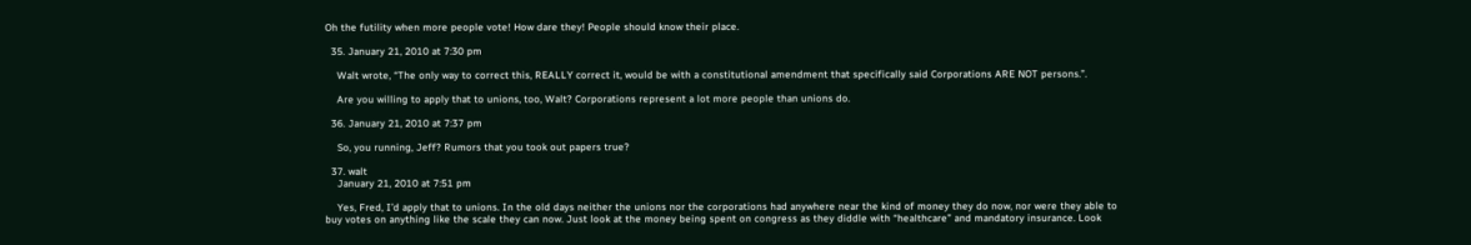Oh the futility when more people vote! How dare they! People should know their place.

  35. January 21, 2010 at 7:30 pm

    Walt wrote, “The only way to correct this, REALLY correct it, would be with a constitutional amendment that specifically said Corporations ARE NOT persons.”.

    Are you willing to apply that to unions, too, Walt? Corporations represent a lot more people than unions do.

  36. January 21, 2010 at 7:37 pm

    So, you running, Jeff? Rumors that you took out papers true?

  37. walt
    January 21, 2010 at 7:51 pm

    Yes, Fred, I’d apply that to unions. In the old days neither the unions nor the corporations had anywhere near the kind of money they do now, nor were they able to buy votes on anything like the scale they can now. Just look at the money being spent on congress as they diddle with “healthcare” and mandatory insurance. Look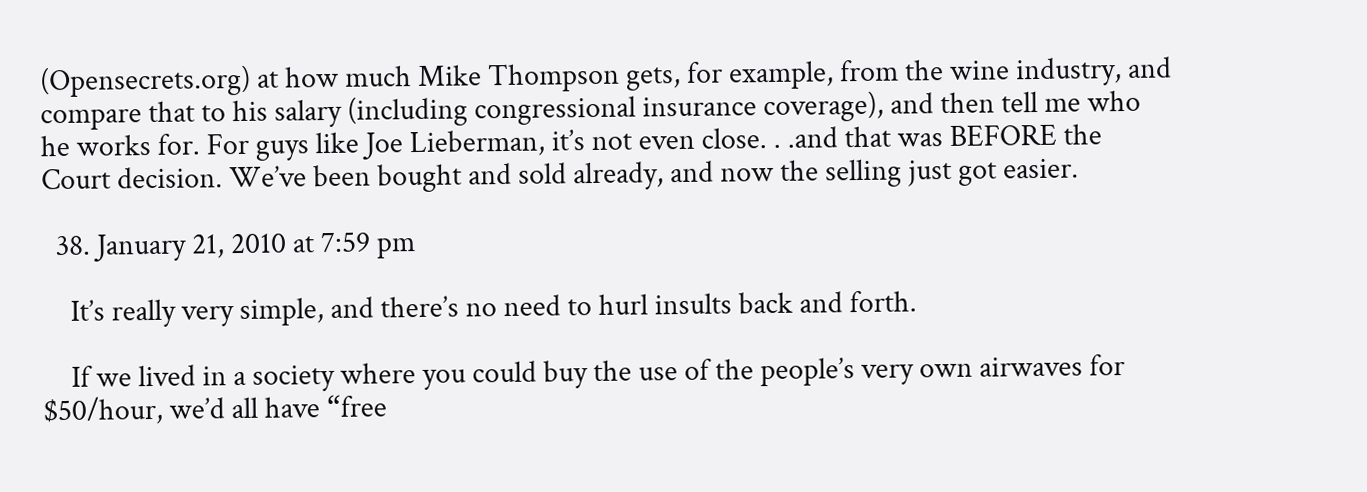(Opensecrets.org) at how much Mike Thompson gets, for example, from the wine industry, and compare that to his salary (including congressional insurance coverage), and then tell me who he works for. For guys like Joe Lieberman, it’s not even close. . .and that was BEFORE the Court decision. We’ve been bought and sold already, and now the selling just got easier.

  38. January 21, 2010 at 7:59 pm

    It’s really very simple, and there’s no need to hurl insults back and forth.

    If we lived in a society where you could buy the use of the people’s very own airwaves for $50/hour, we’d all have “free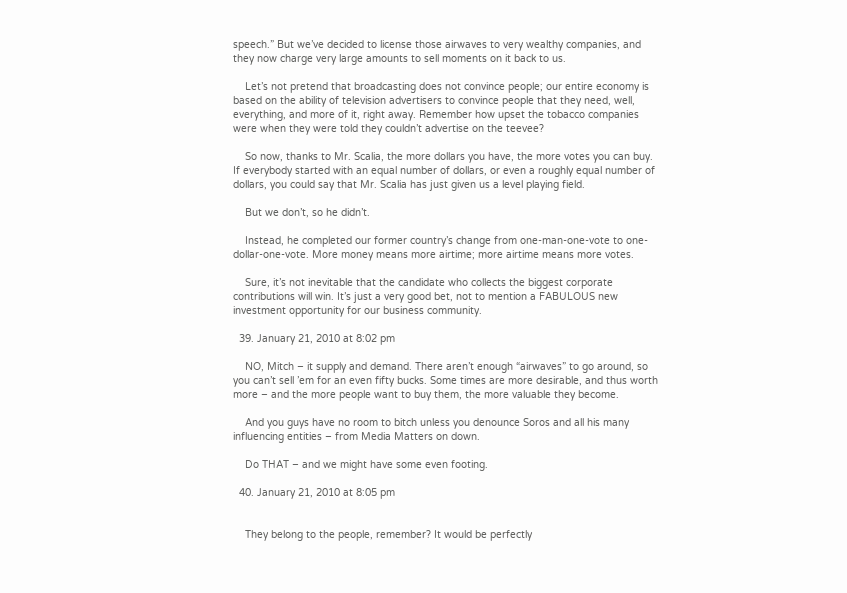speech.” But we’ve decided to license those airwaves to very wealthy companies, and they now charge very large amounts to sell moments on it back to us.

    Let’s not pretend that broadcasting does not convince people; our entire economy is based on the ability of television advertisers to convince people that they need, well, everything, and more of it, right away. Remember how upset the tobacco companies were when they were told they couldn’t advertise on the teevee?

    So now, thanks to Mr. Scalia, the more dollars you have, the more votes you can buy. If everybody started with an equal number of dollars, or even a roughly equal number of dollars, you could say that Mr. Scalia has just given us a level playing field.

    But we don’t, so he didn’t.

    Instead, he completed our former country’s change from one-man-one-vote to one-dollar-one-vote. More money means more airtime; more airtime means more votes.

    Sure, it’s not inevitable that the candidate who collects the biggest corporate contributions will win. It’s just a very good bet, not to mention a FABULOUS new investment opportunity for our business community.

  39. January 21, 2010 at 8:02 pm

    NO, Mitch – it supply and demand. There aren’t enough “airwaves” to go around, so you can’t sell ’em for an even fifty bucks. Some times are more desirable, and thus worth more – and the more people want to buy them, the more valuable they become.

    And you guys have no room to bitch unless you denounce Soros and all his many influencing entities – from Media Matters on down.

    Do THAT – and we might have some even footing.

  40. January 21, 2010 at 8:05 pm


    They belong to the people, remember? It would be perfectly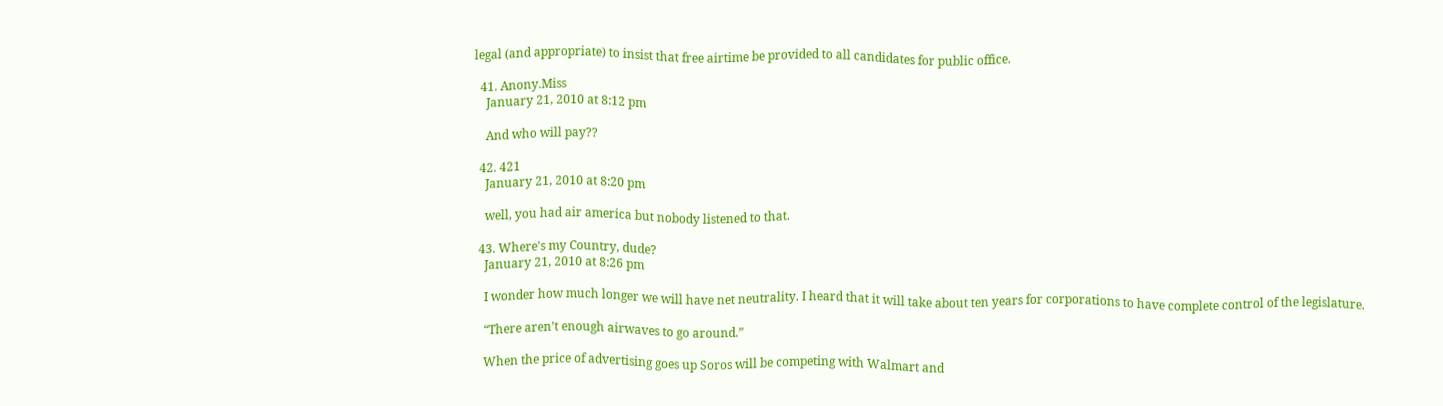legal (and appropriate) to insist that free airtime be provided to all candidates for public office.

  41. Anony.Miss
    January 21, 2010 at 8:12 pm

    And who will pay??

  42. 421
    January 21, 2010 at 8:20 pm

    well, you had air america but nobody listened to that.

  43. Where's my Country, dude?
    January 21, 2010 at 8:26 pm

    I wonder how much longer we will have net neutrality. I heard that it will take about ten years for corporations to have complete control of the legislature.

    “There aren’t enough airwaves to go around.”

    When the price of advertising goes up Soros will be competing with Walmart and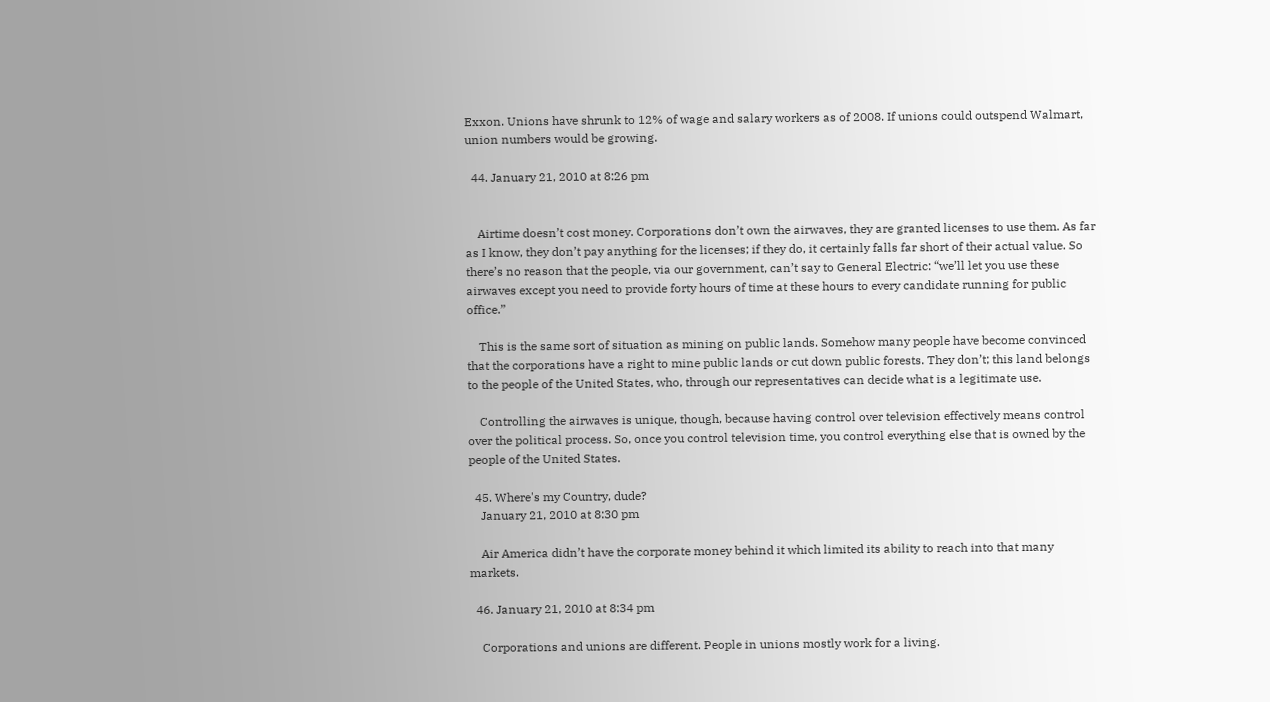Exxon. Unions have shrunk to 12% of wage and salary workers as of 2008. If unions could outspend Walmart, union numbers would be growing.

  44. January 21, 2010 at 8:26 pm


    Airtime doesn’t cost money. Corporations don’t own the airwaves, they are granted licenses to use them. As far as I know, they don’t pay anything for the licenses; if they do, it certainly falls far short of their actual value. So there’s no reason that the people, via our government, can’t say to General Electric: “we’ll let you use these airwaves except you need to provide forty hours of time at these hours to every candidate running for public office.”

    This is the same sort of situation as mining on public lands. Somehow many people have become convinced that the corporations have a right to mine public lands or cut down public forests. They don’t; this land belongs to the people of the United States, who, through our representatives can decide what is a legitimate use.

    Controlling the airwaves is unique, though, because having control over television effectively means control over the political process. So, once you control television time, you control everything else that is owned by the people of the United States.

  45. Where's my Country, dude?
    January 21, 2010 at 8:30 pm

    Air America didn’t have the corporate money behind it which limited its ability to reach into that many markets.

  46. January 21, 2010 at 8:34 pm

    Corporations and unions are different. People in unions mostly work for a living.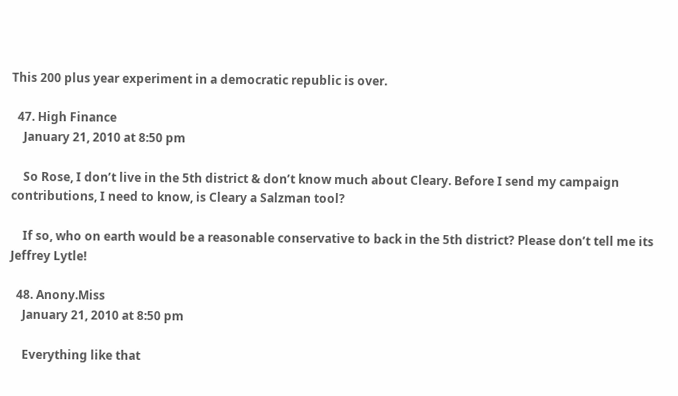This 200 plus year experiment in a democratic republic is over.

  47. High Finance
    January 21, 2010 at 8:50 pm

    So Rose, I don’t live in the 5th district & don’t know much about Cleary. Before I send my campaign contributions, I need to know, is Cleary a Salzman tool?

    If so, who on earth would be a reasonable conservative to back in the 5th district? Please don’t tell me its Jeffrey Lytle!

  48. Anony.Miss
    January 21, 2010 at 8:50 pm

    Everything like that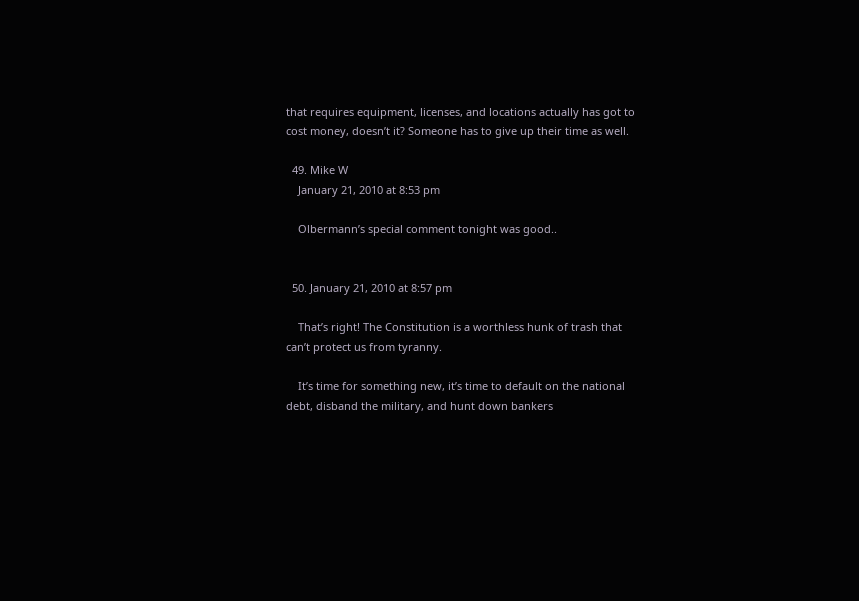that requires equipment, licenses, and locations actually has got to cost money, doesn’t it? Someone has to give up their time as well.

  49. Mike W
    January 21, 2010 at 8:53 pm

    Olbermann’s special comment tonight was good..


  50. January 21, 2010 at 8:57 pm

    That’s right! The Constitution is a worthless hunk of trash that can’t protect us from tyranny.

    It’s time for something new, it’s time to default on the national debt, disband the military, and hunt down bankers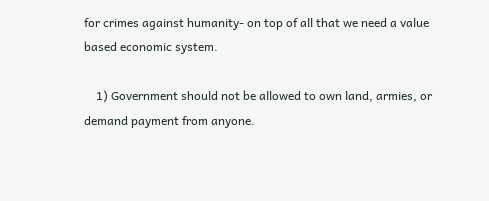for crimes against humanity- on top of all that we need a value based economic system.

    1) Government should not be allowed to own land, armies, or demand payment from anyone.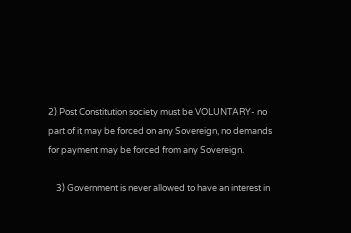2) Post Constitution society must be VOLUNTARY- no part of it may be forced on any Sovereign, no demands for payment may be forced from any Sovereign.

    3) Government is never allowed to have an interest in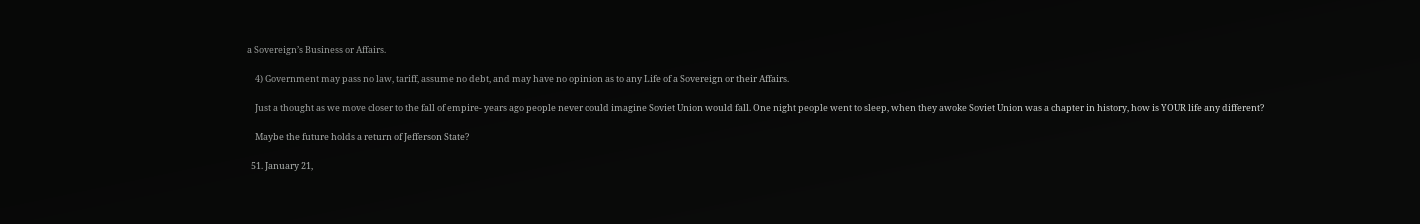a Sovereign’s Business or Affairs.

    4) Government may pass no law, tariff, assume no debt, and may have no opinion as to any Life of a Sovereign or their Affairs.

    Just a thought as we move closer to the fall of empire- years ago people never could imagine Soviet Union would fall. One night people went to sleep, when they awoke Soviet Union was a chapter in history, how is YOUR life any different?

    Maybe the future holds a return of Jefferson State?

  51. January 21,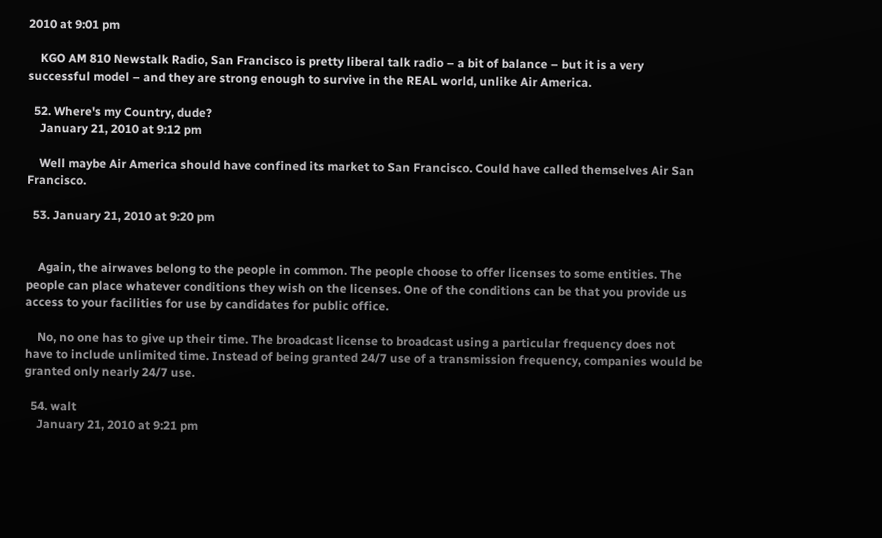2010 at 9:01 pm

    KGO AM 810 Newstalk Radio, San Francisco is pretty liberal talk radio – a bit of balance – but it is a very successful model – and they are strong enough to survive in the REAL world, unlike Air America.

  52. Where's my Country, dude?
    January 21, 2010 at 9:12 pm

    Well maybe Air America should have confined its market to San Francisco. Could have called themselves Air San Francisco.

  53. January 21, 2010 at 9:20 pm


    Again, the airwaves belong to the people in common. The people choose to offer licenses to some entities. The people can place whatever conditions they wish on the licenses. One of the conditions can be that you provide us access to your facilities for use by candidates for public office.

    No, no one has to give up their time. The broadcast license to broadcast using a particular frequency does not have to include unlimited time. Instead of being granted 24/7 use of a transmission frequency, companies would be granted only nearly 24/7 use.

  54. walt
    January 21, 2010 at 9:21 pm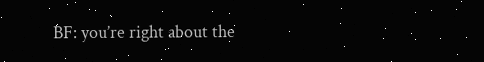BF: you’re right about the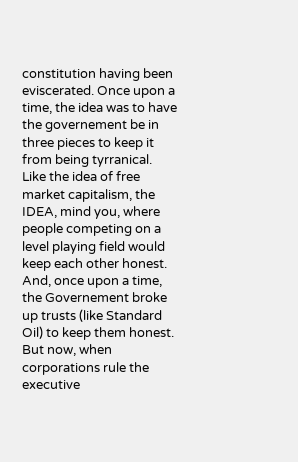constitution having been eviscerated. Once upon a time, the idea was to have the governement be in three pieces to keep it from being tyrranical. Like the idea of free market capitalism, the IDEA, mind you, where people competing on a level playing field would keep each other honest. And, once upon a time, the Governement broke up trusts (like Standard Oil) to keep them honest. But now, when corporations rule the executive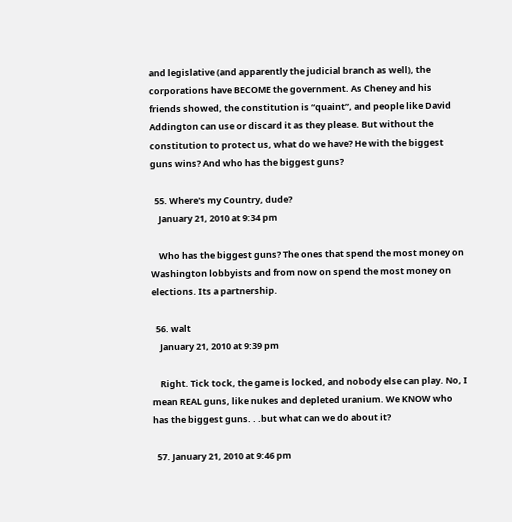and legislative (and apparently the judicial branch as well), the corporations have BECOME the government. As Cheney and his friends showed, the constitution is “quaint”, and people like David Addington can use or discard it as they please. But without the constitution to protect us, what do we have? He with the biggest guns wins? And who has the biggest guns?

  55. Where's my Country, dude?
    January 21, 2010 at 9:34 pm

    Who has the biggest guns? The ones that spend the most money on Washington lobbyists and from now on spend the most money on elections. Its a partnership.

  56. walt
    January 21, 2010 at 9:39 pm

    Right. Tick tock, the game is locked, and nobody else can play. No, I mean REAL guns, like nukes and depleted uranium. We KNOW who has the biggest guns. . .but what can we do about it?

  57. January 21, 2010 at 9:46 pm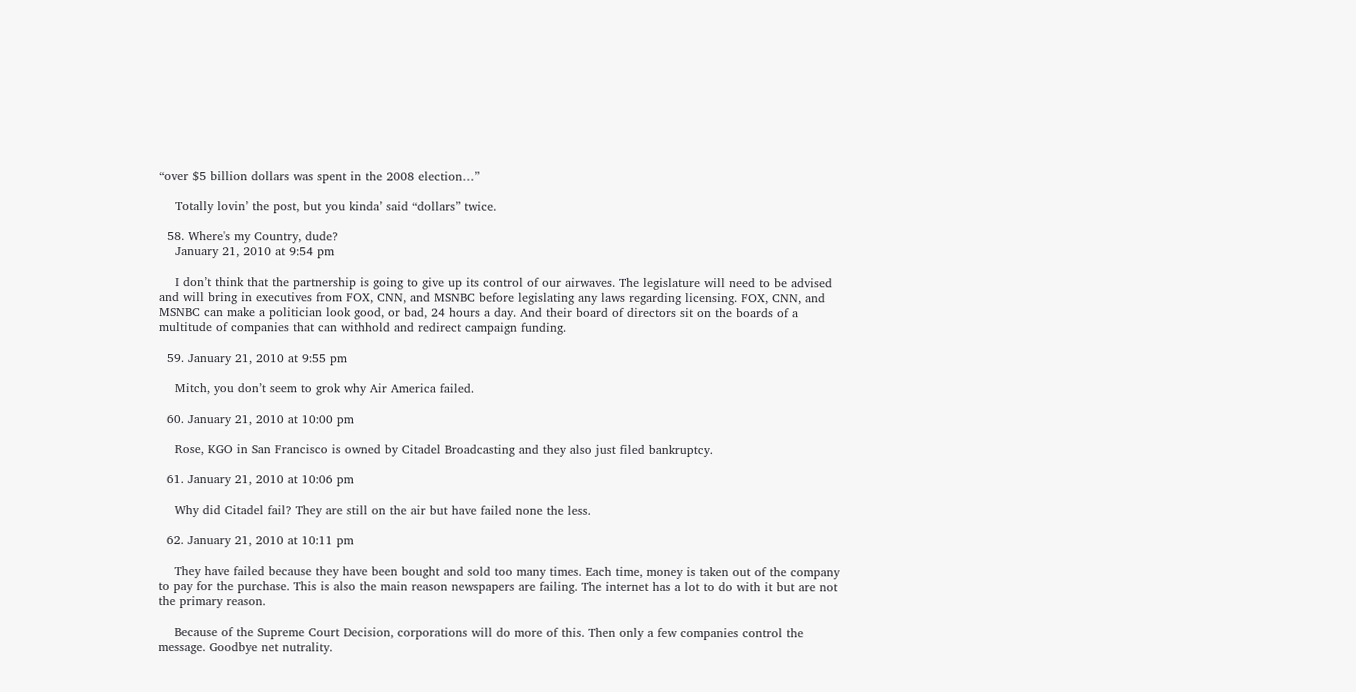“over $5 billion dollars was spent in the 2008 election…”

    Totally lovin’ the post, but you kinda’ said “dollars” twice.

  58. Where's my Country, dude?
    January 21, 2010 at 9:54 pm

    I don’t think that the partnership is going to give up its control of our airwaves. The legislature will need to be advised and will bring in executives from FOX, CNN, and MSNBC before legislating any laws regarding licensing. FOX, CNN, and MSNBC can make a politician look good, or bad, 24 hours a day. And their board of directors sit on the boards of a multitude of companies that can withhold and redirect campaign funding.

  59. January 21, 2010 at 9:55 pm

    Mitch, you don’t seem to grok why Air America failed.

  60. January 21, 2010 at 10:00 pm

    Rose, KGO in San Francisco is owned by Citadel Broadcasting and they also just filed bankruptcy.

  61. January 21, 2010 at 10:06 pm

    Why did Citadel fail? They are still on the air but have failed none the less.

  62. January 21, 2010 at 10:11 pm

    They have failed because they have been bought and sold too many times. Each time, money is taken out of the company to pay for the purchase. This is also the main reason newspapers are failing. The internet has a lot to do with it but are not the primary reason.

    Because of the Supreme Court Decision, corporations will do more of this. Then only a few companies control the message. Goodbye net nutrality.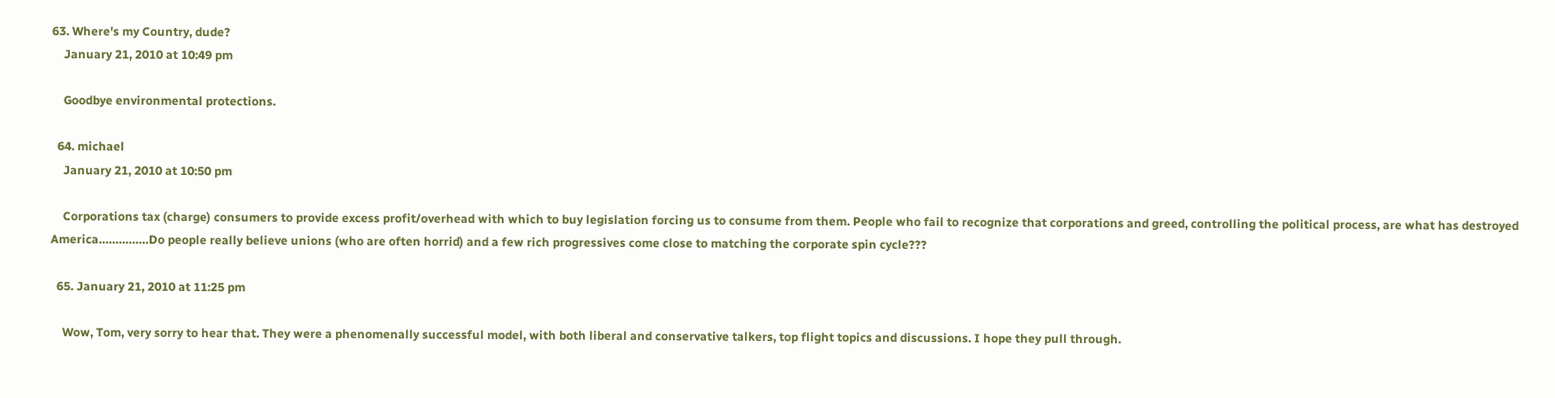63. Where's my Country, dude?
    January 21, 2010 at 10:49 pm

    Goodbye environmental protections.

  64. michael
    January 21, 2010 at 10:50 pm

    Corporations tax (charge) consumers to provide excess profit/overhead with which to buy legislation forcing us to consume from them. People who fail to recognize that corporations and greed, controlling the political process, are what has destroyed America……………Do people really believe unions (who are often horrid) and a few rich progressives come close to matching the corporate spin cycle???

  65. January 21, 2010 at 11:25 pm

    Wow, Tom, very sorry to hear that. They were a phenomenally successful model, with both liberal and conservative talkers, top flight topics and discussions. I hope they pull through.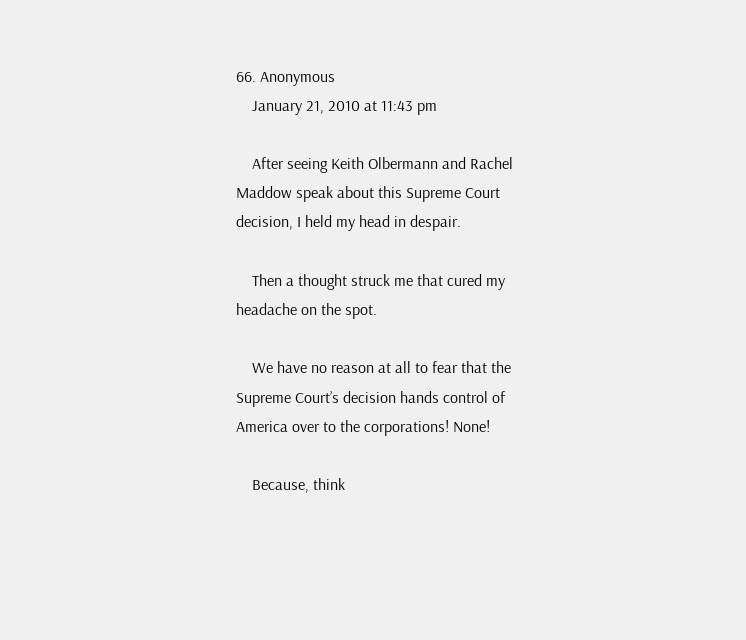66. Anonymous
    January 21, 2010 at 11:43 pm

    After seeing Keith Olbermann and Rachel Maddow speak about this Supreme Court decision, I held my head in despair.

    Then a thought struck me that cured my headache on the spot.

    We have no reason at all to fear that the Supreme Court’s decision hands control of America over to the corporations! None!

    Because, think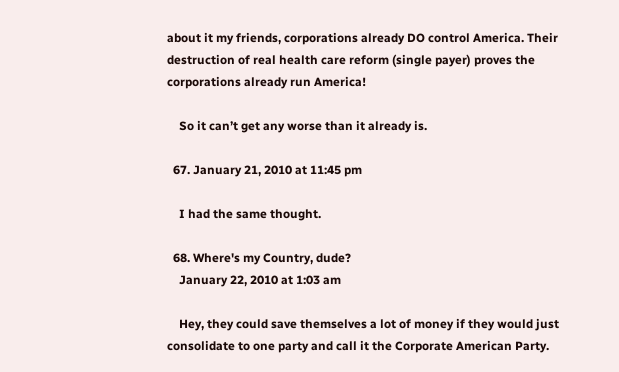about it my friends, corporations already DO control America. Their destruction of real health care reform (single payer) proves the corporations already run America!

    So it can’t get any worse than it already is.

  67. January 21, 2010 at 11:45 pm

    I had the same thought.

  68. Where's my Country, dude?
    January 22, 2010 at 1:03 am

    Hey, they could save themselves a lot of money if they would just consolidate to one party and call it the Corporate American Party.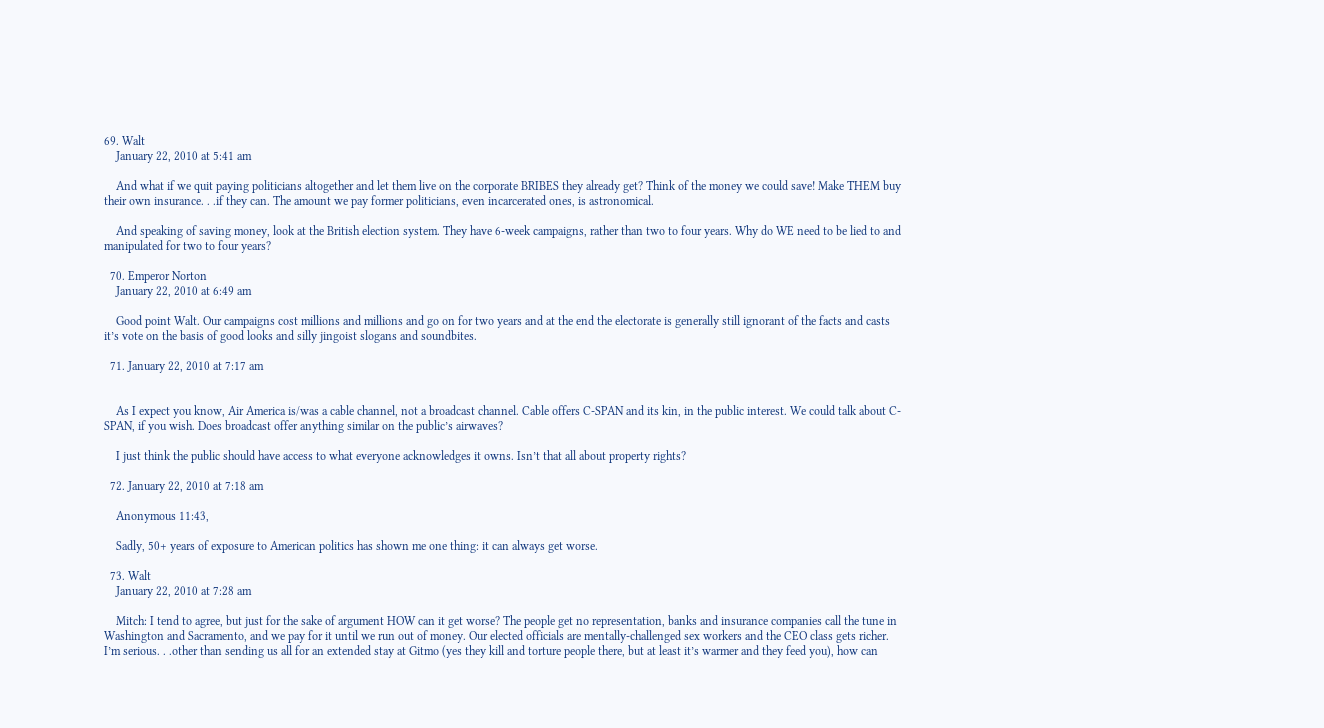69. Walt
    January 22, 2010 at 5:41 am

    And what if we quit paying politicians altogether and let them live on the corporate BRIBES they already get? Think of the money we could save! Make THEM buy their own insurance. . .if they can. The amount we pay former politicians, even incarcerated ones, is astronomical.

    And speaking of saving money, look at the British election system. They have 6-week campaigns, rather than two to four years. Why do WE need to be lied to and manipulated for two to four years?

  70. Emperor Norton
    January 22, 2010 at 6:49 am

    Good point Walt. Our campaigns cost millions and millions and go on for two years and at the end the electorate is generally still ignorant of the facts and casts it’s vote on the basis of good looks and silly jingoist slogans and soundbites.

  71. January 22, 2010 at 7:17 am


    As I expect you know, Air America is/was a cable channel, not a broadcast channel. Cable offers C-SPAN and its kin, in the public interest. We could talk about C-SPAN, if you wish. Does broadcast offer anything similar on the public’s airwaves?

    I just think the public should have access to what everyone acknowledges it owns. Isn’t that all about property rights?

  72. January 22, 2010 at 7:18 am

    Anonymous 11:43,

    Sadly, 50+ years of exposure to American politics has shown me one thing: it can always get worse.

  73. Walt
    January 22, 2010 at 7:28 am

    Mitch: I tend to agree, but just for the sake of argument HOW can it get worse? The people get no representation, banks and insurance companies call the tune in Washington and Sacramento, and we pay for it until we run out of money. Our elected officials are mentally-challenged sex workers and the CEO class gets richer. I’m serious. . .other than sending us all for an extended stay at Gitmo (yes they kill and torture people there, but at least it’s warmer and they feed you), how can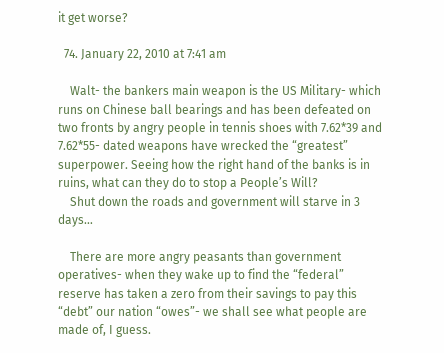it get worse?

  74. January 22, 2010 at 7:41 am

    Walt- the bankers main weapon is the US Military- which runs on Chinese ball bearings and has been defeated on two fronts by angry people in tennis shoes with 7.62*39 and 7.62*55- dated weapons have wrecked the “greatest” superpower. Seeing how the right hand of the banks is in ruins, what can they do to stop a People’s Will?
    Shut down the roads and government will starve in 3 days…

    There are more angry peasants than government operatives- when they wake up to find the “federal” reserve has taken a zero from their savings to pay this “debt” our nation “owes”- we shall see what people are made of, I guess.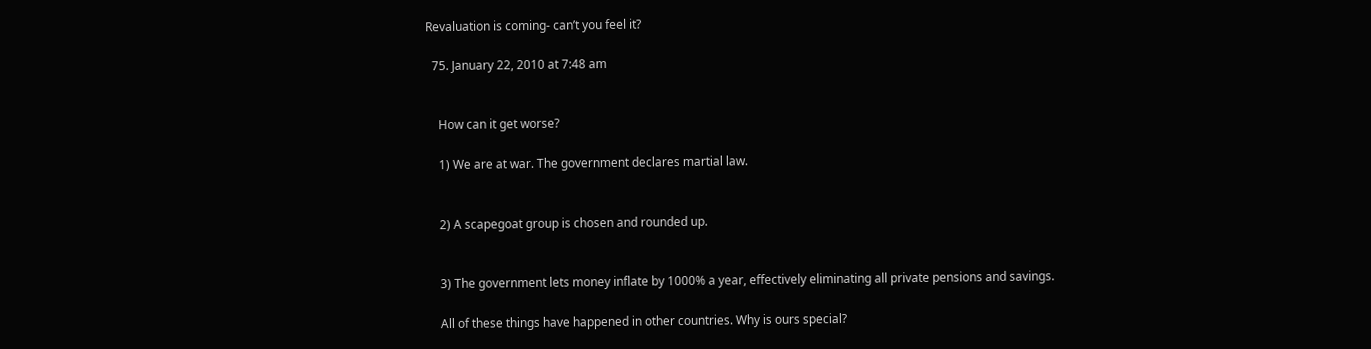Revaluation is coming- can’t you feel it?

  75. January 22, 2010 at 7:48 am


    How can it get worse?

    1) We are at war. The government declares martial law.


    2) A scapegoat group is chosen and rounded up.


    3) The government lets money inflate by 1000% a year, effectively eliminating all private pensions and savings.

    All of these things have happened in other countries. Why is ours special?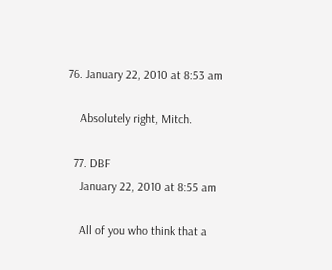76. January 22, 2010 at 8:53 am

    Absolutely right, Mitch.

  77. DBF
    January 22, 2010 at 8:55 am

    All of you who think that a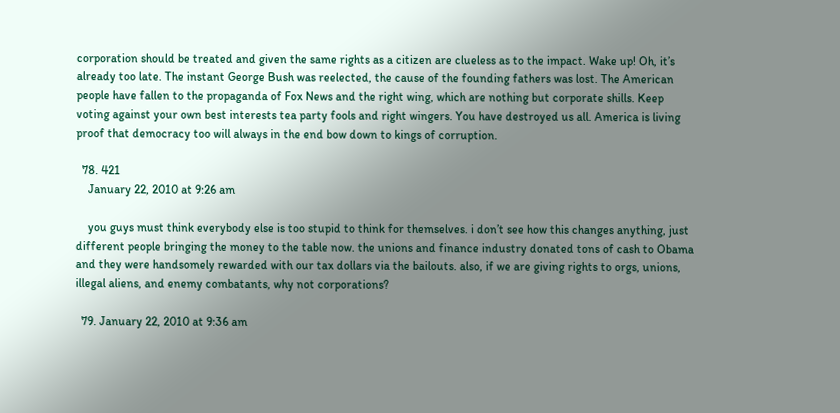corporation should be treated and given the same rights as a citizen are clueless as to the impact. Wake up! Oh, it’s already too late. The instant George Bush was reelected, the cause of the founding fathers was lost. The American people have fallen to the propaganda of Fox News and the right wing, which are nothing but corporate shills. Keep voting against your own best interests tea party fools and right wingers. You have destroyed us all. America is living proof that democracy too will always in the end bow down to kings of corruption.

  78. 421
    January 22, 2010 at 9:26 am

    you guys must think everybody else is too stupid to think for themselves. i don’t see how this changes anything, just different people bringing the money to the table now. the unions and finance industry donated tons of cash to Obama and they were handsomely rewarded with our tax dollars via the bailouts. also, if we are giving rights to orgs, unions, illegal aliens, and enemy combatants, why not corporations?

  79. January 22, 2010 at 9:36 am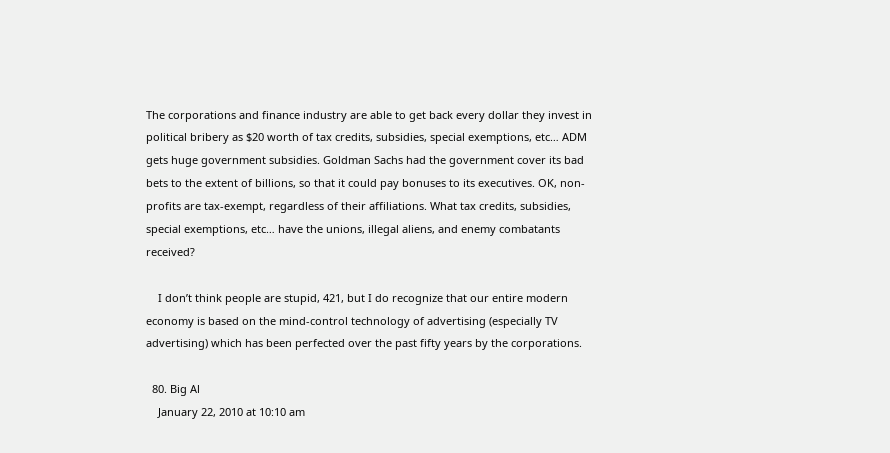The corporations and finance industry are able to get back every dollar they invest in political bribery as $20 worth of tax credits, subsidies, special exemptions, etc… ADM gets huge government subsidies. Goldman Sachs had the government cover its bad bets to the extent of billions, so that it could pay bonuses to its executives. OK, non-profits are tax-exempt, regardless of their affiliations. What tax credits, subsidies, special exemptions, etc… have the unions, illegal aliens, and enemy combatants received?

    I don’t think people are stupid, 421, but I do recognize that our entire modern economy is based on the mind-control technology of advertising (especially TV advertising) which has been perfected over the past fifty years by the corporations.

  80. Big Al
    January 22, 2010 at 10:10 am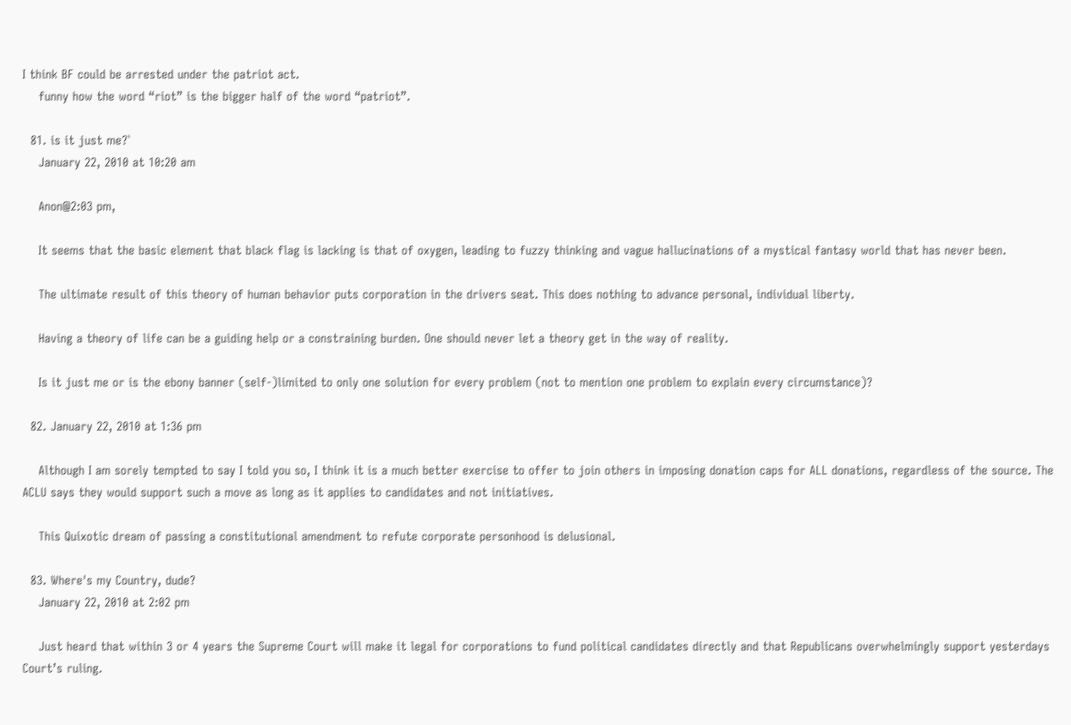I think BF could be arrested under the patriot act.
    funny how the word “riot” is the bigger half of the word “patriot”.

  81. is it just me?`
    January 22, 2010 at 10:20 am

    Anon@2:03 pm,

    It seems that the basic element that black flag is lacking is that of oxygen, leading to fuzzy thinking and vague hallucinations of a mystical fantasy world that has never been.

    The ultimate result of this theory of human behavior puts corporation in the drivers seat. This does nothing to advance personal, individual liberty.

    Having a theory of life can be a guiding help or a constraining burden. One should never let a theory get in the way of reality.

    Is it just me or is the ebony banner (self-)limited to only one solution for every problem (not to mention one problem to explain every circumstance)?

  82. January 22, 2010 at 1:36 pm

    Although I am sorely tempted to say I told you so, I think it is a much better exercise to offer to join others in imposing donation caps for ALL donations, regardless of the source. The ACLU says they would support such a move as long as it applies to candidates and not initiatives.

    This Quixotic dream of passing a constitutional amendment to refute corporate personhood is delusional.

  83. Where's my Country, dude?
    January 22, 2010 at 2:02 pm

    Just heard that within 3 or 4 years the Supreme Court will make it legal for corporations to fund political candidates directly and that Republicans overwhelmingly support yesterdays Court’s ruling.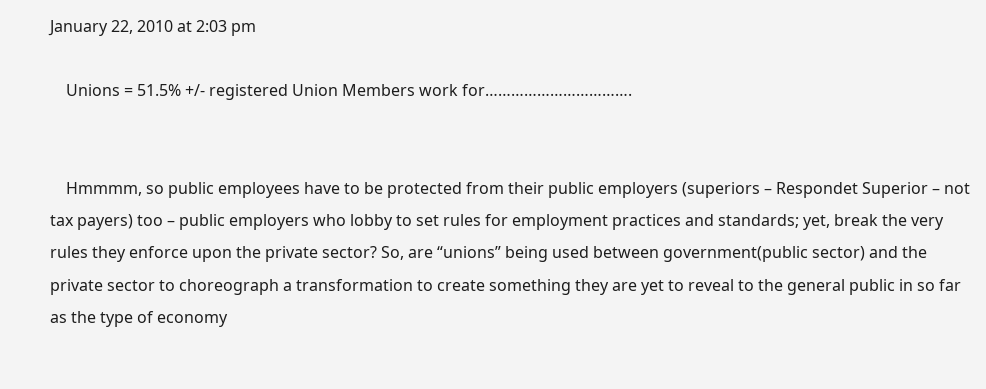January 22, 2010 at 2:03 pm

    Unions = 51.5% +/- registered Union Members work for…………………………….


    Hmmmm, so public employees have to be protected from their public employers (superiors – Respondet Superior – not tax payers) too – public employers who lobby to set rules for employment practices and standards; yet, break the very rules they enforce upon the private sector? So, are “unions” being used between government(public sector) and the private sector to choreograph a transformation to create something they are yet to reveal to the general public in so far as the type of economy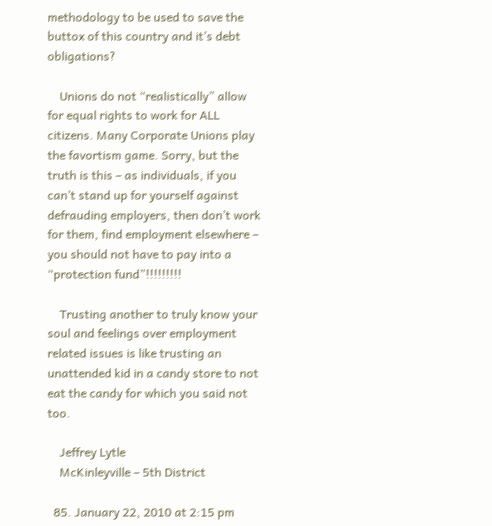methodology to be used to save the buttox of this country and it’s debt obligations?

    Unions do not “realistically” allow for equal rights to work for ALL citizens. Many Corporate Unions play the favortism game. Sorry, but the truth is this – as individuals, if you can’t stand up for yourself against defrauding employers, then don’t work for them, find employment elsewhere – you should not have to pay into a “protection fund”!!!!!!!!!

    Trusting another to truly know your soul and feelings over employment related issues is like trusting an unattended kid in a candy store to not eat the candy for which you said not too.

    Jeffrey Lytle
    McKinleyville – 5th District

  85. January 22, 2010 at 2:15 pm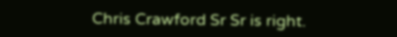Chris Crawford Sr Sr is right.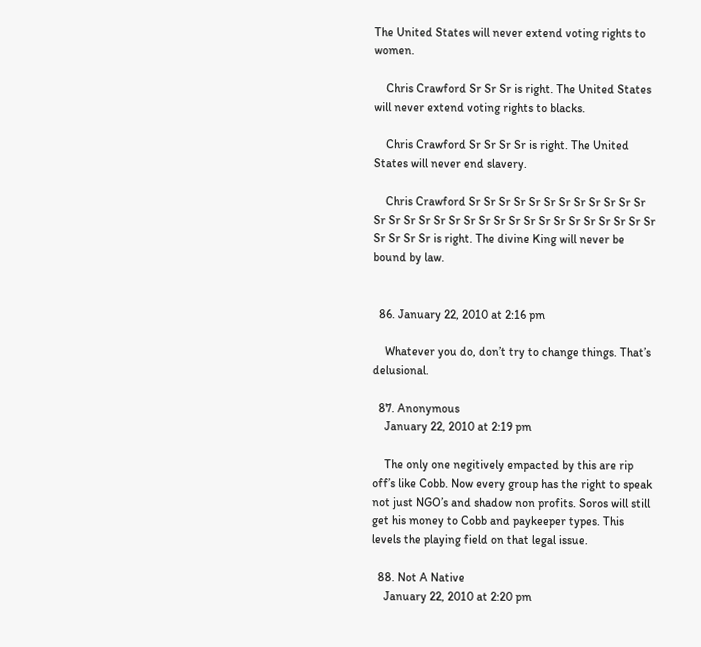The United States will never extend voting rights to women.

    Chris Crawford Sr Sr Sr is right. The United States will never extend voting rights to blacks.

    Chris Crawford Sr Sr Sr Sr is right. The United States will never end slavery.

    Chris Crawford Sr Sr Sr Sr Sr Sr Sr Sr Sr Sr Sr Sr Sr Sr Sr Sr Sr Sr Sr Sr Sr Sr Sr Sr Sr Sr Sr Sr Sr Sr Sr Sr Sr Sr Sr is right. The divine King will never be bound by law.


  86. January 22, 2010 at 2:16 pm

    Whatever you do, don’t try to change things. That’s delusional.

  87. Anonymous
    January 22, 2010 at 2:19 pm

    The only one negitively empacted by this are rip off’s like Cobb. Now every group has the right to speak not just NGO’s and shadow non profits. Soros will still get his money to Cobb and paykeeper types. This levels the playing field on that legal issue.

  88. Not A Native
    January 22, 2010 at 2:20 pm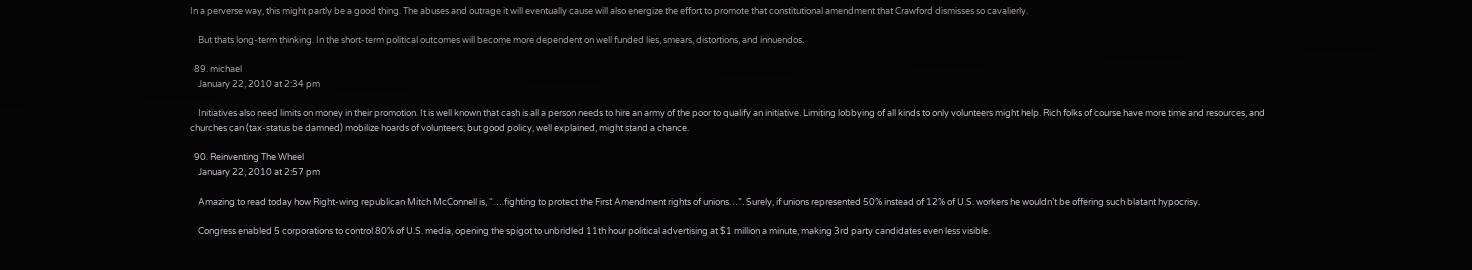In a perverse way, this might partly be a good thing. The abuses and outrage it will eventually cause will also energize the effort to promote that constitutional amendment that Crawford dismisses so cavalierly.

    But thats long-term thinking. In the short-term political outcomes will become more dependent on well funded lies, smears, distortions, and innuendos.

  89. michael
    January 22, 2010 at 2:34 pm

    Initiatives also need limits on money in their promotion. It is well known that cash is all a person needs to hire an army of the poor to qualify an initiative. Limiting lobbying of all kinds to only volunteers might help. Rich folks of course have more time and resources, and churches can (tax-status be damned) mobilize hoards of volunteers; but good policy, well explained, might stand a chance.

  90. Reinventing The Wheel
    January 22, 2010 at 2:57 pm

    Amazing to read today how Right-wing republican Mitch McConnell is, “….fighting to protect the First Amendment rights of unions…”. Surely, if unions represented 50% instead of 12% of U.S. workers he wouldn’t be offering such blatant hypocrisy.

    Congress enabled 5 corporations to control 80% of U.S. media, opening the spigot to unbridled 11th hour political advertising at $1 million a minute, making 3rd party candidates even less visible.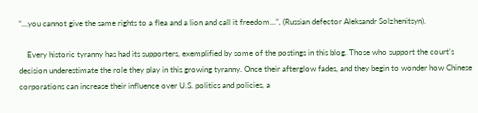“…you cannot give the same rights to a flea and a lion and call it freedom…”, (Russian defector Aleksandr Solzhenitsyn).

    Every historic tyranny has had its supporters, exemplified by some of the postings in this blog. Those who support the court’s decision underestimate the role they play in this growing tyranny. Once their afterglow fades, and they begin to wonder how Chinese corporations can increase their influence over U.S. politics and policies, a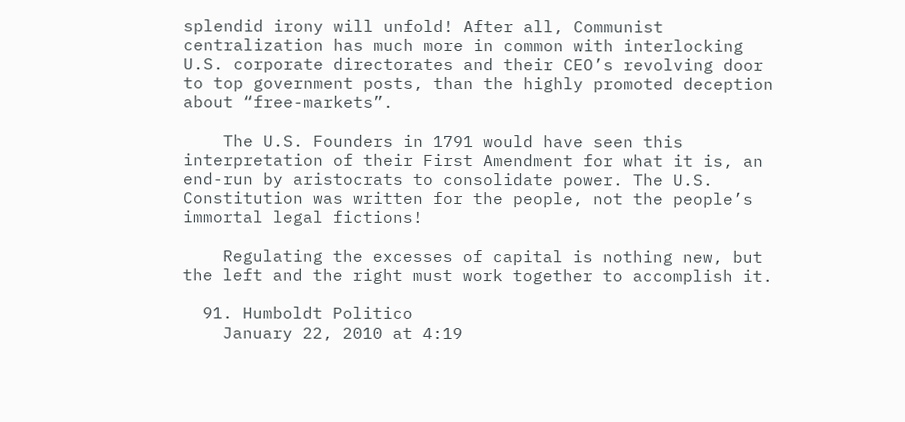splendid irony will unfold! After all, Communist centralization has much more in common with interlocking U.S. corporate directorates and their CEO’s revolving door to top government posts, than the highly promoted deception about “free-markets”.

    The U.S. Founders in 1791 would have seen this interpretation of their First Amendment for what it is, an end-run by aristocrats to consolidate power. The U.S. Constitution was written for the people, not the people’s immortal legal fictions!

    Regulating the excesses of capital is nothing new, but the left and the right must work together to accomplish it.

  91. Humboldt Politico
    January 22, 2010 at 4:19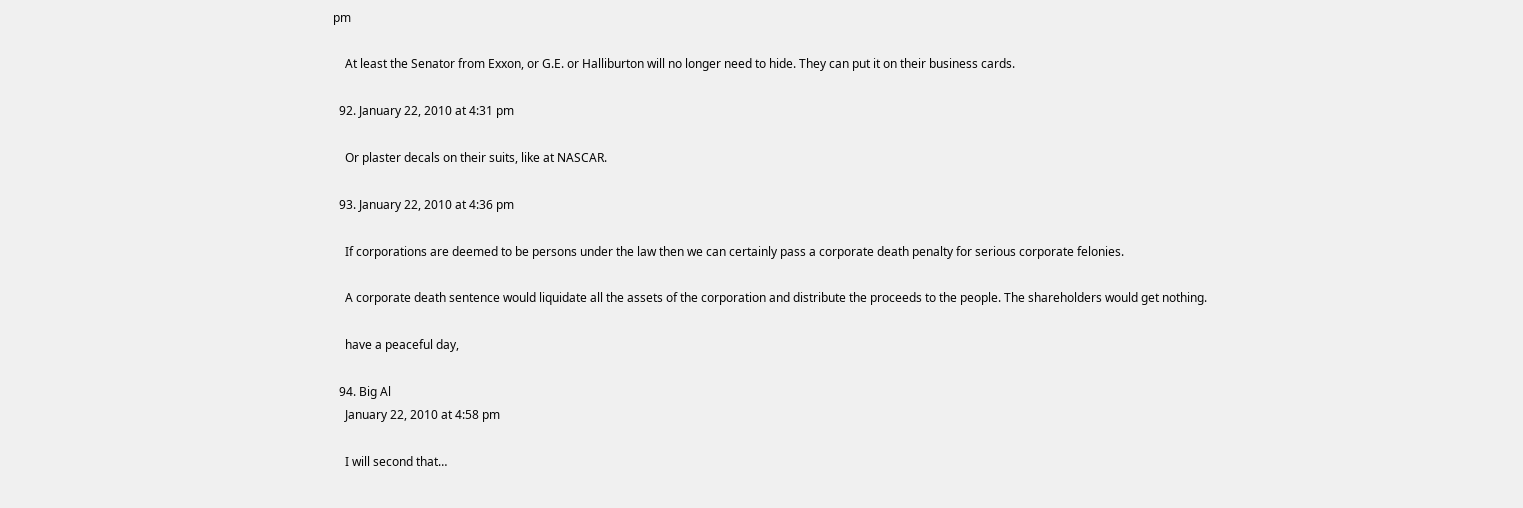pm

    At least the Senator from Exxon, or G.E. or Halliburton will no longer need to hide. They can put it on their business cards.

  92. January 22, 2010 at 4:31 pm

    Or plaster decals on their suits, like at NASCAR.

  93. January 22, 2010 at 4:36 pm

    If corporations are deemed to be persons under the law then we can certainly pass a corporate death penalty for serious corporate felonies.

    A corporate death sentence would liquidate all the assets of the corporation and distribute the proceeds to the people. The shareholders would get nothing.

    have a peaceful day,

  94. Big Al
    January 22, 2010 at 4:58 pm

    I will second that…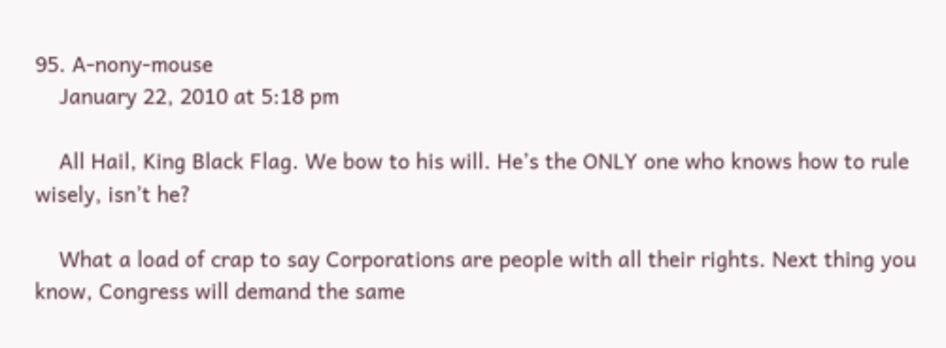95. A-nony-mouse
    January 22, 2010 at 5:18 pm

    All Hail, King Black Flag. We bow to his will. He’s the ONLY one who knows how to rule wisely, isn’t he?

    What a load of crap to say Corporations are people with all their rights. Next thing you know, Congress will demand the same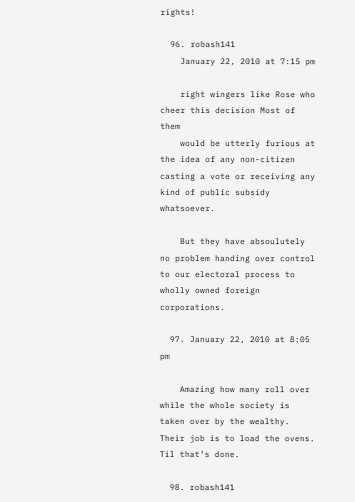rights!

  96. robash141
    January 22, 2010 at 7:15 pm

    right wingers like Rose who cheer this decision Most of them
    would be utterly furious at the idea of any non-citizen casting a vote or receiving any kind of public subsidy whatsoever.

    But they have absoulutely no problem handing over control to our electoral process to wholly owned foreign corporations.

  97. January 22, 2010 at 8:05 pm

    Amazing how many roll over while the whole society is taken over by the wealthy. Their job is to load the ovens. Til that’s done.

  98. robash141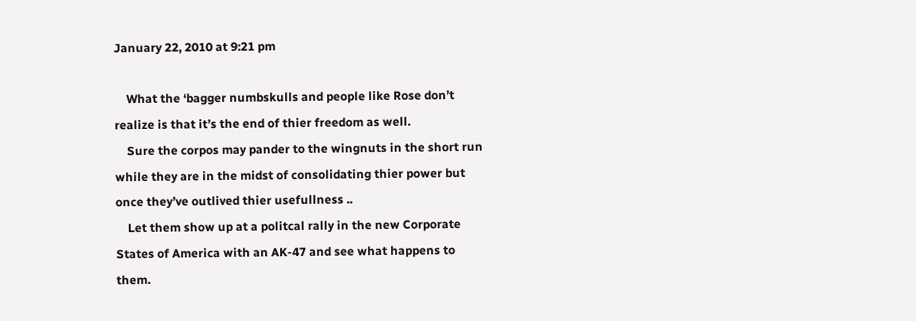January 22, 2010 at 9:21 pm

    What the ‘bagger numbskulls and people like Rose don’t realize is that it’s the end of thier freedom as well.
    Sure the corpos may pander to the wingnuts in the short run while they are in the midst of consolidating thier power but once they’ve outlived thier usefullness ..
    Let them show up at a politcal rally in the new Corporate States of America with an AK-47 and see what happens to them.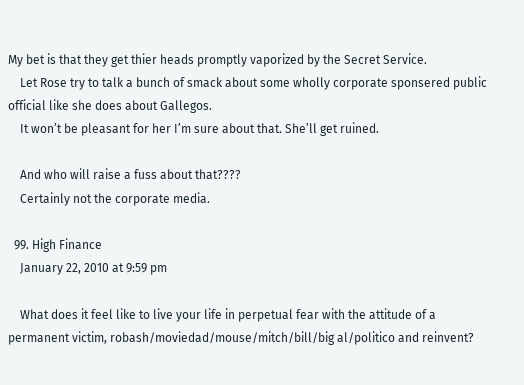My bet is that they get thier heads promptly vaporized by the Secret Service.
    Let Rose try to talk a bunch of smack about some wholly corporate sponsered public official like she does about Gallegos.
    It won’t be pleasant for her I’m sure about that. She’ll get ruined.

    And who will raise a fuss about that????
    Certainly not the corporate media.

  99. High Finance
    January 22, 2010 at 9:59 pm

    What does it feel like to live your life in perpetual fear with the attitude of a permanent victim, robash/moviedad/mouse/mitch/bill/big al/politico and reinvent?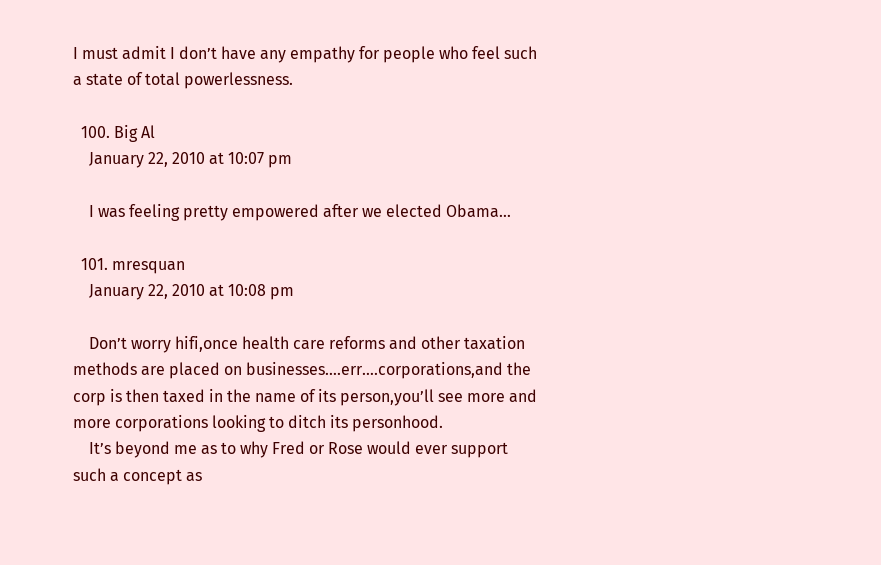I must admit I don’t have any empathy for people who feel such a state of total powerlessness.

  100. Big Al
    January 22, 2010 at 10:07 pm

    I was feeling pretty empowered after we elected Obama…

  101. mresquan
    January 22, 2010 at 10:08 pm

    Don’t worry hifi,once health care reforms and other taxation methods are placed on businesses….err….corporations,and the corp is then taxed in the name of its person,you’ll see more and more corporations looking to ditch its personhood.
    It’s beyond me as to why Fred or Rose would ever support such a concept as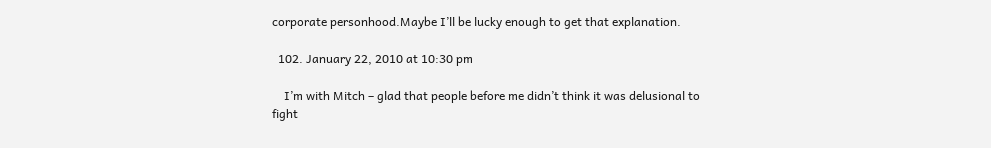corporate personhood.Maybe I’ll be lucky enough to get that explanation.

  102. January 22, 2010 at 10:30 pm

    I’m with Mitch – glad that people before me didn’t think it was delusional to fight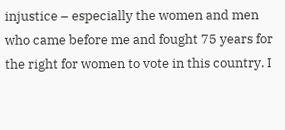injustice – especially the women and men who came before me and fought 75 years for the right for women to vote in this country. I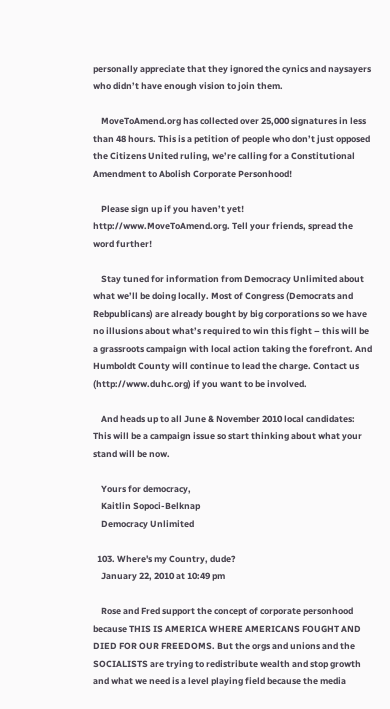personally appreciate that they ignored the cynics and naysayers who didn’t have enough vision to join them.

    MoveToAmend.org has collected over 25,000 signatures in less than 48 hours. This is a petition of people who don’t just opposed the Citizens United ruling, we’re calling for a Constitutional Amendment to Abolish Corporate Personhood!

    Please sign up if you haven’t yet! http://www.MoveToAmend.org. Tell your friends, spread the word further!

    Stay tuned for information from Democracy Unlimited about what we’ll be doing locally. Most of Congress (Democrats and Rebpublicans) are already bought by big corporations so we have no illusions about what’s required to win this fight – this will be a grassroots campaign with local action taking the forefront. And Humboldt County will continue to lead the charge. Contact us (http://www.duhc.org) if you want to be involved.

    And heads up to all June & November 2010 local candidates: This will be a campaign issue so start thinking about what your stand will be now.

    Yours for democracy,
    Kaitlin Sopoci-Belknap
    Democracy Unlimited

  103. Where's my Country, dude?
    January 22, 2010 at 10:49 pm

    Rose and Fred support the concept of corporate personhood because THIS IS AMERICA WHERE AMERICANS FOUGHT AND DIED FOR OUR FREEDOMS. But the orgs and unions and the SOCIALISTS are trying to redistribute wealth and stop growth and what we need is a level playing field because the media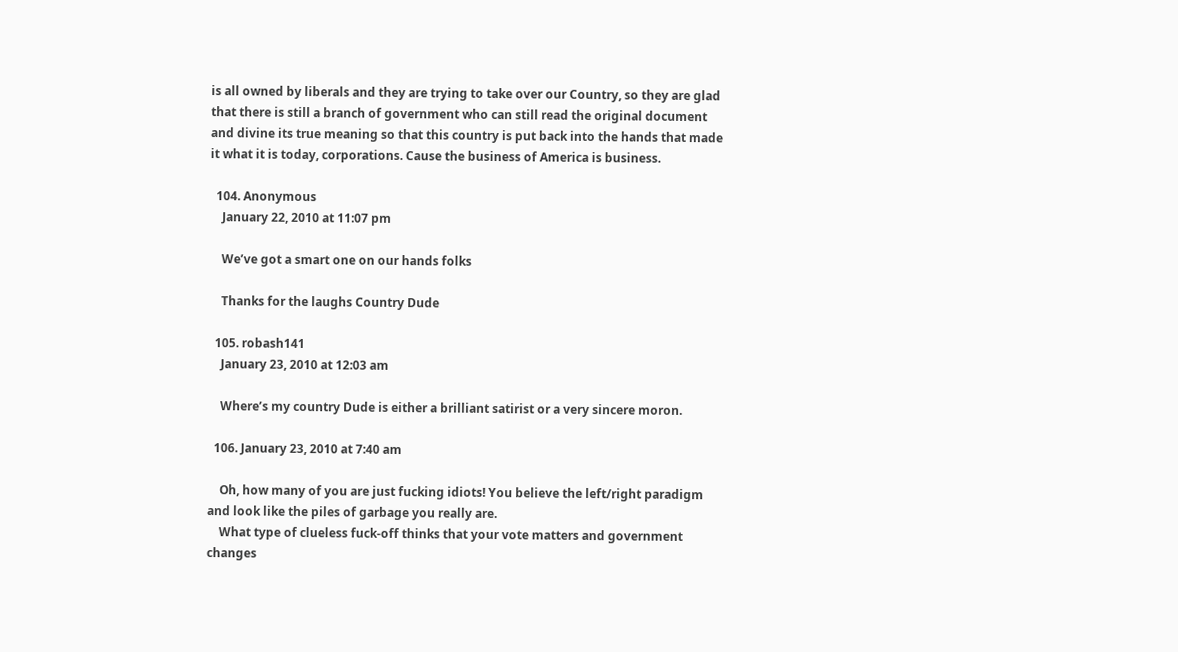is all owned by liberals and they are trying to take over our Country, so they are glad that there is still a branch of government who can still read the original document and divine its true meaning so that this country is put back into the hands that made it what it is today, corporations. Cause the business of America is business.

  104. Anonymous
    January 22, 2010 at 11:07 pm

    We’ve got a smart one on our hands folks

    Thanks for the laughs Country Dude

  105. robash141
    January 23, 2010 at 12:03 am

    Where’s my country Dude is either a brilliant satirist or a very sincere moron.

  106. January 23, 2010 at 7:40 am

    Oh, how many of you are just fucking idiots! You believe the left/right paradigm and look like the piles of garbage you really are.
    What type of clueless fuck-off thinks that your vote matters and government changes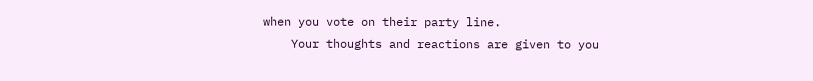when you vote on their party line.
    Your thoughts and reactions are given to you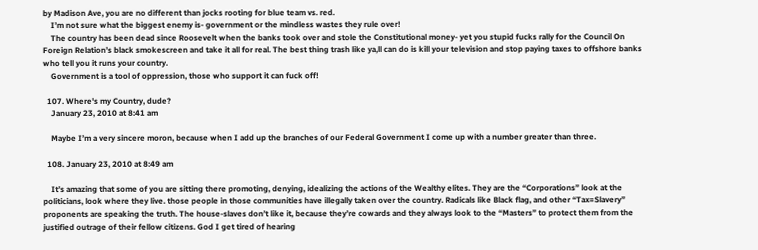by Madison Ave, you are no different than jocks rooting for blue team vs. red.
    I’m not sure what the biggest enemy is- government or the mindless wastes they rule over!
    The country has been dead since Roosevelt when the banks took over and stole the Constitutional money- yet you stupid fucks rally for the Council On Foreign Relation’s black smokescreen and take it all for real. The best thing trash like ya,ll can do is kill your television and stop paying taxes to offshore banks who tell you it runs your country.
    Government is a tool of oppression, those who support it can fuck off!

  107. Where's my Country, dude?
    January 23, 2010 at 8:41 am

    Maybe I’m a very sincere moron, because when I add up the branches of our Federal Government I come up with a number greater than three.

  108. January 23, 2010 at 8:49 am

    It’s amazing that some of you are sitting there promoting, denying, idealizing the actions of the Wealthy elites. They are the “Corporations” look at the politicians, look where they live. those people in those communities have illegally taken over the country. Radicals like Black flag, and other “Tax=Slavery” proponents are speaking the truth. The house-slaves don’t like it, because they’re cowards and they always look to the “Masters” to protect them from the justified outrage of their fellow citizens. God I get tired of hearing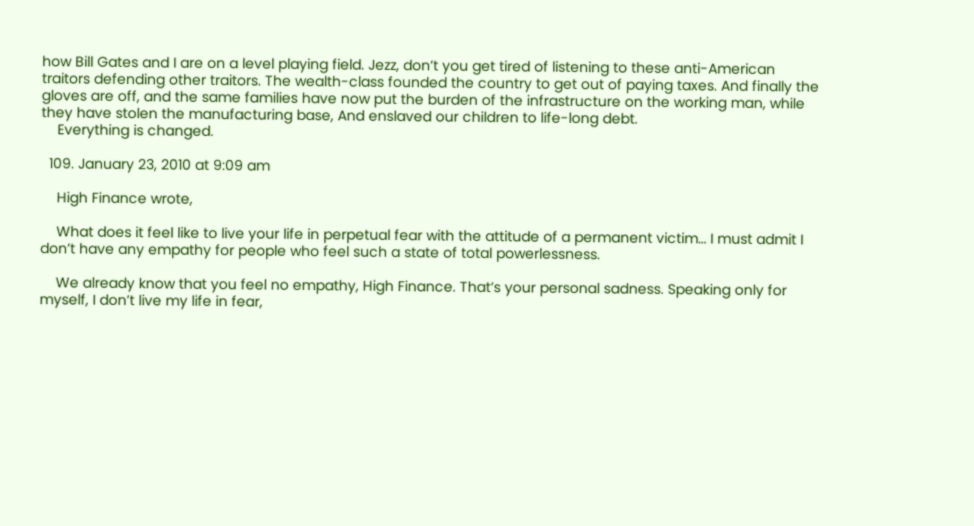how Bill Gates and I are on a level playing field. Jezz, don’t you get tired of listening to these anti-American traitors defending other traitors. The wealth-class founded the country to get out of paying taxes. And finally the gloves are off, and the same families have now put the burden of the infrastructure on the working man, while they have stolen the manufacturing base, And enslaved our children to life-long debt.
    Everything is changed.

  109. January 23, 2010 at 9:09 am

    High Finance wrote,

    What does it feel like to live your life in perpetual fear with the attitude of a permanent victim… I must admit I don’t have any empathy for people who feel such a state of total powerlessness.

    We already know that you feel no empathy, High Finance. That’s your personal sadness. Speaking only for myself, I don’t live my life in fear,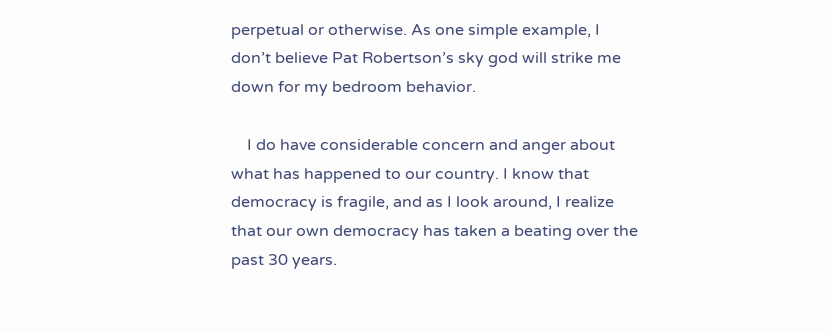perpetual or otherwise. As one simple example, I don’t believe Pat Robertson’s sky god will strike me down for my bedroom behavior.

    I do have considerable concern and anger about what has happened to our country. I know that democracy is fragile, and as I look around, I realize that our own democracy has taken a beating over the past 30 years.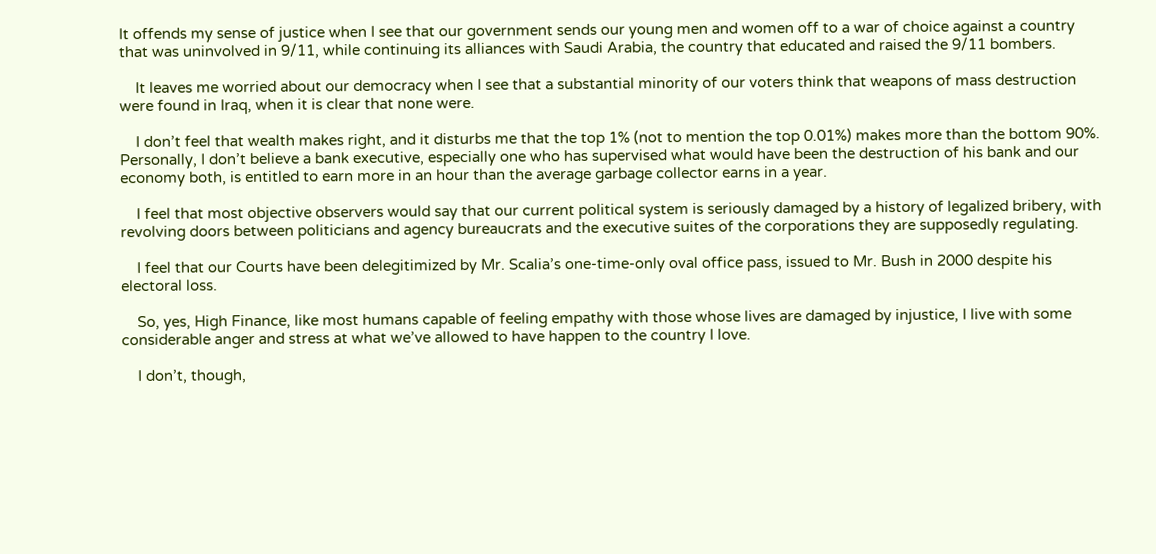It offends my sense of justice when I see that our government sends our young men and women off to a war of choice against a country that was uninvolved in 9/11, while continuing its alliances with Saudi Arabia, the country that educated and raised the 9/11 bombers.

    It leaves me worried about our democracy when I see that a substantial minority of our voters think that weapons of mass destruction were found in Iraq, when it is clear that none were.

    I don’t feel that wealth makes right, and it disturbs me that the top 1% (not to mention the top 0.01%) makes more than the bottom 90%. Personally, I don’t believe a bank executive, especially one who has supervised what would have been the destruction of his bank and our economy both, is entitled to earn more in an hour than the average garbage collector earns in a year.

    I feel that most objective observers would say that our current political system is seriously damaged by a history of legalized bribery, with revolving doors between politicians and agency bureaucrats and the executive suites of the corporations they are supposedly regulating.

    I feel that our Courts have been delegitimized by Mr. Scalia’s one-time-only oval office pass, issued to Mr. Bush in 2000 despite his electoral loss.

    So, yes, High Finance, like most humans capable of feeling empathy with those whose lives are damaged by injustice, I live with some considerable anger and stress at what we’ve allowed to have happen to the country I love.

    I don’t, though,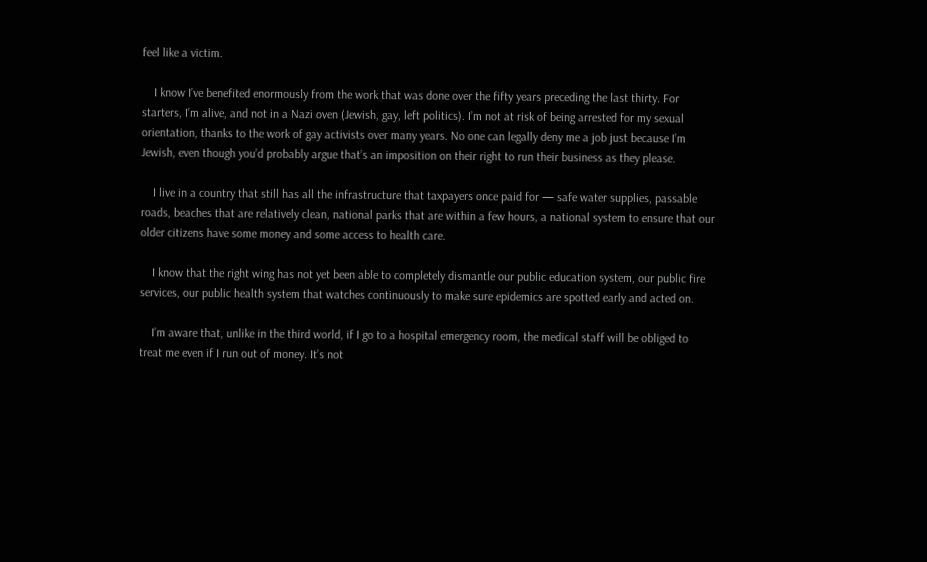feel like a victim.

    I know I’ve benefited enormously from the work that was done over the fifty years preceding the last thirty. For starters, I’m alive, and not in a Nazi oven (Jewish, gay, left politics). I’m not at risk of being arrested for my sexual orientation, thanks to the work of gay activists over many years. No one can legally deny me a job just because I’m Jewish, even though you’d probably argue that’s an imposition on their right to run their business as they please.

    I live in a country that still has all the infrastructure that taxpayers once paid for — safe water supplies, passable roads, beaches that are relatively clean, national parks that are within a few hours, a national system to ensure that our older citizens have some money and some access to health care.

    I know that the right wing has not yet been able to completely dismantle our public education system, our public fire services, our public health system that watches continuously to make sure epidemics are spotted early and acted on.

    I’m aware that, unlike in the third world, if I go to a hospital emergency room, the medical staff will be obliged to treat me even if I run out of money. It’s not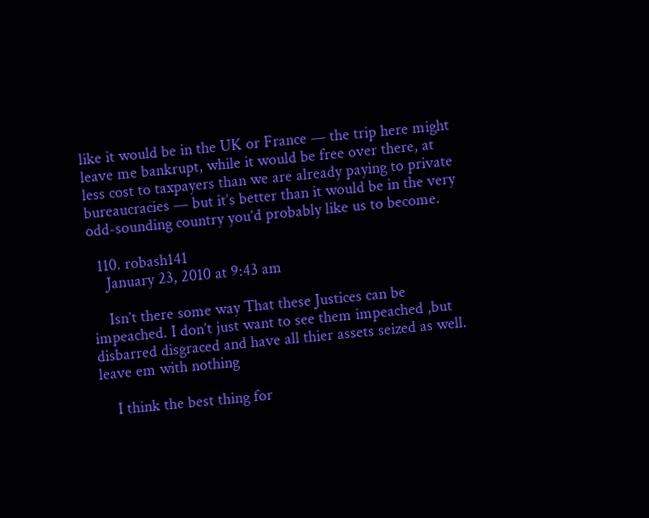like it would be in the UK or France — the trip here might leave me bankrupt, while it would be free over there, at less cost to taxpayers than we are already paying to private bureaucracies — but it’s better than it would be in the very odd-sounding country you’d probably like us to become.

  110. robash141
    January 23, 2010 at 9:43 am

    Isn’t there some way That these Justices can be impeached. I don’t just want to see them impeached ,but disbarred disgraced and have all thier assets seized as well. leave em with nothing

    I think the best thing for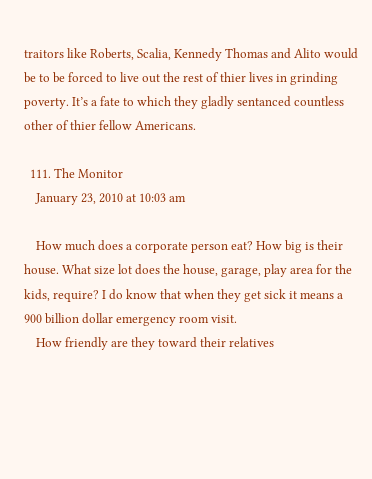traitors like Roberts, Scalia, Kennedy Thomas and Alito would be to be forced to live out the rest of thier lives in grinding poverty. It’s a fate to which they gladly sentanced countless other of thier fellow Americans.

  111. The Monitor
    January 23, 2010 at 10:03 am

    How much does a corporate person eat? How big is their house. What size lot does the house, garage, play area for the kids, require? I do know that when they get sick it means a 900 billion dollar emergency room visit.
    How friendly are they toward their relatives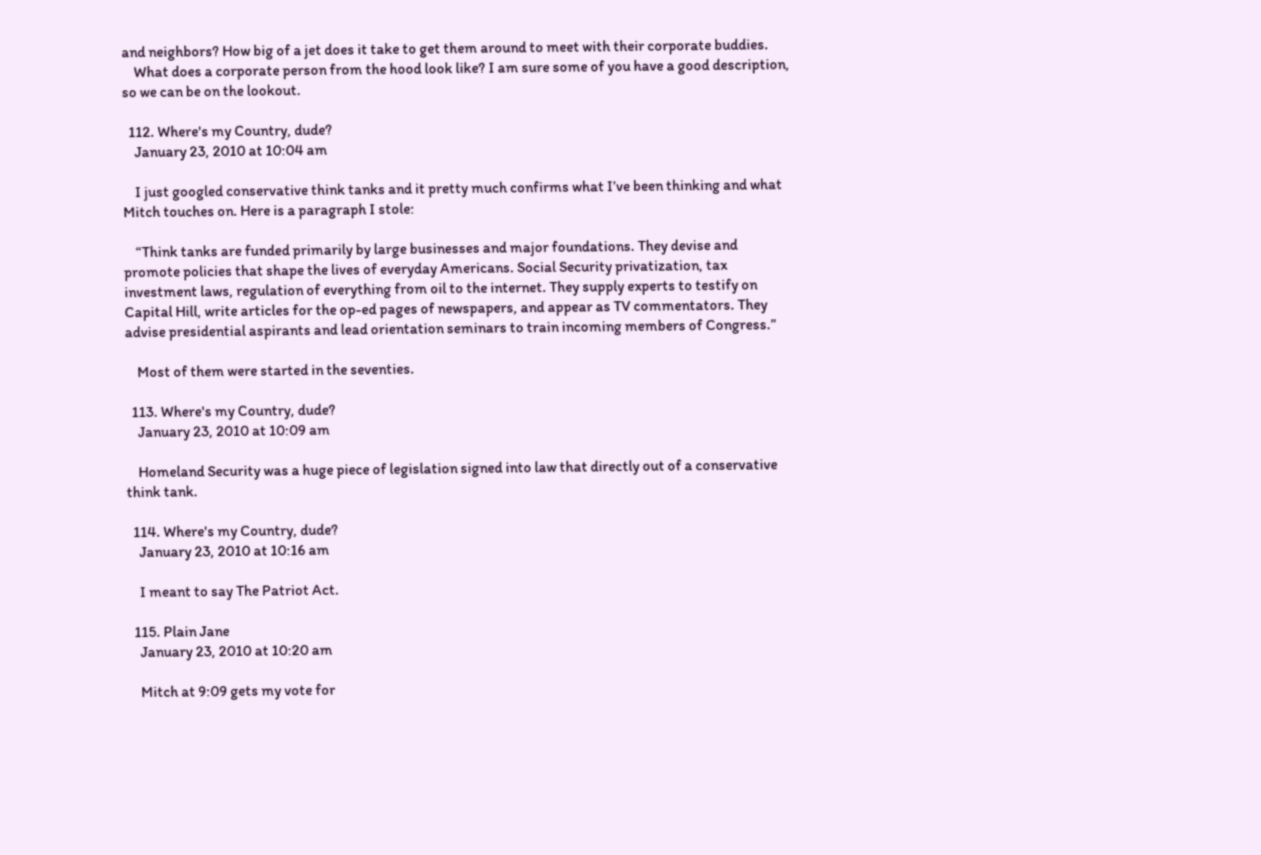and neighbors? How big of a jet does it take to get them around to meet with their corporate buddies.
    What does a corporate person from the hood look like? I am sure some of you have a good description, so we can be on the lookout.

  112. Where's my Country, dude?
    January 23, 2010 at 10:04 am

    I just googled conservative think tanks and it pretty much confirms what I’ve been thinking and what Mitch touches on. Here is a paragraph I stole:

    “Think tanks are funded primarily by large businesses and major foundations. They devise and promote policies that shape the lives of everyday Americans. Social Security privatization, tax investment laws, regulation of everything from oil to the internet. They supply experts to testify on Capital Hill, write articles for the op-ed pages of newspapers, and appear as TV commentators. They advise presidential aspirants and lead orientation seminars to train incoming members of Congress.”

    Most of them were started in the seventies.

  113. Where's my Country, dude?
    January 23, 2010 at 10:09 am

    Homeland Security was a huge piece of legislation signed into law that directly out of a conservative think tank.

  114. Where's my Country, dude?
    January 23, 2010 at 10:16 am

    I meant to say The Patriot Act.

  115. Plain Jane
    January 23, 2010 at 10:20 am

    Mitch at 9:09 gets my vote for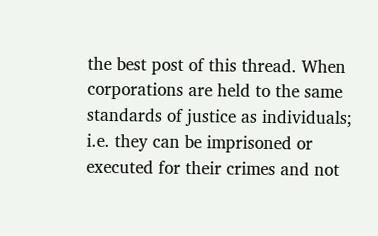the best post of this thread. When corporations are held to the same standards of justice as individuals; i.e. they can be imprisoned or executed for their crimes and not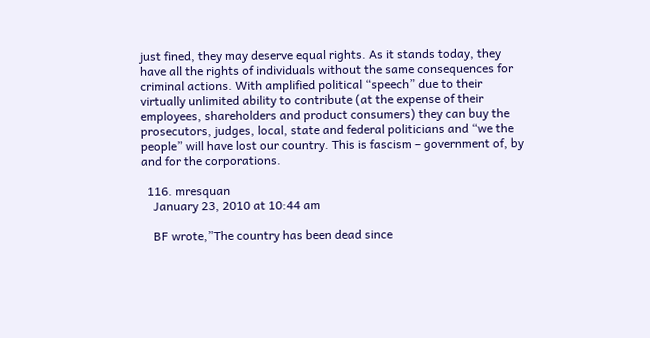just fined, they may deserve equal rights. As it stands today, they have all the rights of individuals without the same consequences for criminal actions. With amplified political “speech” due to their virtually unlimited ability to contribute (at the expense of their employees, shareholders and product consumers) they can buy the prosecutors, judges, local, state and federal politicians and “we the people” will have lost our country. This is fascism – government of, by and for the corporations.

  116. mresquan
    January 23, 2010 at 10:44 am

    BF wrote,”The country has been dead since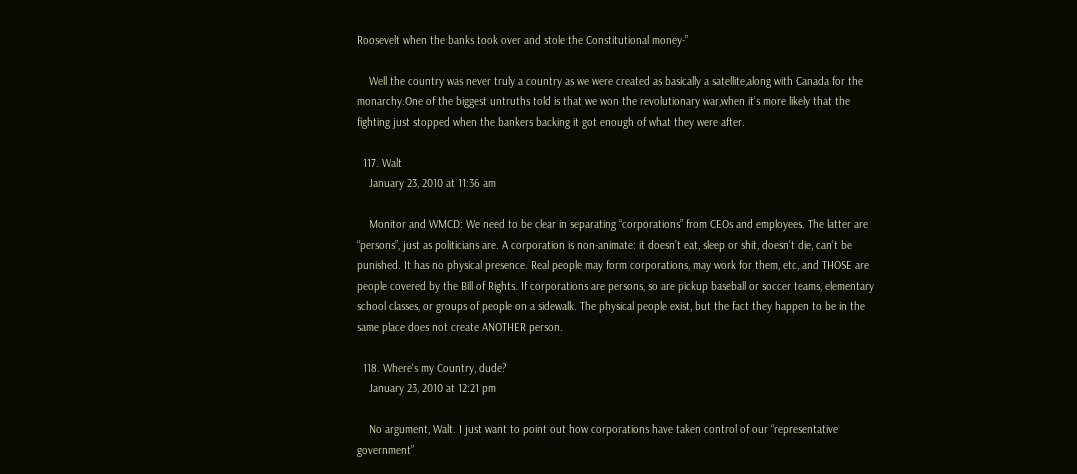Roosevelt when the banks took over and stole the Constitutional money-”

    Well the country was never truly a country as we were created as basically a satellite,along with Canada for the monarchy.One of the biggest untruths told is that we won the revolutionary war,when it’s more likely that the fighting just stopped when the bankers backing it got enough of what they were after.

  117. Walt
    January 23, 2010 at 11:36 am

    Monitor and WMCD: We need to be clear in separating “corporations” from CEOs and employees. The latter are “persons”, just as politicians are. A corporation is non-animate: it doesn’t eat, sleep or shit, doesn’t die, can’t be punished. It has no physical presence. Real people may form corporations, may work for them, etc, and THOSE are people covered by the Bill of Rights. If corporations are persons, so are pickup baseball or soccer teams, elementary school classes, or groups of people on a sidewalk. The physical people exist, but the fact they happen to be in the same place does not create ANOTHER person.

  118. Where's my Country, dude?
    January 23, 2010 at 12:21 pm

    No argument, Walt. I just want to point out how corporations have taken control of our “representative government”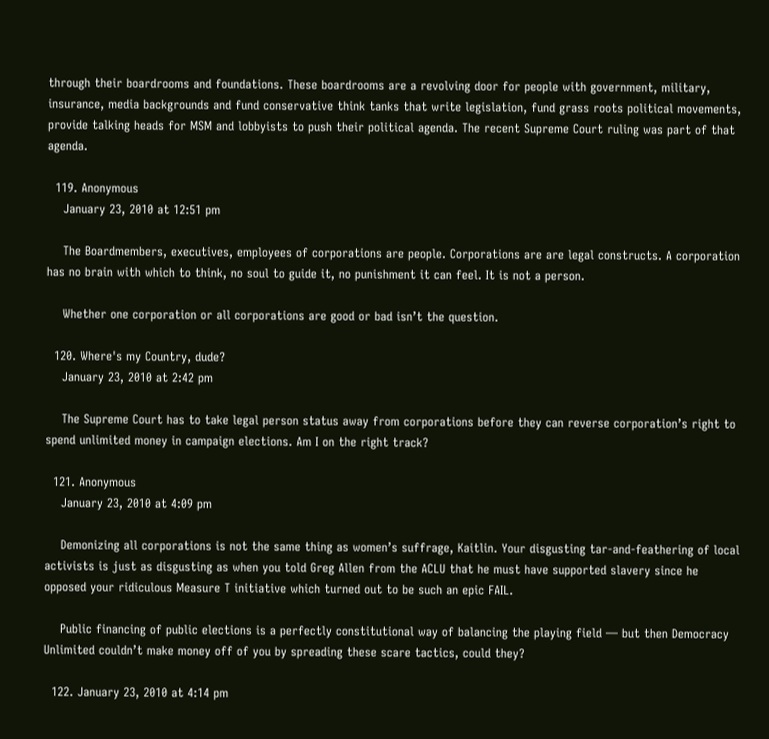through their boardrooms and foundations. These boardrooms are a revolving door for people with government, military, insurance, media backgrounds and fund conservative think tanks that write legislation, fund grass roots political movements, provide talking heads for MSM and lobbyists to push their political agenda. The recent Supreme Court ruling was part of that agenda.

  119. Anonymous
    January 23, 2010 at 12:51 pm

    The Boardmembers, executives, employees of corporations are people. Corporations are are legal constructs. A corporation has no brain with which to think, no soul to guide it, no punishment it can feel. It is not a person.

    Whether one corporation or all corporations are good or bad isn’t the question.

  120. Where's my Country, dude?
    January 23, 2010 at 2:42 pm

    The Supreme Court has to take legal person status away from corporations before they can reverse corporation’s right to spend unlimited money in campaign elections. Am I on the right track?

  121. Anonymous
    January 23, 2010 at 4:09 pm

    Demonizing all corporations is not the same thing as women’s suffrage, Kaitlin. Your disgusting tar-and-feathering of local activists is just as disgusting as when you told Greg Allen from the ACLU that he must have supported slavery since he opposed your ridiculous Measure T initiative which turned out to be such an epic FAIL.

    Public financing of public elections is a perfectly constitutional way of balancing the playing field — but then Democracy Unlimited couldn’t make money off of you by spreading these scare tactics, could they?

  122. January 23, 2010 at 4:14 pm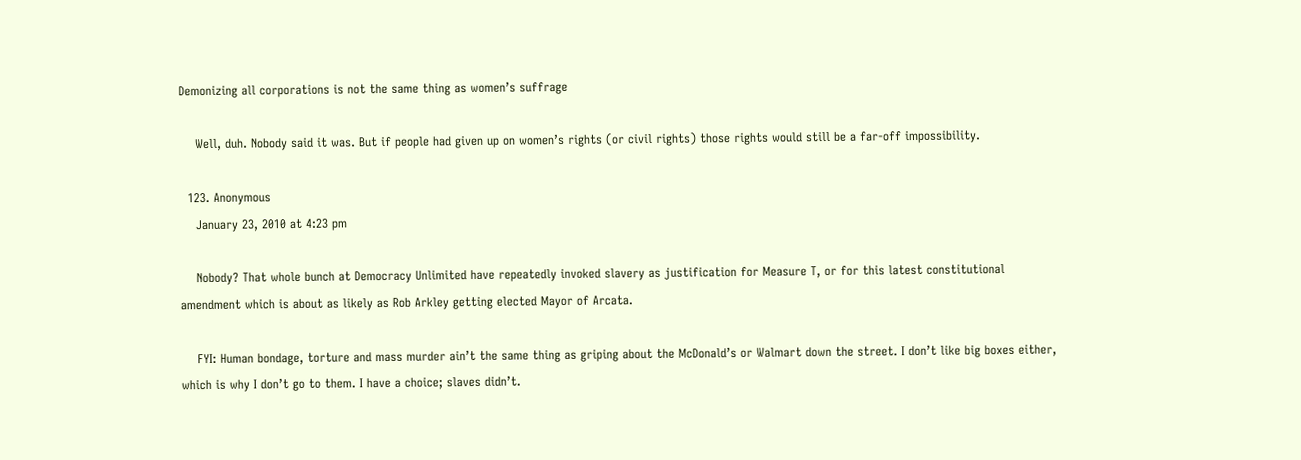Demonizing all corporations is not the same thing as women’s suffrage

    Well, duh. Nobody said it was. But if people had given up on women’s rights (or civil rights) those rights would still be a far-off impossibility.

  123. Anonymous
    January 23, 2010 at 4:23 pm

    Nobody? That whole bunch at Democracy Unlimited have repeatedly invoked slavery as justification for Measure T, or for this latest constitutional amendment which is about as likely as Rob Arkley getting elected Mayor of Arcata.

    FYI: Human bondage, torture and mass murder ain’t the same thing as griping about the McDonald’s or Walmart down the street. I don’t like big boxes either, which is why I don’t go to them. I have a choice; slaves didn’t.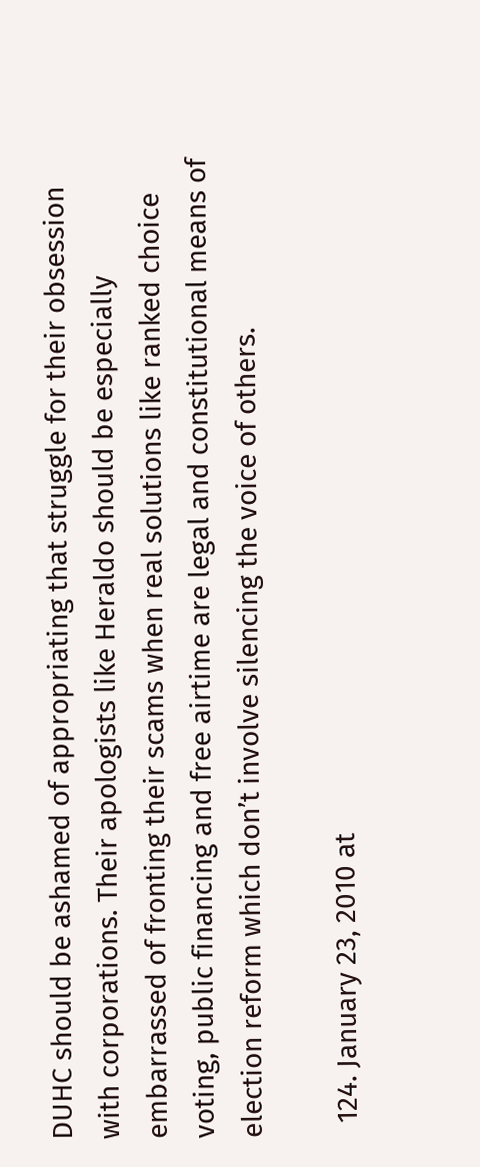DUHC should be ashamed of appropriating that struggle for their obsession with corporations. Their apologists like Heraldo should be especially embarrassed of fronting their scams when real solutions like ranked choice voting, public financing and free airtime are legal and constitutional means of election reform which don’t involve silencing the voice of others.

  124. January 23, 2010 at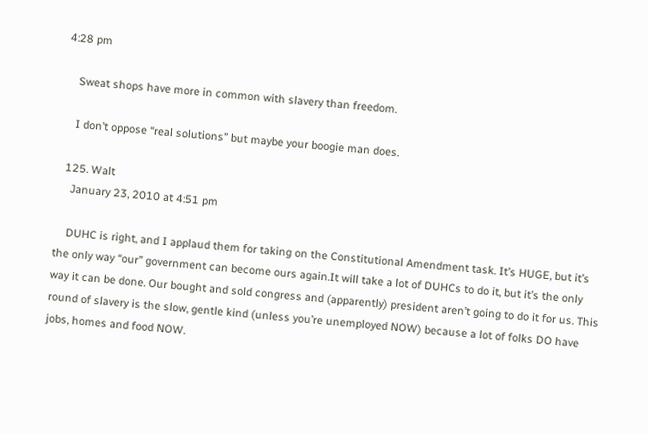4:28 pm

    Sweat shops have more in common with slavery than freedom.

    I don’t oppose “real solutions” but maybe your boogie man does.

  125. Walt
    January 23, 2010 at 4:51 pm

    DUHC is right, and I applaud them for taking on the Constitutional Amendment task. It’s HUGE, but it’s the only way “our” government can become ours again.It will take a lot of DUHCs to do it, but it’s the only way it can be done. Our bought and sold congress and (apparently) president aren’t going to do it for us. This round of slavery is the slow, gentle kind (unless you’re unemployed NOW) because a lot of folks DO have jobs, homes and food NOW.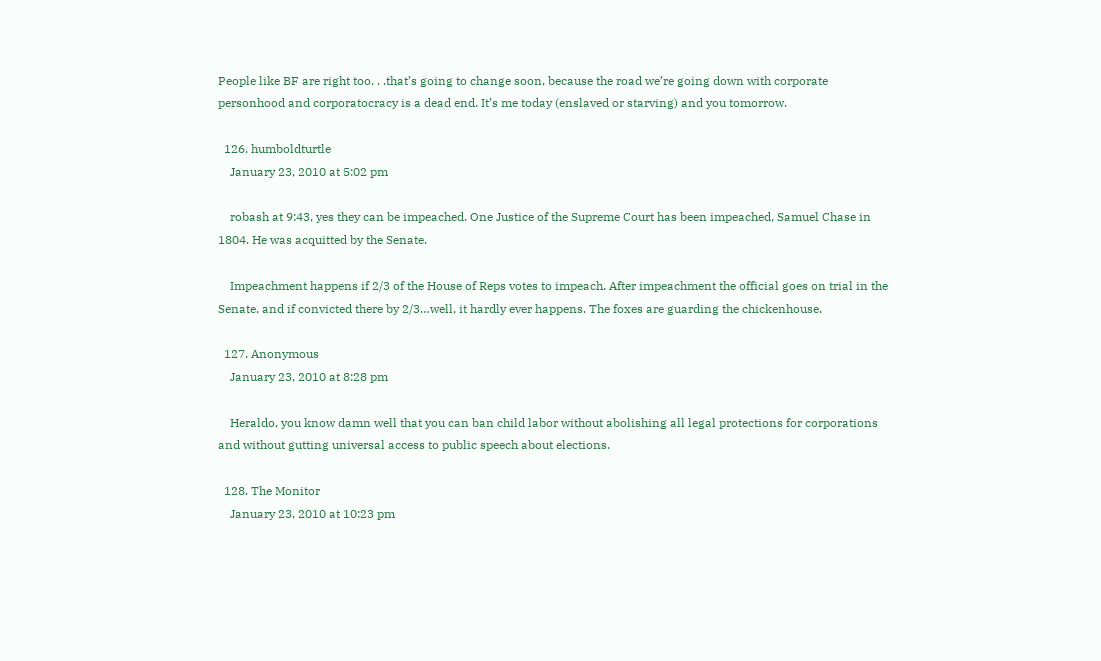People like BF are right too. . .that’s going to change soon, because the road we’re going down with corporate personhood and corporatocracy is a dead end. It’s me today (enslaved or starving) and you tomorrow.

  126. humboldturtle
    January 23, 2010 at 5:02 pm

    robash at 9:43, yes they can be impeached. One Justice of the Supreme Court has been impeached, Samuel Chase in 1804. He was acquitted by the Senate.

    Impeachment happens if 2/3 of the House of Reps votes to impeach. After impeachment the official goes on trial in the Senate, and if convicted there by 2/3…well, it hardly ever happens. The foxes are guarding the chickenhouse.

  127. Anonymous
    January 23, 2010 at 8:28 pm

    Heraldo, you know damn well that you can ban child labor without abolishing all legal protections for corporations and without gutting universal access to public speech about elections.

  128. The Monitor
    January 23, 2010 at 10:23 pm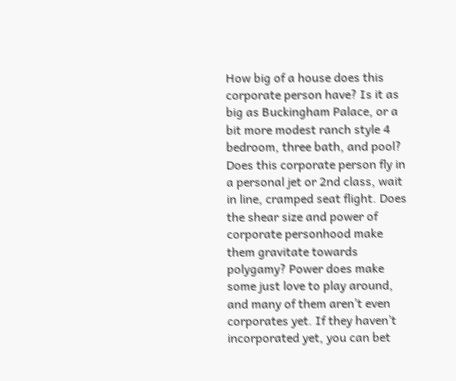How big of a house does this corporate person have? Is it as big as Buckingham Palace, or a bit more modest ranch style 4 bedroom, three bath, and pool? Does this corporate person fly in a personal jet or 2nd class, wait in line, cramped seat flight. Does the shear size and power of corporate personhood make them gravitate towards polygamy? Power does make some just love to play around, and many of them aren’t even corporates yet. If they haven’t incorporated yet, you can bet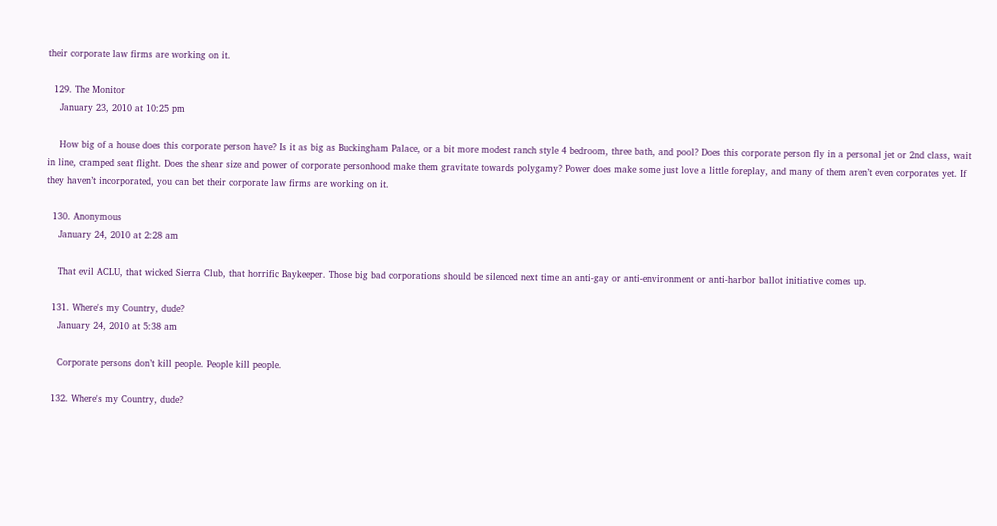their corporate law firms are working on it.

  129. The Monitor
    January 23, 2010 at 10:25 pm

    How big of a house does this corporate person have? Is it as big as Buckingham Palace, or a bit more modest ranch style 4 bedroom, three bath, and pool? Does this corporate person fly in a personal jet or 2nd class, wait in line, cramped seat flight. Does the shear size and power of corporate personhood make them gravitate towards polygamy? Power does make some just love a little foreplay, and many of them aren’t even corporates yet. If they haven’t incorporated, you can bet their corporate law firms are working on it.

  130. Anonymous
    January 24, 2010 at 2:28 am

    That evil ACLU, that wicked Sierra Club, that horrific Baykeeper. Those big bad corporations should be silenced next time an anti-gay or anti-environment or anti-harbor ballot initiative comes up.

  131. Where's my Country, dude?
    January 24, 2010 at 5:38 am

    Corporate persons don’t kill people. People kill people.

  132. Where's my Country, dude?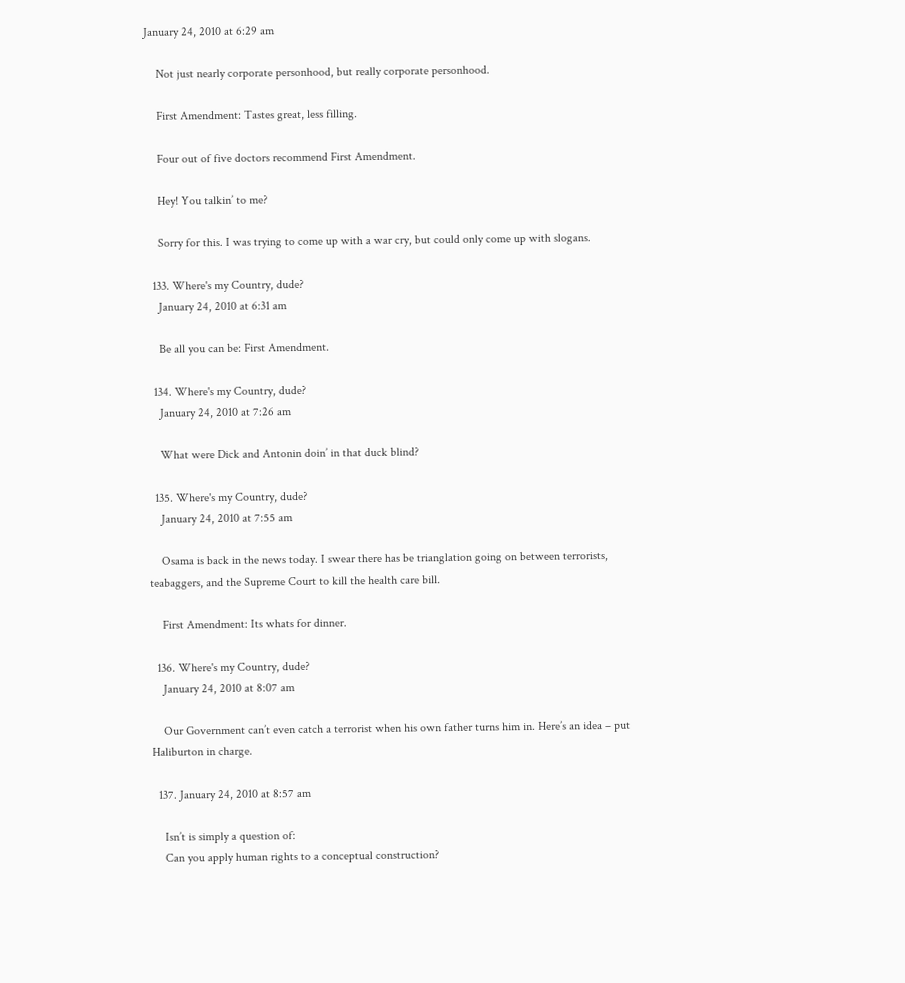January 24, 2010 at 6:29 am

    Not just nearly corporate personhood, but really corporate personhood.

    First Amendment: Tastes great, less filling.

    Four out of five doctors recommend First Amendment.

    Hey! You talkin’ to me?

    Sorry for this. I was trying to come up with a war cry, but could only come up with slogans.

  133. Where's my Country, dude?
    January 24, 2010 at 6:31 am

    Be all you can be: First Amendment.

  134. Where's my Country, dude?
    January 24, 2010 at 7:26 am

    What were Dick and Antonin doin’ in that duck blind?

  135. Where's my Country, dude?
    January 24, 2010 at 7:55 am

    Osama is back in the news today. I swear there has be trianglation going on between terrorists, teabaggers, and the Supreme Court to kill the health care bill.

    First Amendment: Its whats for dinner.

  136. Where's my Country, dude?
    January 24, 2010 at 8:07 am

    Our Government can’t even catch a terrorist when his own father turns him in. Here’s an idea – put Haliburton in charge.

  137. January 24, 2010 at 8:57 am

    Isn’t is simply a question of:
    Can you apply human rights to a conceptual construction?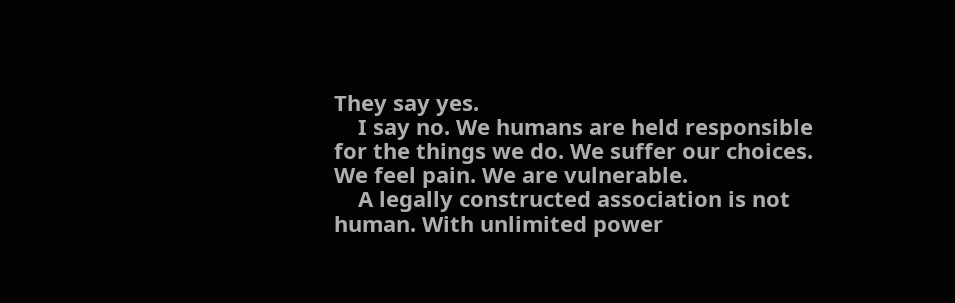They say yes.
    I say no. We humans are held responsible for the things we do. We suffer our choices. We feel pain. We are vulnerable.
    A legally constructed association is not human. With unlimited power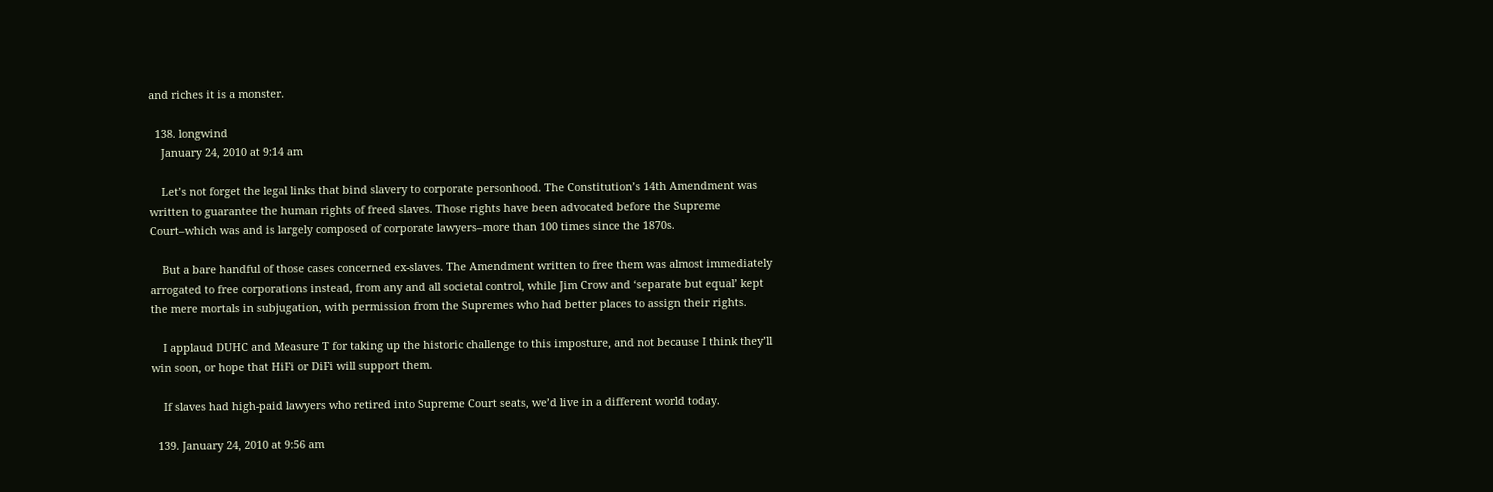and riches it is a monster.

  138. longwind
    January 24, 2010 at 9:14 am

    Let’s not forget the legal links that bind slavery to corporate personhood. The Constitution’s 14th Amendment was written to guarantee the human rights of freed slaves. Those rights have been advocated before the Supreme Court–which was and is largely composed of corporate lawyers–more than 100 times since the 1870s.

    But a bare handful of those cases concerned ex-slaves. The Amendment written to free them was almost immediately arrogated to free corporations instead, from any and all societal control, while Jim Crow and ‘separate but equal’ kept the mere mortals in subjugation, with permission from the Supremes who had better places to assign their rights.

    I applaud DUHC and Measure T for taking up the historic challenge to this imposture, and not because I think they’ll win soon, or hope that HiFi or DiFi will support them.

    If slaves had high-paid lawyers who retired into Supreme Court seats, we’d live in a different world today.

  139. January 24, 2010 at 9:56 am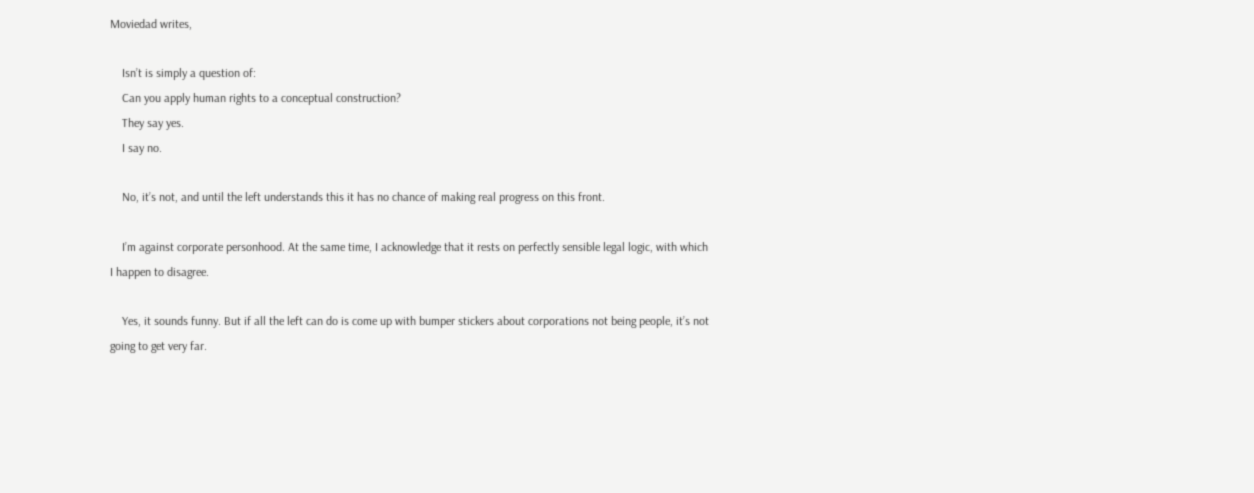Moviedad writes,

    Isn’t is simply a question of:
    Can you apply human rights to a conceptual construction?
    They say yes.
    I say no.

    No, it’s not, and until the left understands this it has no chance of making real progress on this front.

    I’m against corporate personhood. At the same time, I acknowledge that it rests on perfectly sensible legal logic, with which I happen to disagree.

    Yes, it sounds funny. But if all the left can do is come up with bumper stickers about corporations not being people, it’s not going to get very far.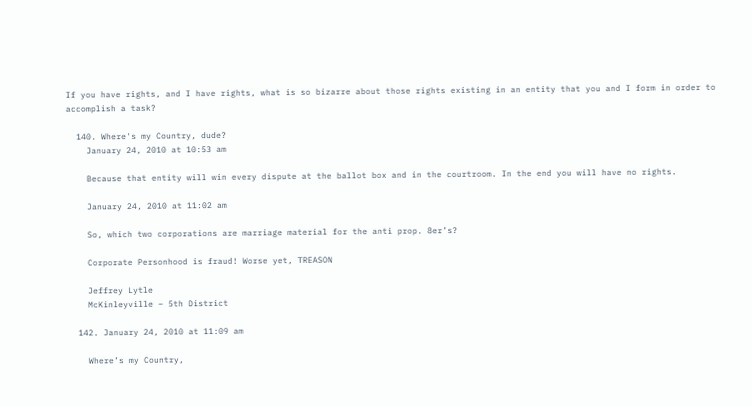If you have rights, and I have rights, what is so bizarre about those rights existing in an entity that you and I form in order to accomplish a task?

  140. Where's my Country, dude?
    January 24, 2010 at 10:53 am

    Because that entity will win every dispute at the ballot box and in the courtroom. In the end you will have no rights.

    January 24, 2010 at 11:02 am

    So, which two corporations are marriage material for the anti prop. 8er’s?

    Corporate Personhood is fraud! Worse yet, TREASON

    Jeffrey Lytle
    McKinleyville – 5th District

  142. January 24, 2010 at 11:09 am

    Where’s my Country,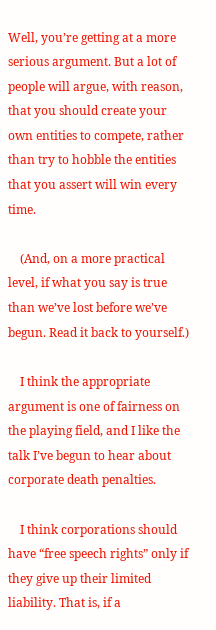Well, you’re getting at a more serious argument. But a lot of people will argue, with reason, that you should create your own entities to compete, rather than try to hobble the entities that you assert will win every time.

    (And, on a more practical level, if what you say is true than we’ve lost before we’ve begun. Read it back to yourself.)

    I think the appropriate argument is one of fairness on the playing field, and I like the talk I’ve begun to hear about corporate death penalties.

    I think corporations should have “free speech rights” only if they give up their limited liability. That is, if a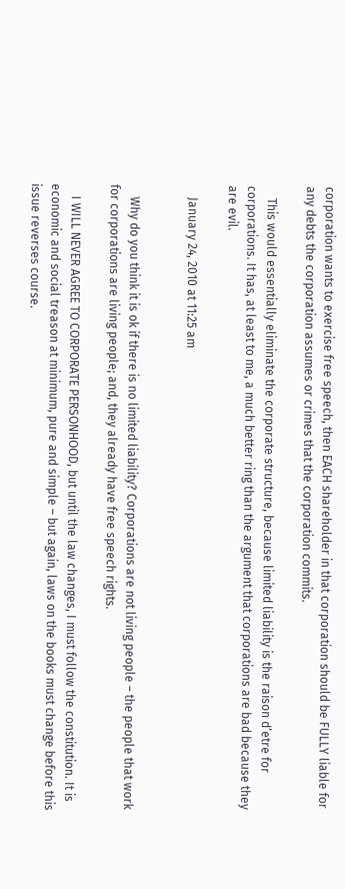corporation wants to exercise free speech, then EACH shareholder in that corporation should be FULLY liable for any debts the corporation assumes or crimes that the corporation commits.

    This would essentially eliminate the corporate structure, because limited liability is the raison d’etre for corporations. It has, at least to me, a much better ring than the argument that corporations are bad because they are evil.

    January 24, 2010 at 11:25 am


    Why do you think it is ok if there is no limited liability? Corporations are not living people – the people that work for corporations are living people; and, they already have free speech rights.

    I WILL NEVER AGREE TO CORPORATE PERSONHOOD, but until the law changes, I must follow the constitution. It is economic and social treason at minimum, pure and simple – but again, laws on the books must change before this issue reverses course.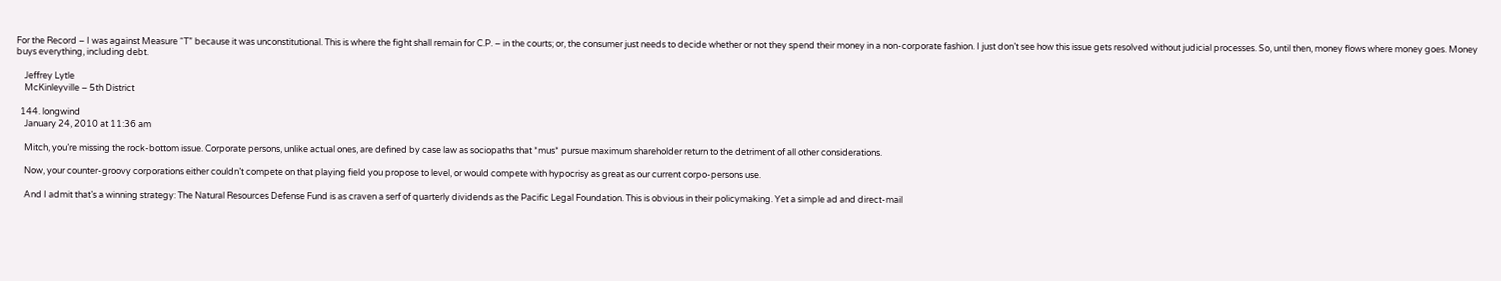For the Record – I was against Measure “T” because it was unconstitutional. This is where the fight shall remain for C.P. – in the courts; or, the consumer just needs to decide whether or not they spend their money in a non-corporate fashion. I just don’t see how this issue gets resolved without judicial processes. So, until then, money flows where money goes. Money buys everything, including debt.

    Jeffrey Lytle
    McKinleyville – 5th District

  144. longwind
    January 24, 2010 at 11:36 am

    Mitch, you’re missing the rock-bottom issue. Corporate persons, unlike actual ones, are defined by case law as sociopaths that *mus* pursue maximum shareholder return to the detriment of all other considerations.

    Now, your counter-groovy corporations either couldn’t compete on that playing field you propose to level, or would compete with hypocrisy as great as our current corpo-persons use.

    And I admit that’s a winning strategy: The Natural Resources Defense Fund is as craven a serf of quarterly dividends as the Pacific Legal Foundation. This is obvious in their policymaking. Yet a simple ad and direct-mail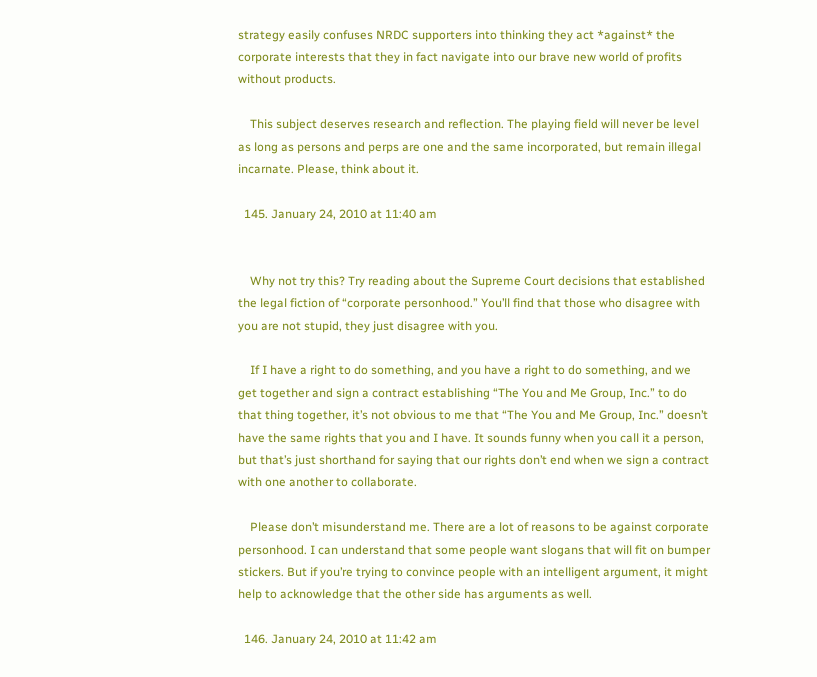strategy easily confuses NRDC supporters into thinking they act *against* the corporate interests that they in fact navigate into our brave new world of profits without products.

    This subject deserves research and reflection. The playing field will never be level as long as persons and perps are one and the same incorporated, but remain illegal incarnate. Please, think about it.

  145. January 24, 2010 at 11:40 am


    Why not try this? Try reading about the Supreme Court decisions that established the legal fiction of “corporate personhood.” You’ll find that those who disagree with you are not stupid, they just disagree with you.

    If I have a right to do something, and you have a right to do something, and we get together and sign a contract establishing “The You and Me Group, Inc.” to do that thing together, it’s not obvious to me that “The You and Me Group, Inc.” doesn’t have the same rights that you and I have. It sounds funny when you call it a person, but that’s just shorthand for saying that our rights don’t end when we sign a contract with one another to collaborate.

    Please don’t misunderstand me. There are a lot of reasons to be against corporate personhood. I can understand that some people want slogans that will fit on bumper stickers. But if you’re trying to convince people with an intelligent argument, it might help to acknowledge that the other side has arguments as well.

  146. January 24, 2010 at 11:42 am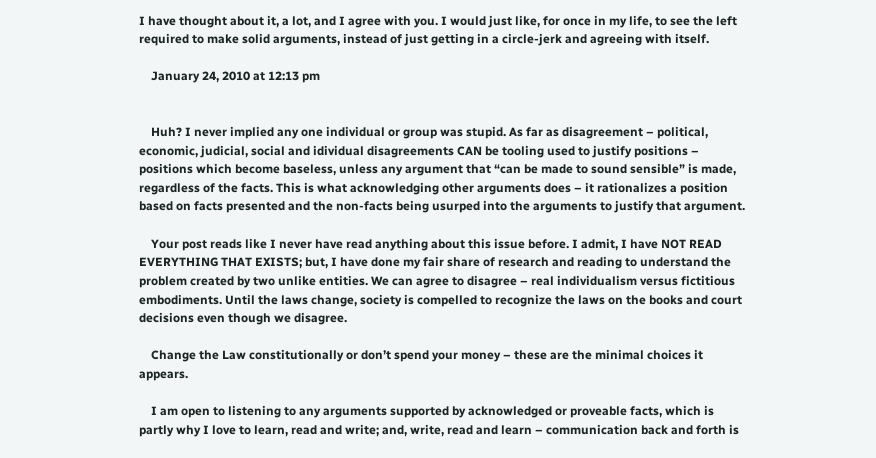I have thought about it, a lot, and I agree with you. I would just like, for once in my life, to see the left required to make solid arguments, instead of just getting in a circle-jerk and agreeing with itself.

    January 24, 2010 at 12:13 pm


    Huh? I never implied any one individual or group was stupid. As far as disagreement – political, economic, judicial, social and idividual disagreements CAN be tooling used to justify positions – positions which become baseless, unless any argument that “can be made to sound sensible” is made, regardless of the facts. This is what acknowledging other arguments does – it rationalizes a position based on facts presented and the non-facts being usurped into the arguments to justify that argument.

    Your post reads like I never have read anything about this issue before. I admit, I have NOT READ EVERYTHING THAT EXISTS; but, I have done my fair share of research and reading to understand the problem created by two unlike entities. We can agree to disagree – real individualism versus fictitious embodiments. Until the laws change, society is compelled to recognize the laws on the books and court decisions even though we disagree.

    Change the Law constitutionally or don’t spend your money – these are the minimal choices it appears.

    I am open to listening to any arguments supported by acknowledged or proveable facts, which is partly why I love to learn, read and write; and, write, read and learn – communication back and forth is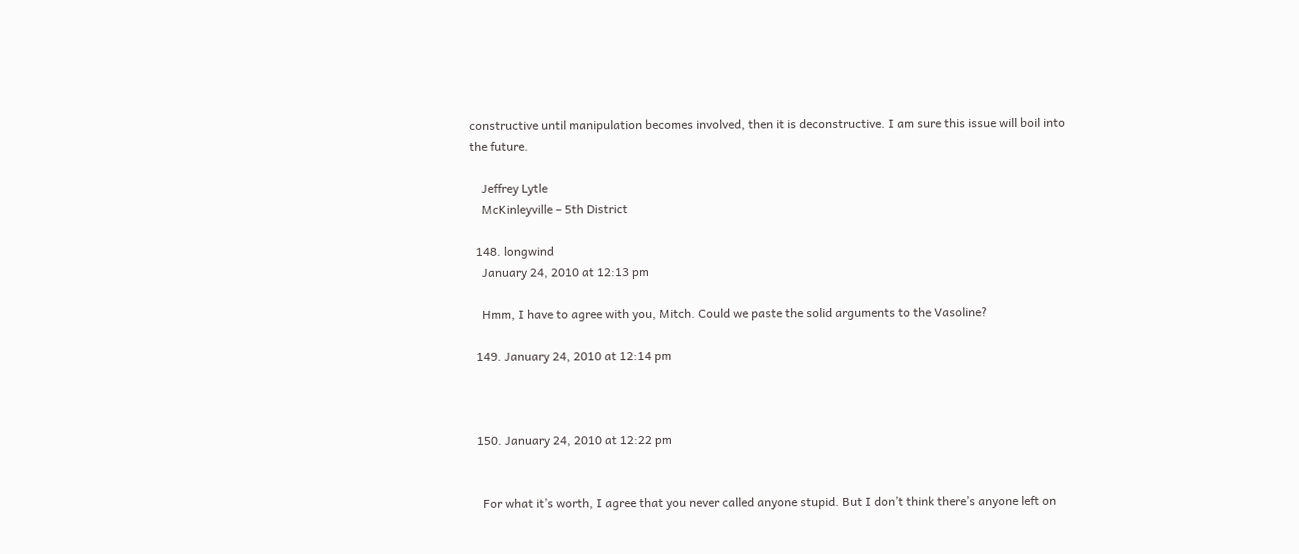constructive until manipulation becomes involved, then it is deconstructive. I am sure this issue will boil into the future.

    Jeffrey Lytle
    McKinleyville – 5th District

  148. longwind
    January 24, 2010 at 12:13 pm

    Hmm, I have to agree with you, Mitch. Could we paste the solid arguments to the Vasoline?

  149. January 24, 2010 at 12:14 pm



  150. January 24, 2010 at 12:22 pm


    For what it’s worth, I agree that you never called anyone stupid. But I don’t think there’s anyone left on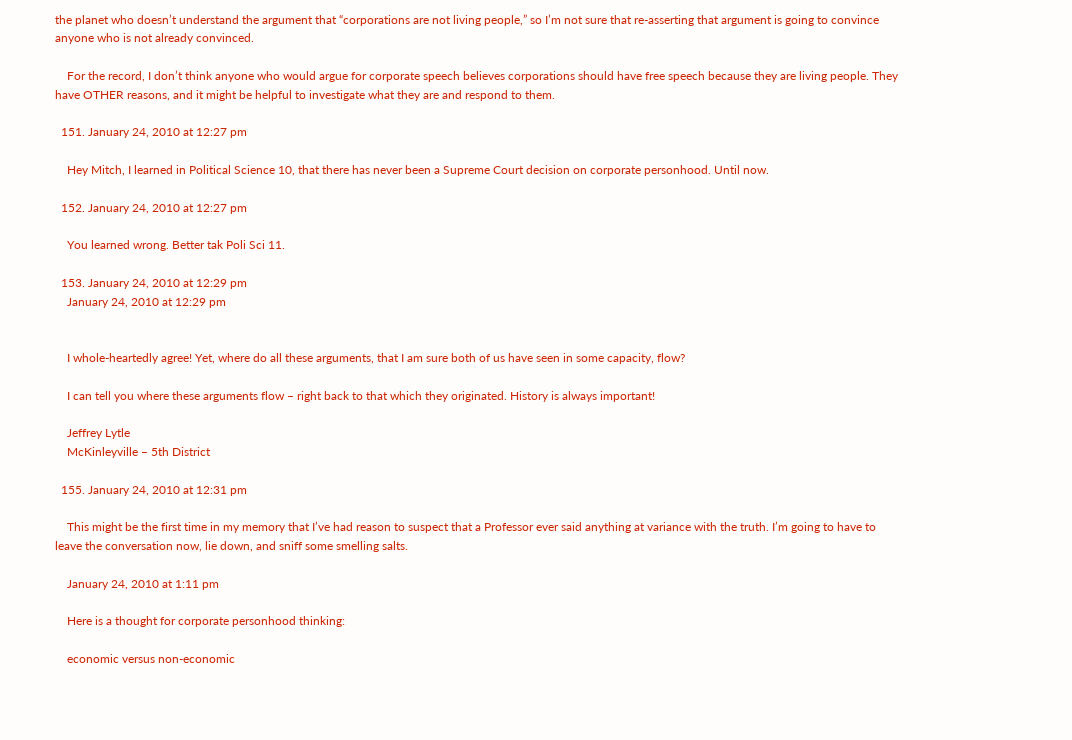the planet who doesn’t understand the argument that “corporations are not living people,” so I’m not sure that re-asserting that argument is going to convince anyone who is not already convinced.

    For the record, I don’t think anyone who would argue for corporate speech believes corporations should have free speech because they are living people. They have OTHER reasons, and it might be helpful to investigate what they are and respond to them.

  151. January 24, 2010 at 12:27 pm

    Hey Mitch, I learned in Political Science 10, that there has never been a Supreme Court decision on corporate personhood. Until now.

  152. January 24, 2010 at 12:27 pm

    You learned wrong. Better tak Poli Sci 11.

  153. January 24, 2010 at 12:29 pm
    January 24, 2010 at 12:29 pm


    I whole-heartedly agree! Yet, where do all these arguments, that I am sure both of us have seen in some capacity, flow?

    I can tell you where these arguments flow – right back to that which they originated. History is always important!

    Jeffrey Lytle
    McKinleyville – 5th District

  155. January 24, 2010 at 12:31 pm

    This might be the first time in my memory that I’ve had reason to suspect that a Professor ever said anything at variance with the truth. I’m going to have to leave the conversation now, lie down, and sniff some smelling salts.

    January 24, 2010 at 1:11 pm

    Here is a thought for corporate personhood thinking:

    economic versus non-economic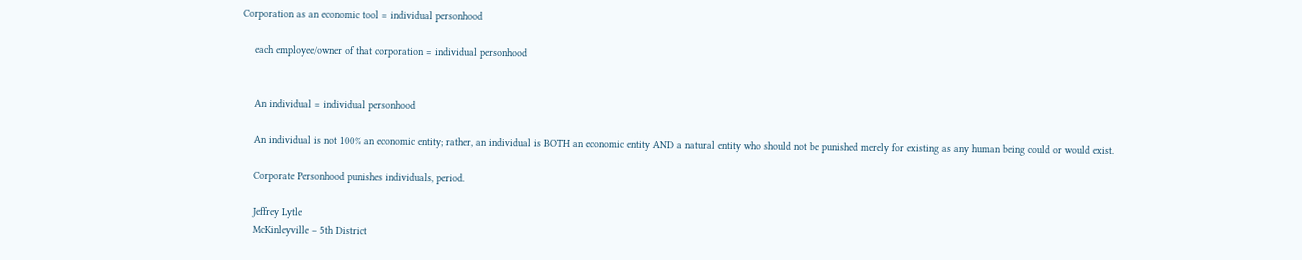Corporation as an economic tool = individual personhood

    each employee/owner of that corporation = individual personhood


    An individual = individual personhood

    An individual is not 100% an economic entity; rather, an individual is BOTH an economic entity AND a natural entity who should not be punished merely for existing as any human being could or would exist.

    Corporate Personhood punishes individuals, period.

    Jeffrey Lytle
    McKinleyville – 5th District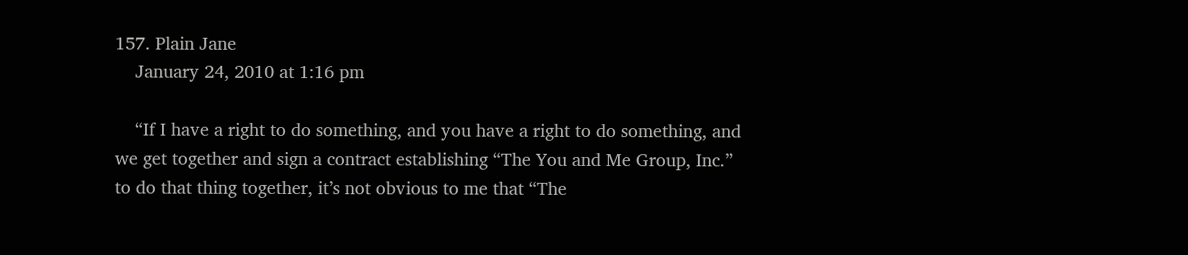157. Plain Jane
    January 24, 2010 at 1:16 pm

    “If I have a right to do something, and you have a right to do something, and we get together and sign a contract establishing “The You and Me Group, Inc.” to do that thing together, it’s not obvious to me that “The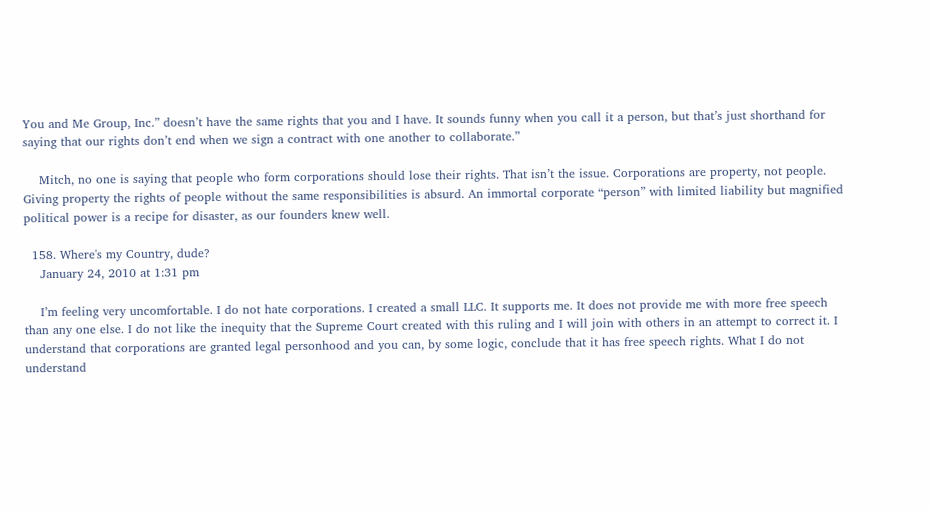You and Me Group, Inc.” doesn’t have the same rights that you and I have. It sounds funny when you call it a person, but that’s just shorthand for saying that our rights don’t end when we sign a contract with one another to collaborate.”

    Mitch, no one is saying that people who form corporations should lose their rights. That isn’t the issue. Corporations are property, not people. Giving property the rights of people without the same responsibilities is absurd. An immortal corporate “person” with limited liability but magnified political power is a recipe for disaster, as our founders knew well.

  158. Where's my Country, dude?
    January 24, 2010 at 1:31 pm

    I’m feeling very uncomfortable. I do not hate corporations. I created a small LLC. It supports me. It does not provide me with more free speech than any one else. I do not like the inequity that the Supreme Court created with this ruling and I will join with others in an attempt to correct it. I understand that corporations are granted legal personhood and you can, by some logic, conclude that it has free speech rights. What I do not understand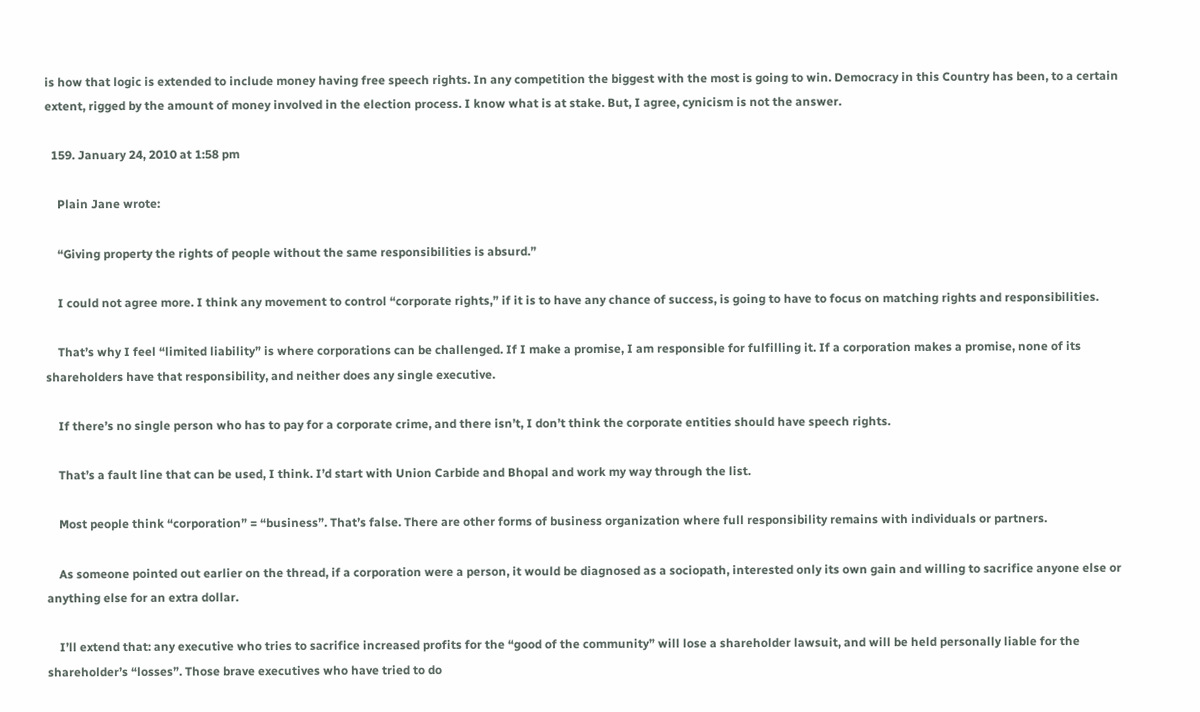is how that logic is extended to include money having free speech rights. In any competition the biggest with the most is going to win. Democracy in this Country has been, to a certain extent, rigged by the amount of money involved in the election process. I know what is at stake. But, I agree, cynicism is not the answer.

  159. January 24, 2010 at 1:58 pm

    Plain Jane wrote:

    “Giving property the rights of people without the same responsibilities is absurd.”

    I could not agree more. I think any movement to control “corporate rights,” if it is to have any chance of success, is going to have to focus on matching rights and responsibilities.

    That’s why I feel “limited liability” is where corporations can be challenged. If I make a promise, I am responsible for fulfilling it. If a corporation makes a promise, none of its shareholders have that responsibility, and neither does any single executive.

    If there’s no single person who has to pay for a corporate crime, and there isn’t, I don’t think the corporate entities should have speech rights.

    That’s a fault line that can be used, I think. I’d start with Union Carbide and Bhopal and work my way through the list.

    Most people think “corporation” = “business”. That’s false. There are other forms of business organization where full responsibility remains with individuals or partners.

    As someone pointed out earlier on the thread, if a corporation were a person, it would be diagnosed as a sociopath, interested only its own gain and willing to sacrifice anyone else or anything else for an extra dollar.

    I’ll extend that: any executive who tries to sacrifice increased profits for the “good of the community” will lose a shareholder lawsuit, and will be held personally liable for the shareholder’s “losses”. Those brave executives who have tried to do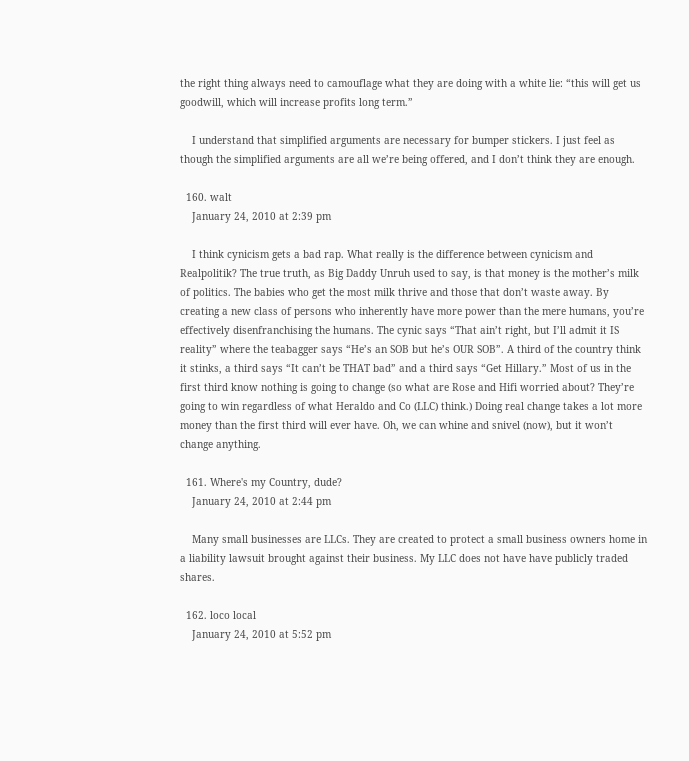the right thing always need to camouflage what they are doing with a white lie: “this will get us goodwill, which will increase profits long term.”

    I understand that simplified arguments are necessary for bumper stickers. I just feel as though the simplified arguments are all we’re being offered, and I don’t think they are enough.

  160. walt
    January 24, 2010 at 2:39 pm

    I think cynicism gets a bad rap. What really is the difference between cynicism and Realpolitik? The true truth, as Big Daddy Unruh used to say, is that money is the mother’s milk of politics. The babies who get the most milk thrive and those that don’t waste away. By creating a new class of persons who inherently have more power than the mere humans, you’re effectively disenfranchising the humans. The cynic says “That ain’t right, but I’ll admit it IS reality” where the teabagger says “He’s an SOB but he’s OUR SOB”. A third of the country think it stinks, a third says “It can’t be THAT bad” and a third says “Get Hillary.” Most of us in the first third know nothing is going to change (so what are Rose and Hifi worried about? They’re going to win regardless of what Heraldo and Co (LLC) think.) Doing real change takes a lot more money than the first third will ever have. Oh, we can whine and snivel (now), but it won’t change anything.

  161. Where's my Country, dude?
    January 24, 2010 at 2:44 pm

    Many small businesses are LLCs. They are created to protect a small business owners home in a liability lawsuit brought against their business. My LLC does not have have publicly traded shares.

  162. loco local
    January 24, 2010 at 5:52 pm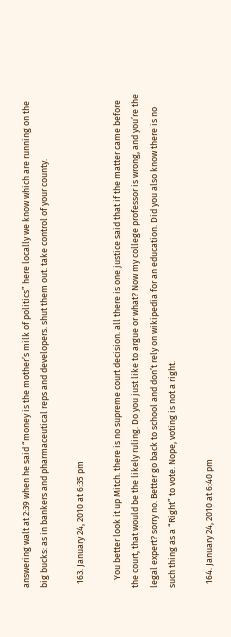answering walt at 2:39 when he said “money is the mother’s milk of politics” here locally we know which are running on the big bucks: as in bankers and pharmaceutical reps and developers. shut them out. take control of your county.

  163. January 24, 2010 at 6:35 pm

    You better look it up Mitch. there is no supreme court decision. all there is one justice said that if the matter came before the court, that would be the likely ruling. Do you just like to argue or what? Now my college professor is wrong, and you’re the legal expert? sorry no. Better go back to school and don’t rely on wikipedia for an education. Did you also know there is no such thing as a “Right” to vote. Nope, voting is not a right.

  164. January 24, 2010 at 6:40 pm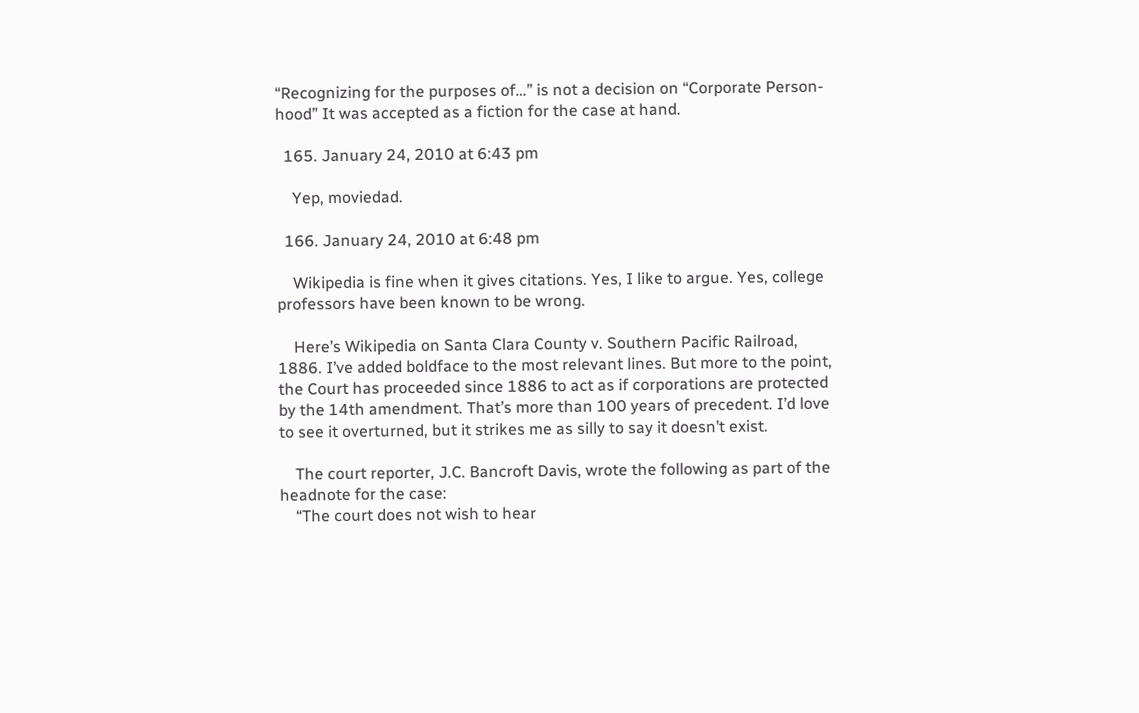“Recognizing for the purposes of…” is not a decision on “Corporate Person-hood” It was accepted as a fiction for the case at hand.

  165. January 24, 2010 at 6:43 pm

    Yep, moviedad.

  166. January 24, 2010 at 6:48 pm

    Wikipedia is fine when it gives citations. Yes, I like to argue. Yes, college professors have been known to be wrong.

    Here’s Wikipedia on Santa Clara County v. Southern Pacific Railroad, 1886. I’ve added boldface to the most relevant lines. But more to the point, the Court has proceeded since 1886 to act as if corporations are protected by the 14th amendment. That’s more than 100 years of precedent. I’d love to see it overturned, but it strikes me as silly to say it doesn’t exist.

    The court reporter, J.C. Bancroft Davis, wrote the following as part of the headnote for the case:
    “The court does not wish to hear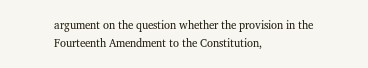argument on the question whether the provision in the Fourteenth Amendment to the Constitution,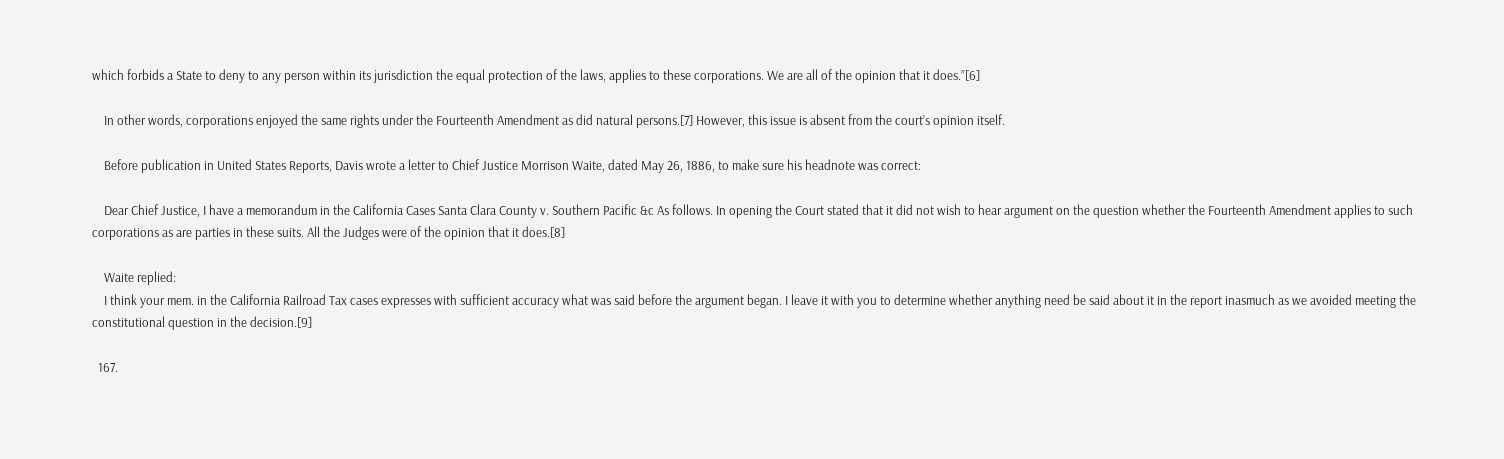which forbids a State to deny to any person within its jurisdiction the equal protection of the laws, applies to these corporations. We are all of the opinion that it does.”[6]

    In other words, corporations enjoyed the same rights under the Fourteenth Amendment as did natural persons.[7] However, this issue is absent from the court’s opinion itself.

    Before publication in United States Reports, Davis wrote a letter to Chief Justice Morrison Waite, dated May 26, 1886, to make sure his headnote was correct:

    Dear Chief Justice, I have a memorandum in the California Cases Santa Clara County v. Southern Pacific &c As follows. In opening the Court stated that it did not wish to hear argument on the question whether the Fourteenth Amendment applies to such corporations as are parties in these suits. All the Judges were of the opinion that it does.[8]

    Waite replied:
    I think your mem. in the California Railroad Tax cases expresses with sufficient accuracy what was said before the argument began. I leave it with you to determine whether anything need be said about it in the report inasmuch as we avoided meeting the constitutional question in the decision.[9]

  167.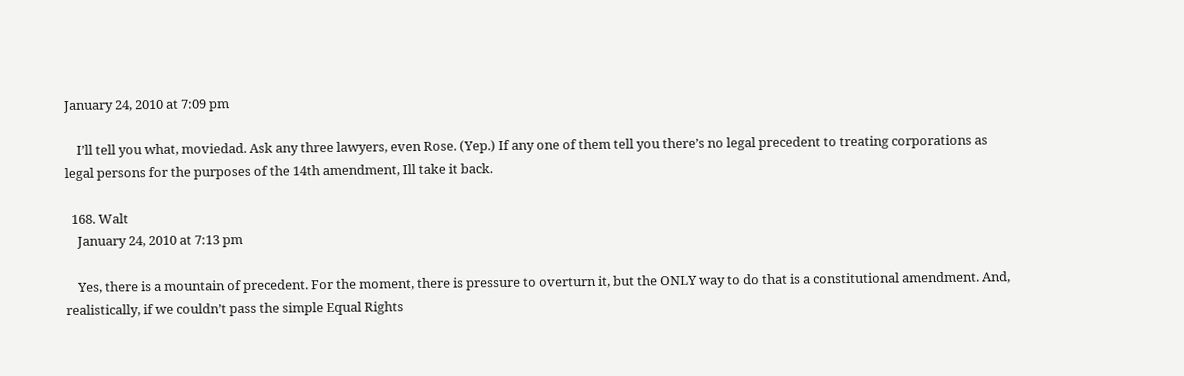January 24, 2010 at 7:09 pm

    I’ll tell you what, moviedad. Ask any three lawyers, even Rose. (Yep.) If any one of them tell you there’s no legal precedent to treating corporations as legal persons for the purposes of the 14th amendment, Ill take it back.

  168. Walt
    January 24, 2010 at 7:13 pm

    Yes, there is a mountain of precedent. For the moment, there is pressure to overturn it, but the ONLY way to do that is a constitutional amendment. And, realistically, if we couldn’t pass the simple Equal Rights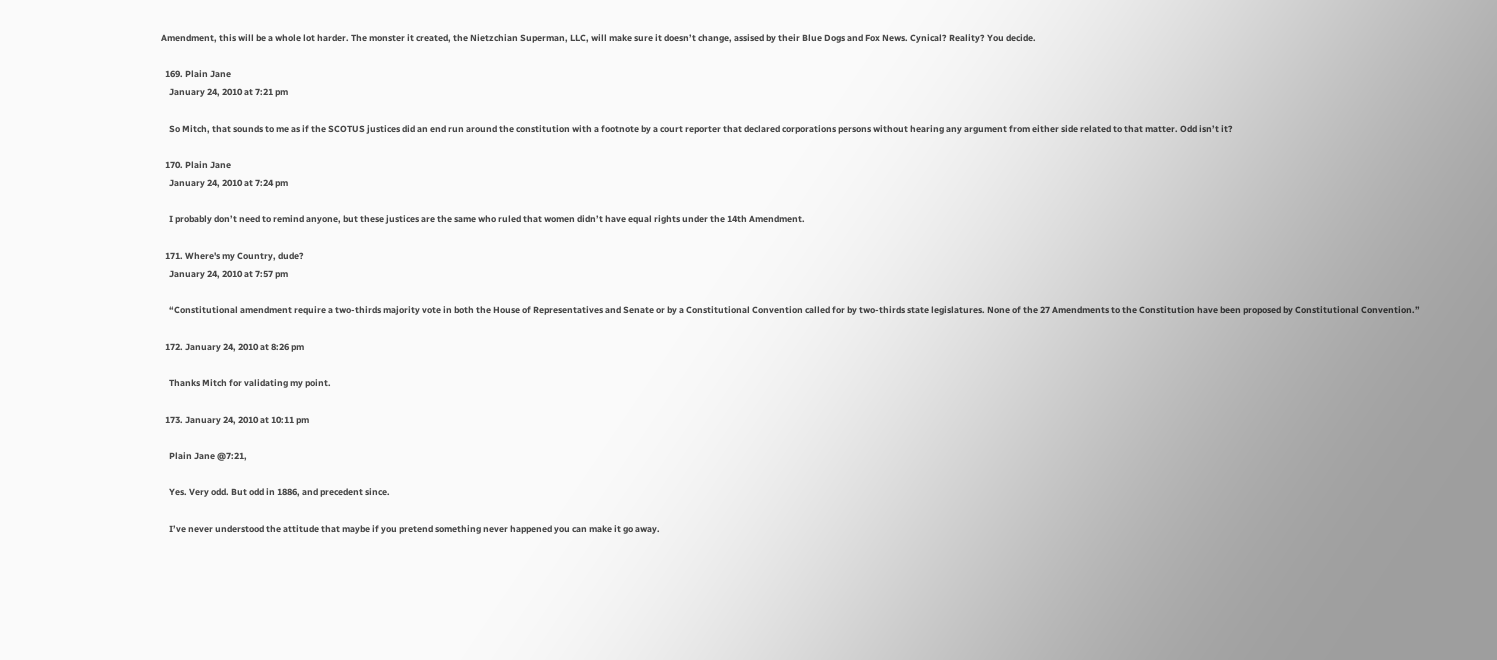Amendment, this will be a whole lot harder. The monster it created, the Nietzchian Superman, LLC, will make sure it doesn’t change, assised by their Blue Dogs and Fox News. Cynical? Reality? You decide.

  169. Plain Jane
    January 24, 2010 at 7:21 pm

    So Mitch, that sounds to me as if the SCOTUS justices did an end run around the constitution with a footnote by a court reporter that declared corporations persons without hearing any argument from either side related to that matter. Odd isn’t it?

  170. Plain Jane
    January 24, 2010 at 7:24 pm

    I probably don’t need to remind anyone, but these justices are the same who ruled that women didn’t have equal rights under the 14th Amendment.

  171. Where's my Country, dude?
    January 24, 2010 at 7:57 pm

    “Constitutional amendment require a two-thirds majority vote in both the House of Representatives and Senate or by a Constitutional Convention called for by two-thirds state legislatures. None of the 27 Amendments to the Constitution have been proposed by Constitutional Convention.”

  172. January 24, 2010 at 8:26 pm

    Thanks Mitch for validating my point.

  173. January 24, 2010 at 10:11 pm

    Plain Jane @7:21,

    Yes. Very odd. But odd in 1886, and precedent since.

    I’ve never understood the attitude that maybe if you pretend something never happened you can make it go away.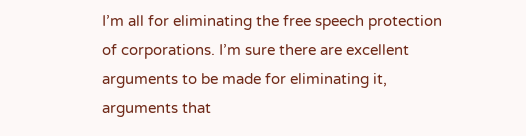I’m all for eliminating the free speech protection of corporations. I’m sure there are excellent arguments to be made for eliminating it, arguments that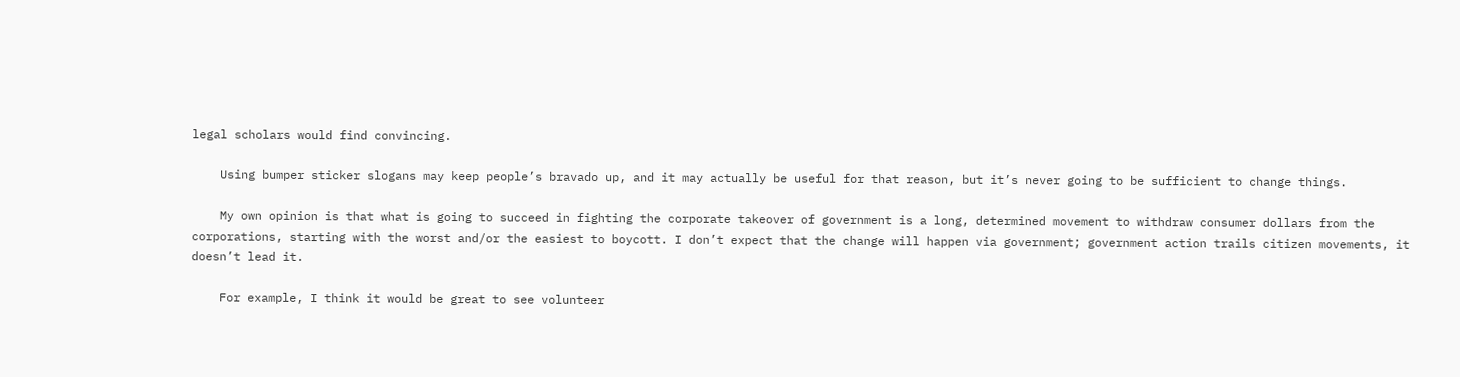legal scholars would find convincing.

    Using bumper sticker slogans may keep people’s bravado up, and it may actually be useful for that reason, but it’s never going to be sufficient to change things.

    My own opinion is that what is going to succeed in fighting the corporate takeover of government is a long, determined movement to withdraw consumer dollars from the corporations, starting with the worst and/or the easiest to boycott. I don’t expect that the change will happen via government; government action trails citizen movements, it doesn’t lead it.

    For example, I think it would be great to see volunteer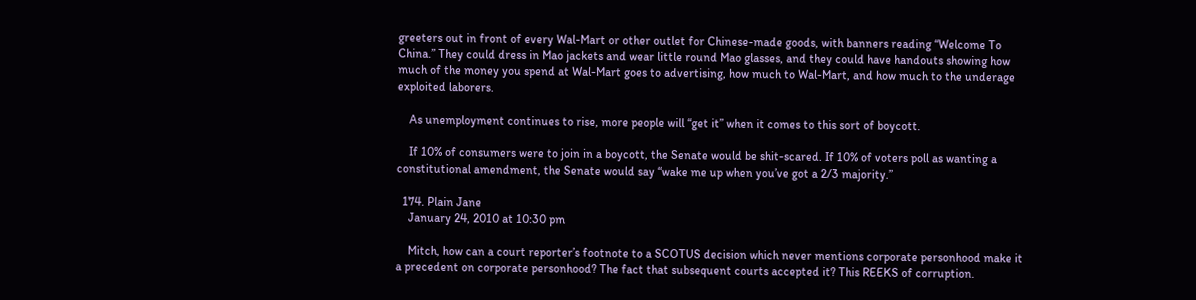greeters out in front of every Wal-Mart or other outlet for Chinese-made goods, with banners reading “Welcome To China.” They could dress in Mao jackets and wear little round Mao glasses, and they could have handouts showing how much of the money you spend at Wal-Mart goes to advertising, how much to Wal-Mart, and how much to the underage exploited laborers.

    As unemployment continues to rise, more people will “get it” when it comes to this sort of boycott.

    If 10% of consumers were to join in a boycott, the Senate would be shit-scared. If 10% of voters poll as wanting a constitutional amendment, the Senate would say “wake me up when you’ve got a 2/3 majority.”

  174. Plain Jane
    January 24, 2010 at 10:30 pm

    Mitch, how can a court reporter’s footnote to a SCOTUS decision which never mentions corporate personhood make it a precedent on corporate personhood? The fact that subsequent courts accepted it? This REEKS of corruption.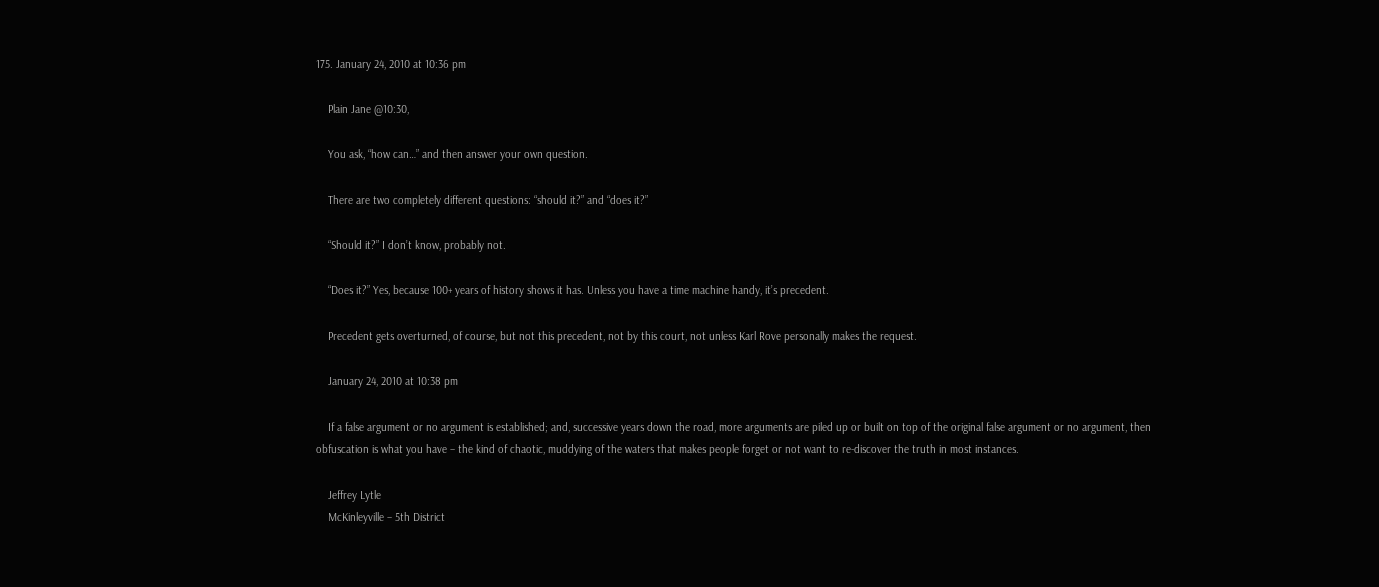175. January 24, 2010 at 10:36 pm

    Plain Jane @10:30,

    You ask, “how can…” and then answer your own question.

    There are two completely different questions: “should it?” and “does it?”

    “Should it?” I don’t know, probably not.

    “Does it?” Yes, because 100+ years of history shows it has. Unless you have a time machine handy, it’s precedent.

    Precedent gets overturned, of course, but not this precedent, not by this court, not unless Karl Rove personally makes the request.

    January 24, 2010 at 10:38 pm

    If a false argument or no argument is established; and, successive years down the road, more arguments are piled up or built on top of the original false argument or no argument, then obfuscation is what you have – the kind of chaotic, muddying of the waters that makes people forget or not want to re-discover the truth in most instances.

    Jeffrey Lytle
    McKinleyville – 5th District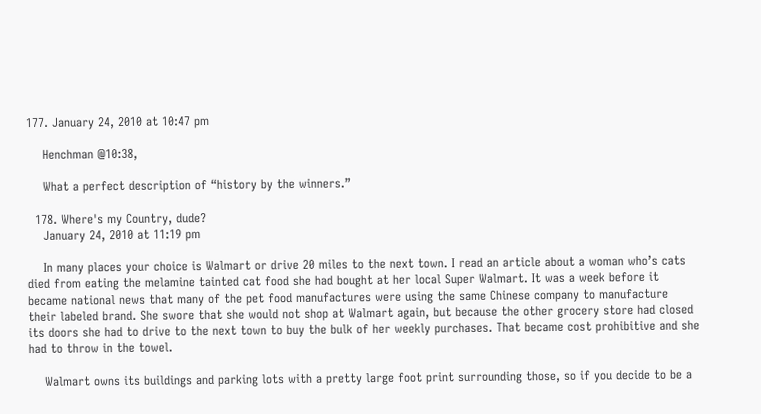177. January 24, 2010 at 10:47 pm

    Henchman @10:38,

    What a perfect description of “history by the winners.”

  178. Where's my Country, dude?
    January 24, 2010 at 11:19 pm

    In many places your choice is Walmart or drive 20 miles to the next town. I read an article about a woman who’s cats died from eating the melamine tainted cat food she had bought at her local Super Walmart. It was a week before it became national news that many of the pet food manufactures were using the same Chinese company to manufacture their labeled brand. She swore that she would not shop at Walmart again, but because the other grocery store had closed its doors she had to drive to the next town to buy the bulk of her weekly purchases. That became cost prohibitive and she had to throw in the towel.

    Walmart owns its buildings and parking lots with a pretty large foot print surrounding those, so if you decide to be a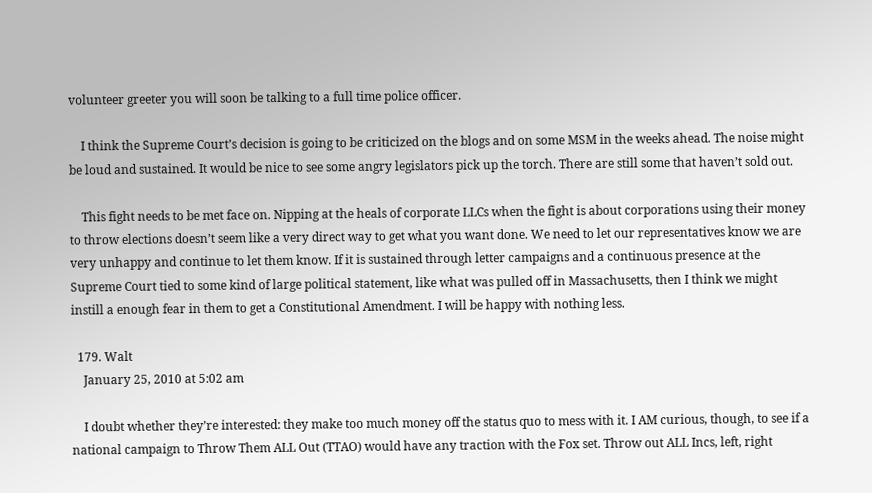volunteer greeter you will soon be talking to a full time police officer.

    I think the Supreme Court’s decision is going to be criticized on the blogs and on some MSM in the weeks ahead. The noise might be loud and sustained. It would be nice to see some angry legislators pick up the torch. There are still some that haven’t sold out.

    This fight needs to be met face on. Nipping at the heals of corporate LLCs when the fight is about corporations using their money to throw elections doesn’t seem like a very direct way to get what you want done. We need to let our representatives know we are very unhappy and continue to let them know. If it is sustained through letter campaigns and a continuous presence at the Supreme Court tied to some kind of large political statement, like what was pulled off in Massachusetts, then I think we might instill a enough fear in them to get a Constitutional Amendment. I will be happy with nothing less.

  179. Walt
    January 25, 2010 at 5:02 am

    I doubt whether they’re interested: they make too much money off the status quo to mess with it. I AM curious, though, to see if a national campaign to Throw Them ALL Out (TTAO) would have any traction with the Fox set. Throw out ALL Incs, left, right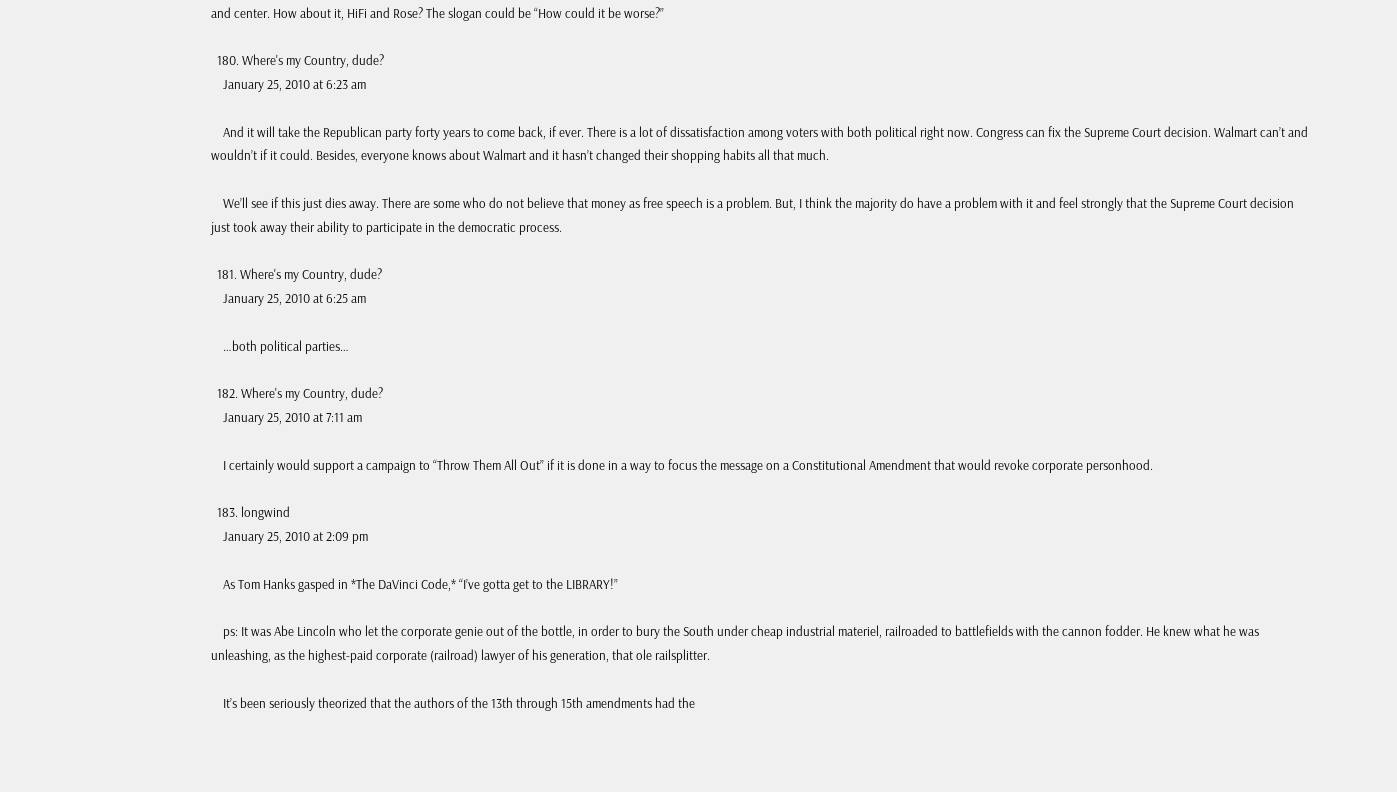and center. How about it, HiFi and Rose? The slogan could be “How could it be worse?”

  180. Where's my Country, dude?
    January 25, 2010 at 6:23 am

    And it will take the Republican party forty years to come back, if ever. There is a lot of dissatisfaction among voters with both political right now. Congress can fix the Supreme Court decision. Walmart can’t and wouldn’t if it could. Besides, everyone knows about Walmart and it hasn’t changed their shopping habits all that much.

    We’ll see if this just dies away. There are some who do not believe that money as free speech is a problem. But, I think the majority do have a problem with it and feel strongly that the Supreme Court decision just took away their ability to participate in the democratic process.

  181. Where's my Country, dude?
    January 25, 2010 at 6:25 am

    …both political parties…

  182. Where's my Country, dude?
    January 25, 2010 at 7:11 am

    I certainly would support a campaign to “Throw Them All Out” if it is done in a way to focus the message on a Constitutional Amendment that would revoke corporate personhood.

  183. longwind
    January 25, 2010 at 2:09 pm

    As Tom Hanks gasped in *The DaVinci Code,* “I’ve gotta get to the LIBRARY!”

    ps: It was Abe Lincoln who let the corporate genie out of the bottle, in order to bury the South under cheap industrial materiel, railroaded to battlefields with the cannon fodder. He knew what he was unleashing, as the highest-paid corporate (railroad) lawyer of his generation, that ole railsplitter.

    It’s been seriously theorized that the authors of the 13th through 15th amendments had the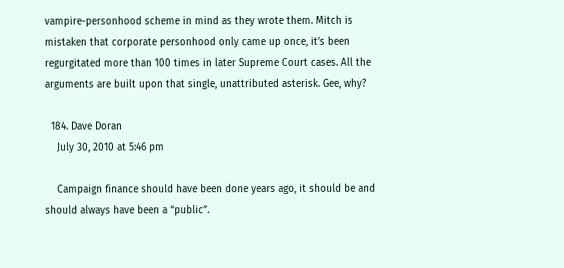vampire-personhood scheme in mind as they wrote them. Mitch is mistaken that corporate personhood only came up once, it’s been regurgitated more than 100 times in later Supreme Court cases. All the arguments are built upon that single, unattributed asterisk. Gee, why?

  184. Dave Doran
    July 30, 2010 at 5:46 pm

    Campaign finance should have been done years ago, it should be and should always have been a “public”.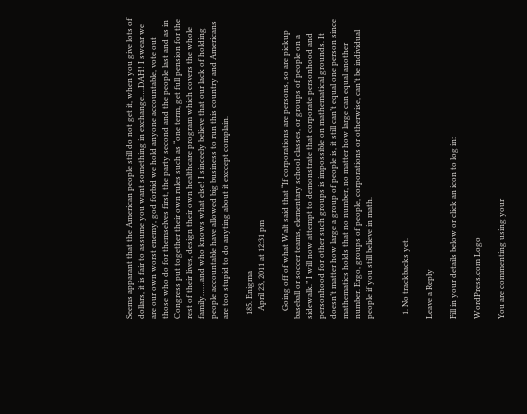Seems apparant that the American people still do not get it, when you give lots of dollars, it is fair to assume you want something in exchange….DAH! I swear we are our own worst enemy, god forbid we hold anyone accountable, vote out those who do for themselves first, the party second and the people last and as in Congress put together their own rules such as “one term, get full pension for the rest of their lives, design their own healthcare program which covers the whole family……and who knows what else! I sinceely believe that our lack of holding people accountable have allowed big business to run this country and Americans are too stupid to do anyting about it exccept complain.

  185. Enigma
    April 23, 2011 at 12:31 pm

    Going off of what Walt said that “If corporations are persons, so are pickup baseball or soccer teams, elementary school classes, or groups of people on a sidewalk.” I will now attempt to demonstrate that corporate personhood and personhood for other such groups is impossible on mathematical grounds. It doesn’t matter how large a group of people is, it still can’t equal one person since mathematics holds that no number, no matter how large can equal another number. Ergo, groups of people, corporations or otherwise, can’t be individual people if you still believe in math.


  1. No trackbacks yet.

Leave a Reply

Fill in your details below or click an icon to log in:

WordPress.com Logo

You are commenting using your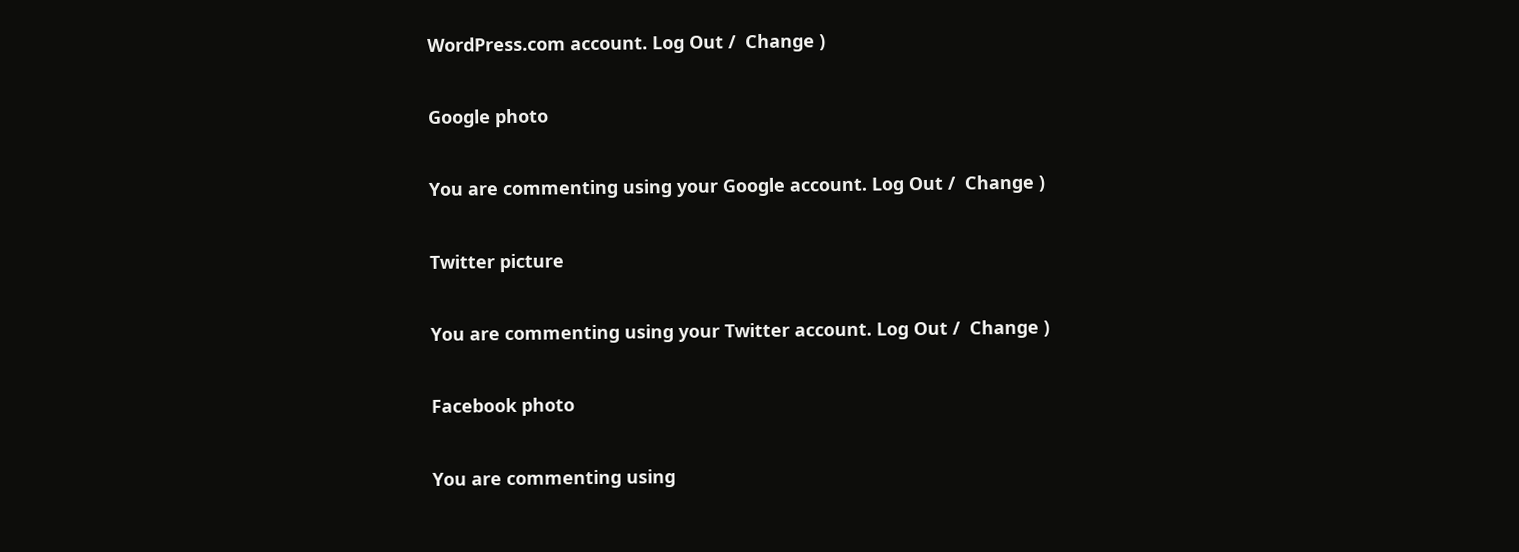WordPress.com account. Log Out /  Change )

Google photo

You are commenting using your Google account. Log Out /  Change )

Twitter picture

You are commenting using your Twitter account. Log Out /  Change )

Facebook photo

You are commenting using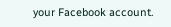your Facebook account.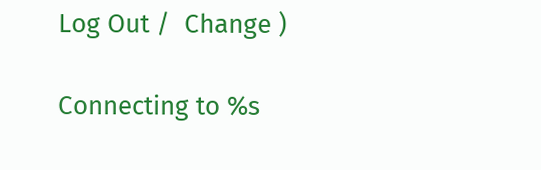Log Out /  Change )

Connecting to %s